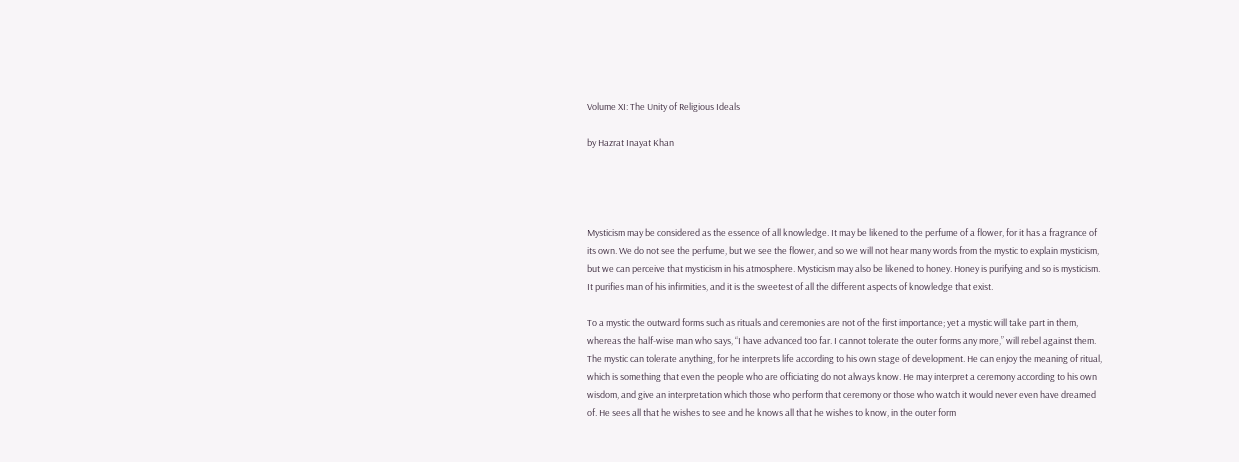Volume XI: The Unity of Religious Ideals

by Hazrat Inayat Khan




Mysticism may be considered as the essence of all knowledge. It may be likened to the perfume of a flower, for it has a fragrance of its own. We do not see the perfume, but we see the flower, and so we will not hear many words from the mystic to explain mysticism, but we can perceive that mysticism in his atmosphere. Mysticism may also be likened to honey. Honey is purifying and so is mysticism. It purifies man of his infirmities, and it is the sweetest of all the different aspects of knowledge that exist.

To a mystic the outward forms such as rituals and ceremonies are not of the first importance; yet a mystic will take part in them, whereas the half-wise man who says, “I have advanced too far. I cannot tolerate the outer forms any more,” will rebel against them. The mystic can tolerate anything, for he interprets life according to his own stage of development. He can enjoy the meaning of ritual, which is something that even the people who are officiating do not always know. He may interpret a ceremony according to his own wisdom, and give an interpretation which those who perform that ceremony or those who watch it would never even have dreamed of. He sees all that he wishes to see and he knows all that he wishes to know, in the outer form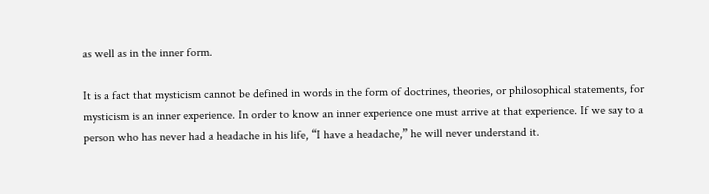as well as in the inner form.

It is a fact that mysticism cannot be defined in words in the form of doctrines, theories, or philosophical statements, for mysticism is an inner experience. In order to know an inner experience one must arrive at that experience. If we say to a person who has never had a headache in his life, “I have a headache,” he will never understand it.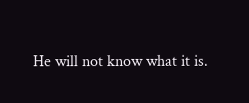He will not know what it is.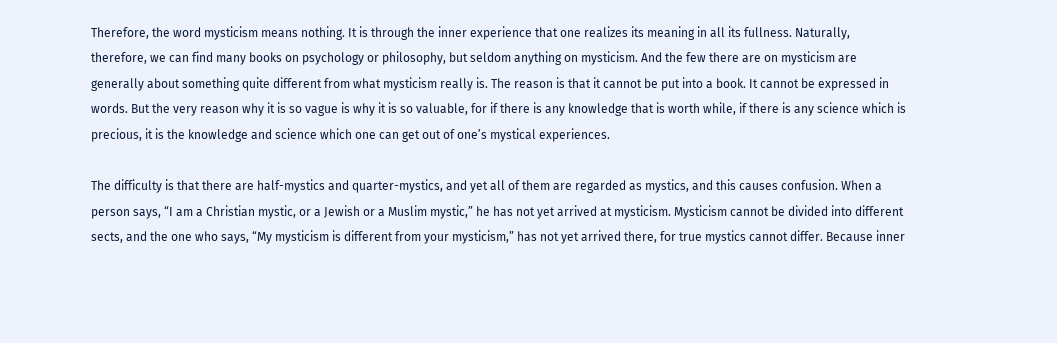Therefore, the word mysticism means nothing. It is through the inner experience that one realizes its meaning in all its fullness. Naturally, therefore, we can find many books on psychology or philosophy, but seldom anything on mysticism. And the few there are on mysticism are generally about something quite different from what mysticism really is. The reason is that it cannot be put into a book. It cannot be expressed in words. But the very reason why it is so vague is why it is so valuable, for if there is any knowledge that is worth while, if there is any science which is precious, it is the knowledge and science which one can get out of one’s mystical experiences.

The difficulty is that there are half-mystics and quarter-mystics, and yet all of them are regarded as mystics, and this causes confusion. When a person says, “I am a Christian mystic, or a Jewish or a Muslim mystic,” he has not yet arrived at mysticism. Mysticism cannot be divided into different sects, and the one who says, “My mysticism is different from your mysticism,” has not yet arrived there, for true mystics cannot differ. Because inner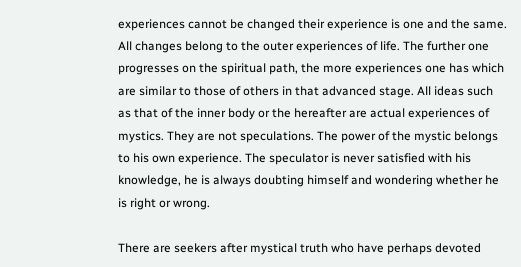experiences cannot be changed their experience is one and the same. All changes belong to the outer experiences of life. The further one progresses on the spiritual path, the more experiences one has which are similar to those of others in that advanced stage. All ideas such as that of the inner body or the hereafter are actual experiences of mystics. They are not speculations. The power of the mystic belongs to his own experience. The speculator is never satisfied with his knowledge, he is always doubting himself and wondering whether he is right or wrong.

There are seekers after mystical truth who have perhaps devoted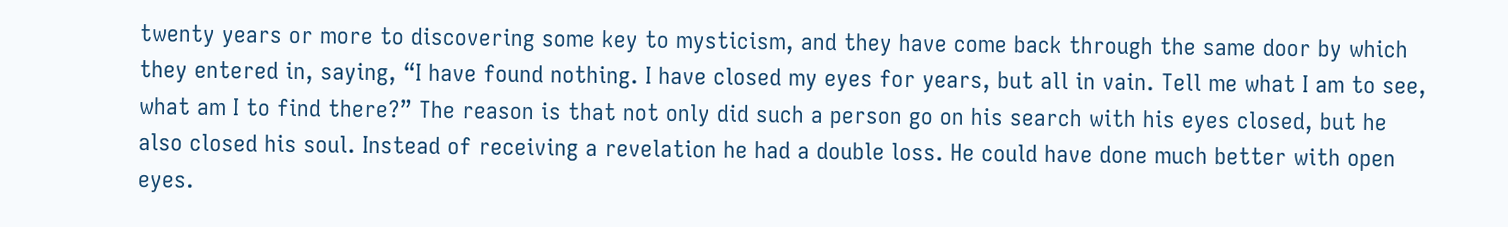twenty years or more to discovering some key to mysticism, and they have come back through the same door by which they entered in, saying, “I have found nothing. I have closed my eyes for years, but all in vain. Tell me what I am to see, what am I to find there?” The reason is that not only did such a person go on his search with his eyes closed, but he also closed his soul. Instead of receiving a revelation he had a double loss. He could have done much better with open eyes.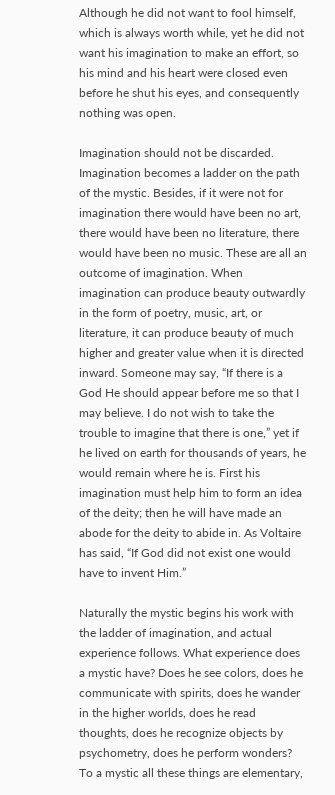Although he did not want to fool himself, which is always worth while, yet he did not want his imagination to make an effort, so his mind and his heart were closed even before he shut his eyes, and consequently nothing was open.

Imagination should not be discarded. Imagination becomes a ladder on the path of the mystic. Besides, if it were not for imagination there would have been no art, there would have been no literature, there would have been no music. These are all an outcome of imagination. When imagination can produce beauty outwardly in the form of poetry, music, art, or literature, it can produce beauty of much higher and greater value when it is directed inward. Someone may say, “If there is a God He should appear before me so that I may believe. I do not wish to take the trouble to imagine that there is one,” yet if he lived on earth for thousands of years, he would remain where he is. First his imagination must help him to form an idea of the deity; then he will have made an abode for the deity to abide in. As Voltaire has said, “If God did not exist one would have to invent Him.”

Naturally the mystic begins his work with the ladder of imagination, and actual experience follows. What experience does a mystic have? Does he see colors, does he communicate with spirits, does he wander in the higher worlds, does he read thoughts, does he recognize objects by psychometry, does he perform wonders? To a mystic all these things are elementary,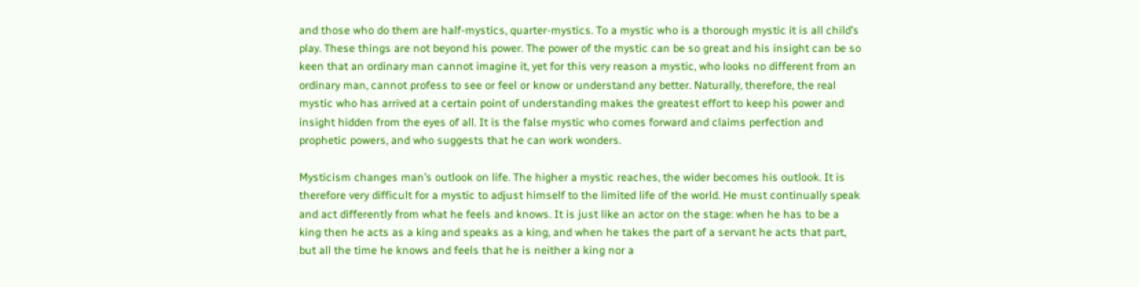and those who do them are half-mystics, quarter-mystics. To a mystic who is a thorough mystic it is all child’s play. These things are not beyond his power. The power of the mystic can be so great and his insight can be so keen that an ordinary man cannot imagine it, yet for this very reason a mystic, who looks no different from an ordinary man, cannot profess to see or feel or know or understand any better. Naturally, therefore, the real mystic who has arrived at a certain point of understanding makes the greatest effort to keep his power and insight hidden from the eyes of all. It is the false mystic who comes forward and claims perfection and prophetic powers, and who suggests that he can work wonders.

Mysticism changes man’s outlook on life. The higher a mystic reaches, the wider becomes his outlook. It is therefore very difficult for a mystic to adjust himself to the limited life of the world. He must continually speak and act differently from what he feels and knows. It is just like an actor on the stage: when he has to be a king then he acts as a king and speaks as a king, and when he takes the part of a servant he acts that part, but all the time he knows and feels that he is neither a king nor a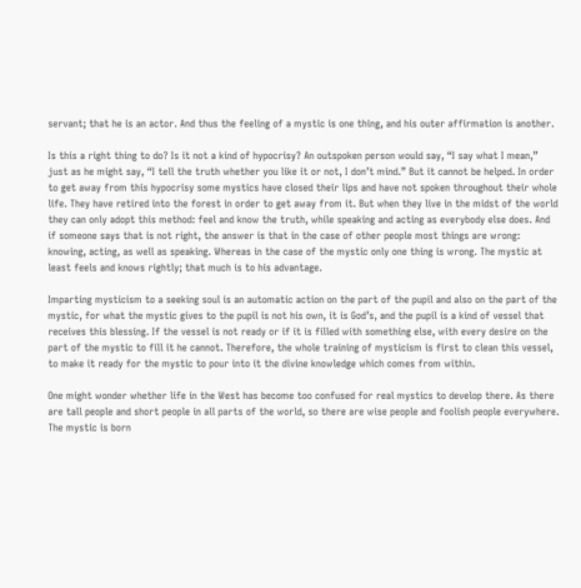servant; that he is an actor. And thus the feeling of a mystic is one thing, and his outer affirmation is another.

Is this a right thing to do? Is it not a kind of hypocrisy? An outspoken person would say, “I say what I mean,” just as he might say, “I tell the truth whether you like it or not, I don’t mind.” But it cannot be helped. In order to get away from this hypocrisy some mystics have closed their lips and have not spoken throughout their whole life. They have retired into the forest in order to get away from it. But when they live in the midst of the world they can only adopt this method: feel and know the truth, while speaking and acting as everybody else does. And if someone says that is not right, the answer is that in the case of other people most things are wrong: knowing, acting, as well as speaking. Whereas in the case of the mystic only one thing is wrong. The mystic at least feels and knows rightly; that much is to his advantage.

Imparting mysticism to a seeking soul is an automatic action on the part of the pupil and also on the part of the mystic, for what the mystic gives to the pupil is not his own, it is God’s, and the pupil is a kind of vessel that receives this blessing. If the vessel is not ready or if it is filled with something else, with every desire on the part of the mystic to fill it he cannot. Therefore, the whole training of mysticism is first to clean this vessel, to make it ready for the mystic to pour into it the divine knowledge which comes from within.

One might wonder whether life in the West has become too confused for real mystics to develop there. As there are tall people and short people in all parts of the world, so there are wise people and foolish people everywhere. The mystic is born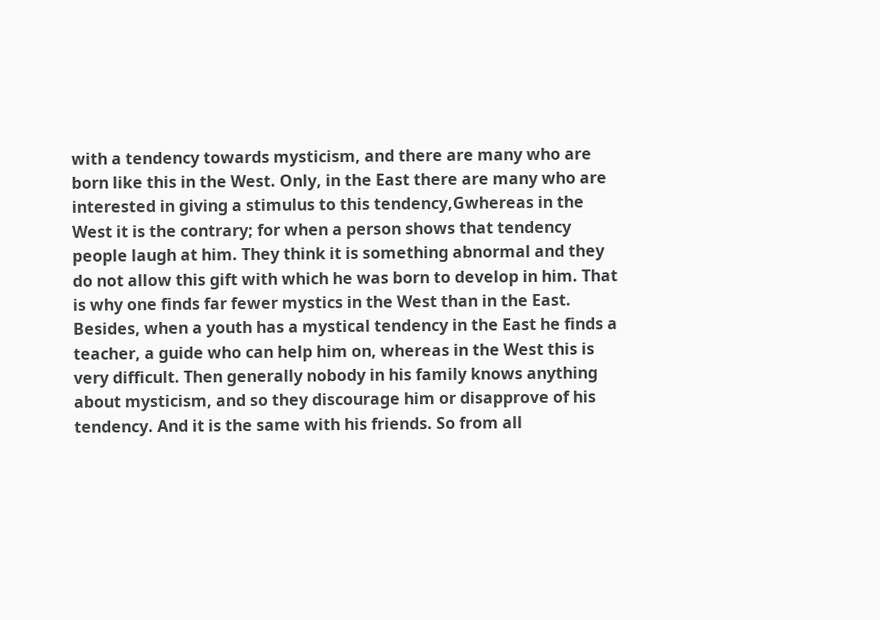with a tendency towards mysticism, and there are many who are born like this in the West. Only, in the East there are many who are interested in giving a stimulus to this tendency,Gwhereas in the West it is the contrary; for when a person shows that tendency people laugh at him. They think it is something abnormal and they do not allow this gift with which he was born to develop in him. That is why one finds far fewer mystics in the West than in the East. Besides, when a youth has a mystical tendency in the East he finds a teacher, a guide who can help him on, whereas in the West this is very difficult. Then generally nobody in his family knows anything about mysticism, and so they discourage him or disapprove of his tendency. And it is the same with his friends. So from all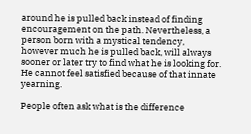around he is pulled back instead of finding encouragement on the path. Nevertheless, a person born with a mystical tendency, however much he is pulled back, will always sooner or later try to find what he is looking for. He cannot feel satisfied because of that innate yearning.

People often ask what is the difference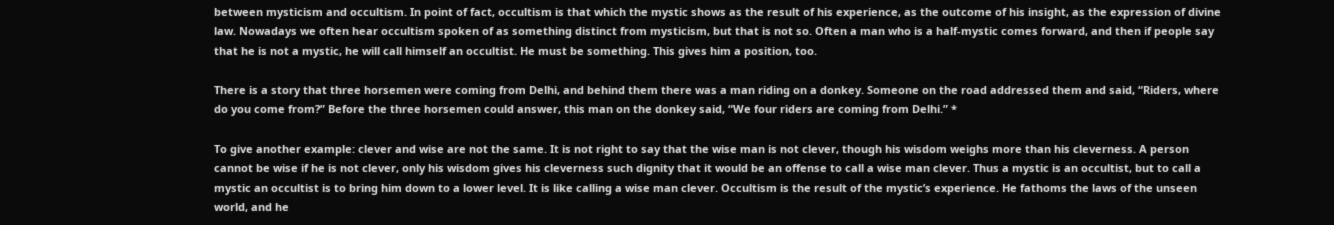between mysticism and occultism. In point of fact, occultism is that which the mystic shows as the result of his experience, as the outcome of his insight, as the expression of divine law. Nowadays we often hear occultism spoken of as something distinct from mysticism, but that is not so. Often a man who is a half-mystic comes forward, and then if people say that he is not a mystic, he will call himself an occultist. He must be something. This gives him a position, too.

There is a story that three horsemen were coming from Delhi, and behind them there was a man riding on a donkey. Someone on the road addressed them and said, “Riders, where do you come from?” Before the three horsemen could answer, this man on the donkey said, “We four riders are coming from Delhi.” *

To give another example: clever and wise are not the same. It is not right to say that the wise man is not clever, though his wisdom weighs more than his cleverness. A person cannot be wise if he is not clever, only his wisdom gives his cleverness such dignity that it would be an offense to call a wise man clever. Thus a mystic is an occultist, but to call a mystic an occultist is to bring him down to a lower level. It is like calling a wise man clever. Occultism is the result of the mystic’s experience. He fathoms the laws of the unseen world, and he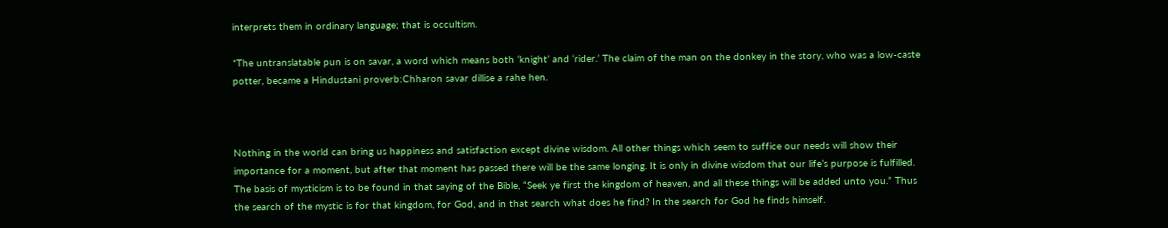interprets them in ordinary language; that is occultism.

*The untranslatable pun is on savar, a word which means both ‘knight’ and ‘rider.’ The claim of the man on the donkey in the story, who was a low-caste potter, became a Hindustani proverb:Chharon savar dillise a rahe hen.



Nothing in the world can bring us happiness and satisfaction except divine wisdom. All other things which seem to suffice our needs will show their importance for a moment, but after that moment has passed there will be the same longing. It is only in divine wisdom that our life’s purpose is fulfilled. The basis of mysticism is to be found in that saying of the Bible, “Seek ye first the kingdom of heaven, and all these things will be added unto you.” Thus the search of the mystic is for that kingdom, for God, and in that search what does he find? In the search for God he finds himself.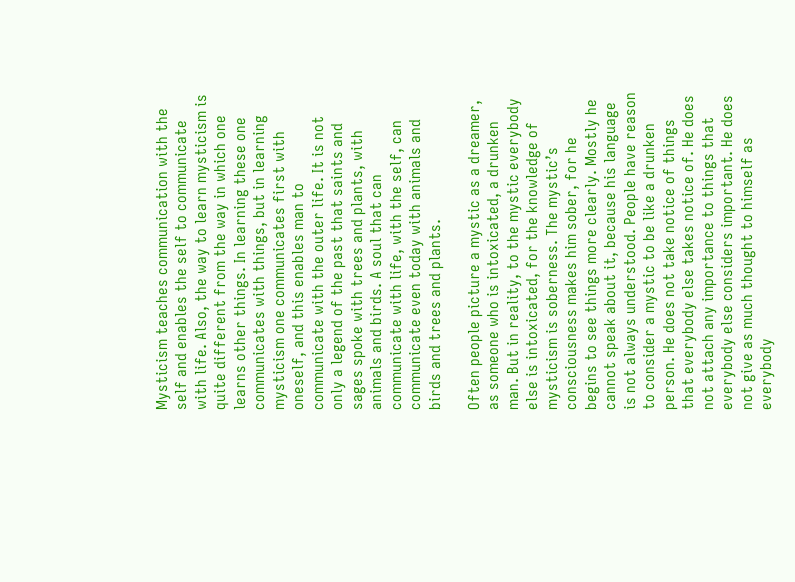Mysticism teaches communication with the self and enables the self to communicate with life. Also, the way to learn mysticism is quite different from the way in which one learns other things. In learning these one communicates with things, but in learning mysticism one communicates first with oneself, and this enables man to communicate with the outer life. It is not only a legend of the past that saints and sages spoke with trees and plants, with animals and birds. A soul that can communicate with life, with the self, can communicate even today with animals and birds and trees and plants.

Often people picture a mystic as a dreamer, as someone who is intoxicated, a drunken man. But in reality, to the mystic everybody else is intoxicated, for the knowledge of mysticism is soberness. The mystic’s consciousness makes him sober, for he begins to see things more clearly. Mostly he cannot speak about it, because his language is not always understood. People have reason to consider a mystic to be like a drunken person. He does not take notice of things that everybody else takes notice of. He does not attach any importance to things that everybody else considers important. He does not give as much thought to himself as everybody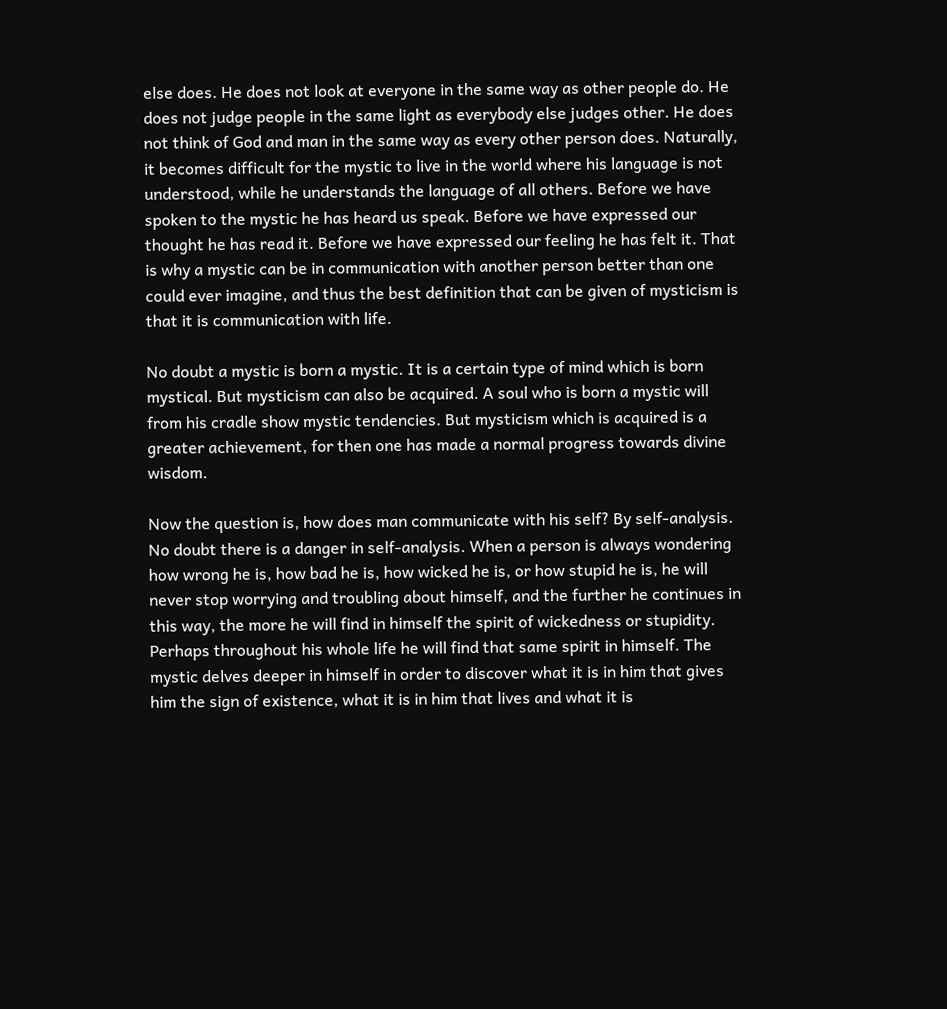else does. He does not look at everyone in the same way as other people do. He does not judge people in the same light as everybody else judges other. He does not think of God and man in the same way as every other person does. Naturally, it becomes difficult for the mystic to live in the world where his language is not understood, while he understands the language of all others. Before we have spoken to the mystic he has heard us speak. Before we have expressed our thought he has read it. Before we have expressed our feeling he has felt it. That is why a mystic can be in communication with another person better than one could ever imagine, and thus the best definition that can be given of mysticism is that it is communication with life.

No doubt a mystic is born a mystic. It is a certain type of mind which is born mystical. But mysticism can also be acquired. A soul who is born a mystic will from his cradle show mystic tendencies. But mysticism which is acquired is a greater achievement, for then one has made a normal progress towards divine wisdom.

Now the question is, how does man communicate with his self? By self-analysis. No doubt there is a danger in self-analysis. When a person is always wondering how wrong he is, how bad he is, how wicked he is, or how stupid he is, he will never stop worrying and troubling about himself, and the further he continues in this way, the more he will find in himself the spirit of wickedness or stupidity. Perhaps throughout his whole life he will find that same spirit in himself. The mystic delves deeper in himself in order to discover what it is in him that gives him the sign of existence, what it is in him that lives and what it is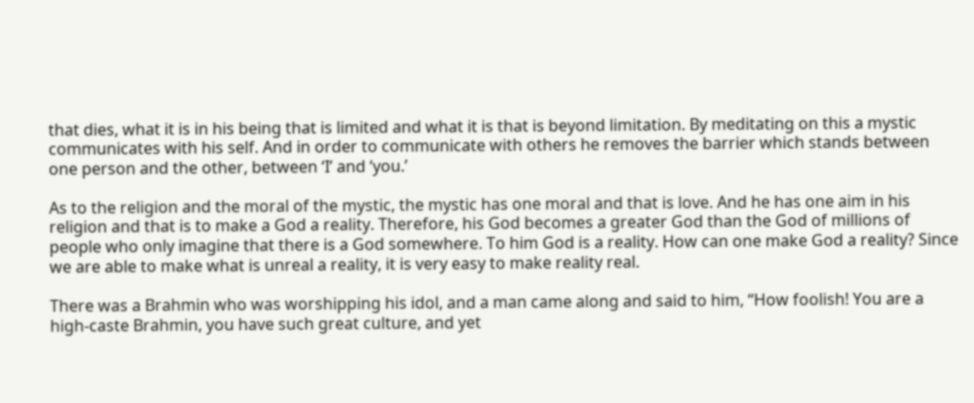that dies, what it is in his being that is limited and what it is that is beyond limitation. By meditating on this a mystic communicates with his self. And in order to communicate with others he removes the barrier which stands between one person and the other, between ‘I’ and ‘you.’

As to the religion and the moral of the mystic, the mystic has one moral and that is love. And he has one aim in his religion and that is to make a God a reality. Therefore, his God becomes a greater God than the God of millions of people who only imagine that there is a God somewhere. To him God is a reality. How can one make God a reality? Since we are able to make what is unreal a reality, it is very easy to make reality real.

There was a Brahmin who was worshipping his idol, and a man came along and said to him, “How foolish! You are a high-caste Brahmin, you have such great culture, and yet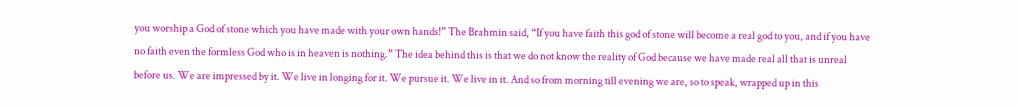you worship a God of stone which you have made with your own hands!” The Brahmin said, “If you have faith this god of stone will become a real god to you, and if you have no faith even the formless God who is in heaven is nothing.” The idea behind this is that we do not know the reality of God because we have made real all that is unreal before us. We are impressed by it. We live in longing for it. We pursue it. We live in it. And so from morning till evening we are, so to speak, wrapped up in this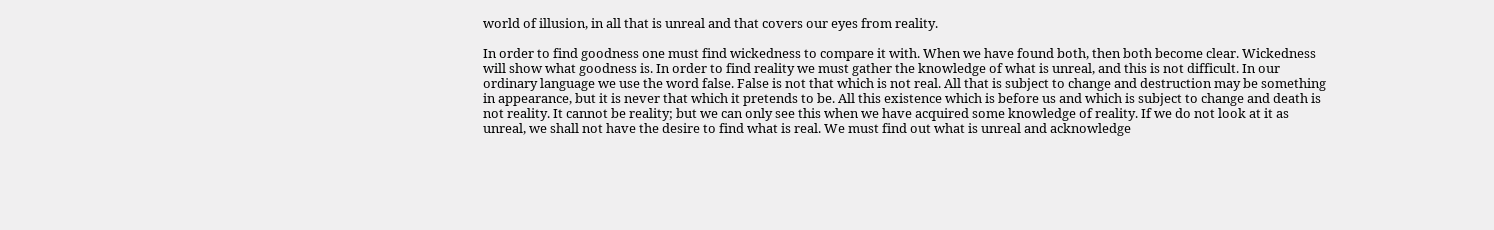world of illusion, in all that is unreal and that covers our eyes from reality.

In order to find goodness one must find wickedness to compare it with. When we have found both, then both become clear. Wickedness will show what goodness is. In order to find reality we must gather the knowledge of what is unreal, and this is not difficult. In our ordinary language we use the word false. False is not that which is not real. All that is subject to change and destruction may be something in appearance, but it is never that which it pretends to be. All this existence which is before us and which is subject to change and death is not reality. It cannot be reality; but we can only see this when we have acquired some knowledge of reality. If we do not look at it as unreal, we shall not have the desire to find what is real. We must find out what is unreal and acknowledge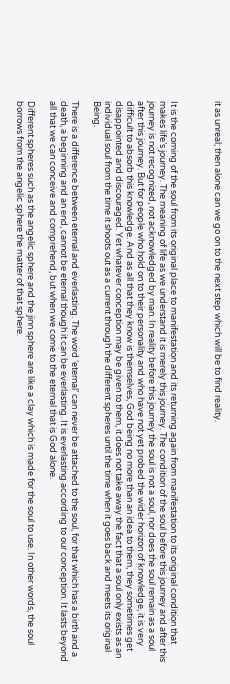it as unreal; then alone can we go on to the next step which will be to find reality.



It is the coming of the soul from its original place to manifestation and its returning again from manifestation to its original condition that makes life’s journey. The meaning of life as we understand it is merely this journey. The condition of the soul before this journey and after this journey is not recognized, not acknowledged by man. In reality before this journey the soul is not a soul, nor does the soul remain as a soul after this journey. But for people who hold on to their personality and who have not yet probed the wider horizon of knowledge, it is very difficult to absorb this knowledge. And as all that they know is themselves, God being no more than an idea to them, they sometimes get disappointed and discouraged. Yet whatever conception may be given to them, it does not take away the fact that a soul only exists as an individual soul from the time it shoots out as a current through the different spheres until the time when it goes back and meets its original Being.

There is a difference between eternal and everlasting. The word ‘eternal’ can never be attached to the soul, for that which has a birth and a death, a beginning and an end, cannot be eternal though it can be everlasting. It is everlasting according to our conception. It lasts beyond all that we can conceive and comprehend, but when we come to the eternal that is God alone.

Different spheres such as the angelic sphere and the jinn sphere are like a clay which is made for the soul to use. In other words, the soul borrows from the angelic sphere the matter of that sphere.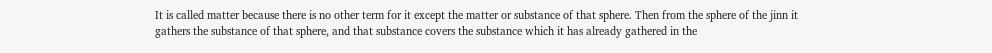It is called matter because there is no other term for it except the matter or substance of that sphere. Then from the sphere of the jinn it gathers the substance of that sphere, and that substance covers the substance which it has already gathered in the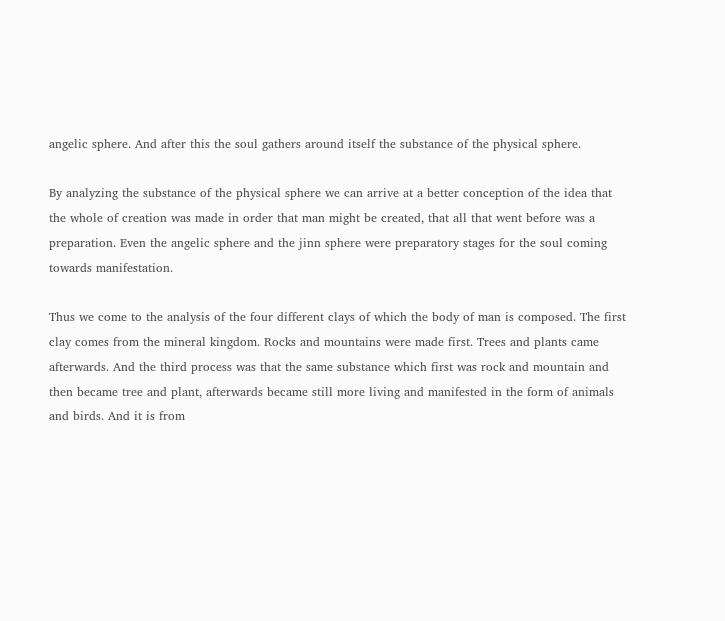angelic sphere. And after this the soul gathers around itself the substance of the physical sphere.

By analyzing the substance of the physical sphere we can arrive at a better conception of the idea that the whole of creation was made in order that man might be created, that all that went before was a preparation. Even the angelic sphere and the jinn sphere were preparatory stages for the soul coming towards manifestation.

Thus we come to the analysis of the four different clays of which the body of man is composed. The first clay comes from the mineral kingdom. Rocks and mountains were made first. Trees and plants came afterwards. And the third process was that the same substance which first was rock and mountain and then became tree and plant, afterwards became still more living and manifested in the form of animals and birds. And it is from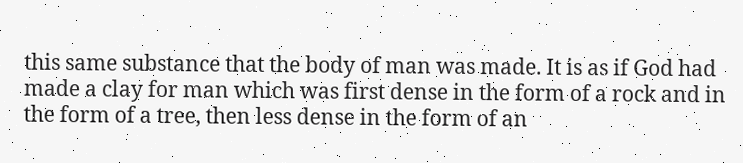this same substance that the body of man was made. It is as if God had made a clay for man which was first dense in the form of a rock and in the form of a tree, then less dense in the form of an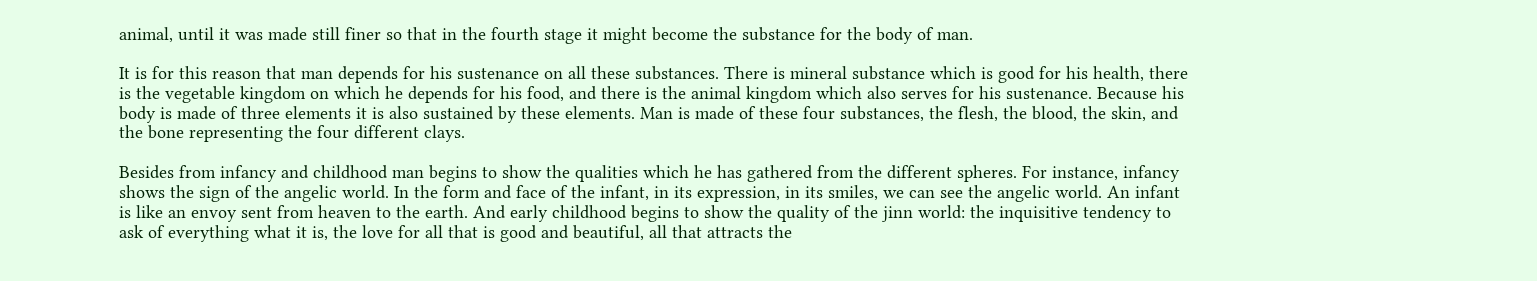animal, until it was made still finer so that in the fourth stage it might become the substance for the body of man.

It is for this reason that man depends for his sustenance on all these substances. There is mineral substance which is good for his health, there is the vegetable kingdom on which he depends for his food, and there is the animal kingdom which also serves for his sustenance. Because his body is made of three elements it is also sustained by these elements. Man is made of these four substances, the flesh, the blood, the skin, and the bone representing the four different clays.

Besides from infancy and childhood man begins to show the qualities which he has gathered from the different spheres. For instance, infancy shows the sign of the angelic world. In the form and face of the infant, in its expression, in its smiles, we can see the angelic world. An infant is like an envoy sent from heaven to the earth. And early childhood begins to show the quality of the jinn world: the inquisitive tendency to ask of everything what it is, the love for all that is good and beautiful, all that attracts the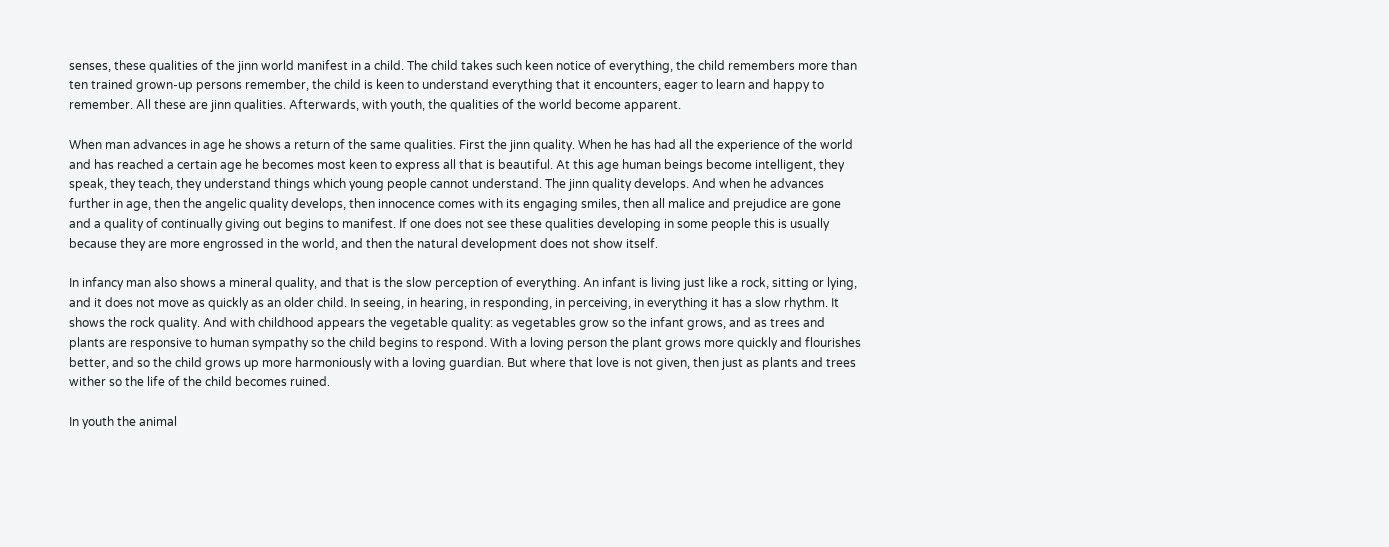senses, these qualities of the jinn world manifest in a child. The child takes such keen notice of everything, the child remembers more than ten trained grown-up persons remember, the child is keen to understand everything that it encounters, eager to learn and happy to remember. All these are jinn qualities. Afterwards, with youth, the qualities of the world become apparent.

When man advances in age he shows a return of the same qualities. First the jinn quality. When he has had all the experience of the world and has reached a certain age he becomes most keen to express all that is beautiful. At this age human beings become intelligent, they speak, they teach, they understand things which young people cannot understand. The jinn quality develops. And when he advances further in age, then the angelic quality develops, then innocence comes with its engaging smiles, then all malice and prejudice are gone and a quality of continually giving out begins to manifest. If one does not see these qualities developing in some people this is usually because they are more engrossed in the world, and then the natural development does not show itself.

In infancy man also shows a mineral quality, and that is the slow perception of everything. An infant is living just like a rock, sitting or lying, and it does not move as quickly as an older child. In seeing, in hearing, in responding, in perceiving, in everything it has a slow rhythm. It shows the rock quality. And with childhood appears the vegetable quality: as vegetables grow so the infant grows, and as trees and plants are responsive to human sympathy so the child begins to respond. With a loving person the plant grows more quickly and flourishes better, and so the child grows up more harmoniously with a loving guardian. But where that love is not given, then just as plants and trees wither so the life of the child becomes ruined.

In youth the animal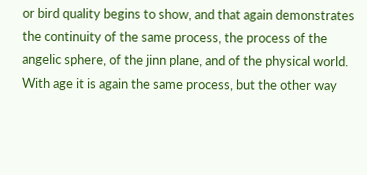or bird quality begins to show, and that again demonstrates the continuity of the same process, the process of the angelic sphere, of the jinn plane, and of the physical world. With age it is again the same process, but the other way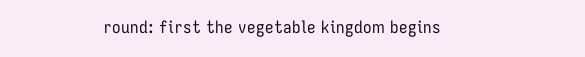round: first the vegetable kingdom begins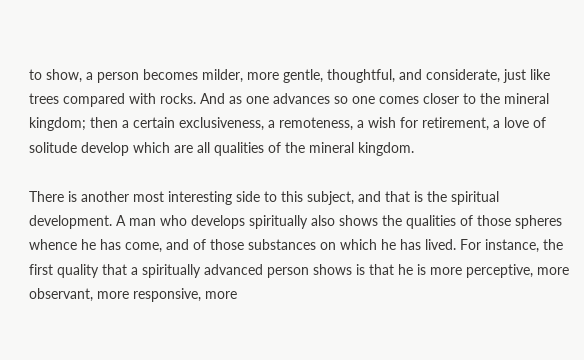to show, a person becomes milder, more gentle, thoughtful, and considerate, just like trees compared with rocks. And as one advances so one comes closer to the mineral kingdom; then a certain exclusiveness, a remoteness, a wish for retirement, a love of solitude develop which are all qualities of the mineral kingdom.

There is another most interesting side to this subject, and that is the spiritual development. A man who develops spiritually also shows the qualities of those spheres whence he has come, and of those substances on which he has lived. For instance, the first quality that a spiritually advanced person shows is that he is more perceptive, more observant, more responsive, more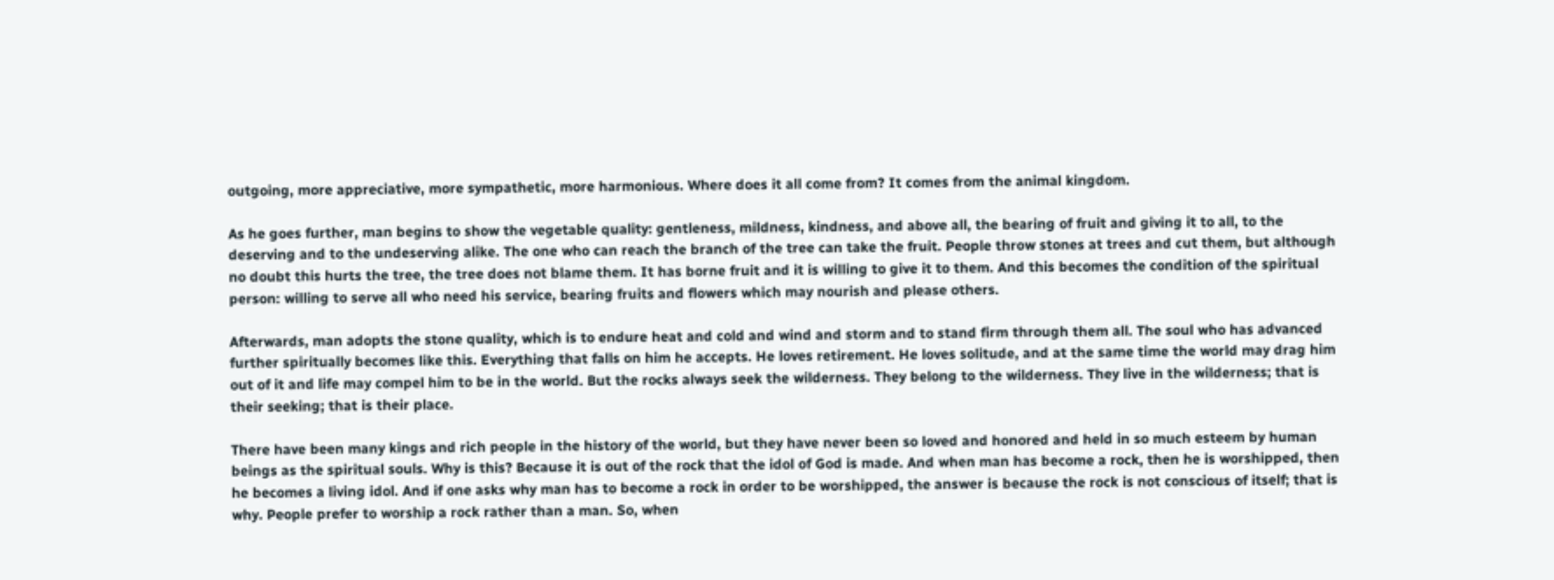outgoing, more appreciative, more sympathetic, more harmonious. Where does it all come from? It comes from the animal kingdom.

As he goes further, man begins to show the vegetable quality: gentleness, mildness, kindness, and above all, the bearing of fruit and giving it to all, to the deserving and to the undeserving alike. The one who can reach the branch of the tree can take the fruit. People throw stones at trees and cut them, but although no doubt this hurts the tree, the tree does not blame them. It has borne fruit and it is willing to give it to them. And this becomes the condition of the spiritual person: willing to serve all who need his service, bearing fruits and flowers which may nourish and please others.

Afterwards, man adopts the stone quality, which is to endure heat and cold and wind and storm and to stand firm through them all. The soul who has advanced further spiritually becomes like this. Everything that falls on him he accepts. He loves retirement. He loves solitude, and at the same time the world may drag him out of it and life may compel him to be in the world. But the rocks always seek the wilderness. They belong to the wilderness. They live in the wilderness; that is their seeking; that is their place.

There have been many kings and rich people in the history of the world, but they have never been so loved and honored and held in so much esteem by human beings as the spiritual souls. Why is this? Because it is out of the rock that the idol of God is made. And when man has become a rock, then he is worshipped, then he becomes a living idol. And if one asks why man has to become a rock in order to be worshipped, the answer is because the rock is not conscious of itself; that is why. People prefer to worship a rock rather than a man. So, when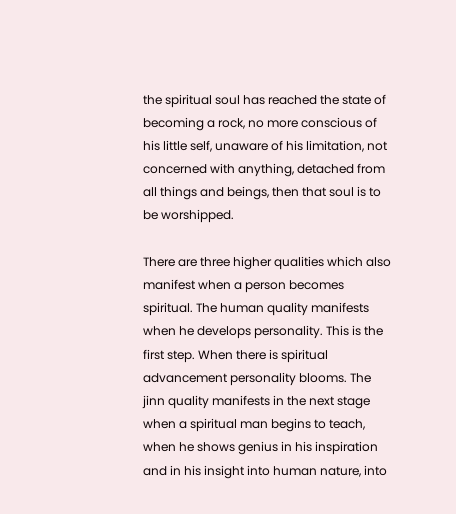the spiritual soul has reached the state of becoming a rock, no more conscious of his little self, unaware of his limitation, not concerned with anything, detached from all things and beings, then that soul is to be worshipped.

There are three higher qualities which also manifest when a person becomes spiritual. The human quality manifests when he develops personality. This is the first step. When there is spiritual advancement personality blooms. The jinn quality manifests in the next stage when a spiritual man begins to teach, when he shows genius in his inspiration and in his insight into human nature, into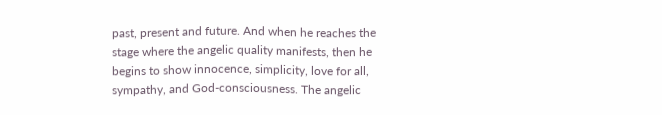past, present and future. And when he reaches the stage where the angelic quality manifests, then he begins to show innocence, simplicity, love for all, sympathy, and God-consciousness. The angelic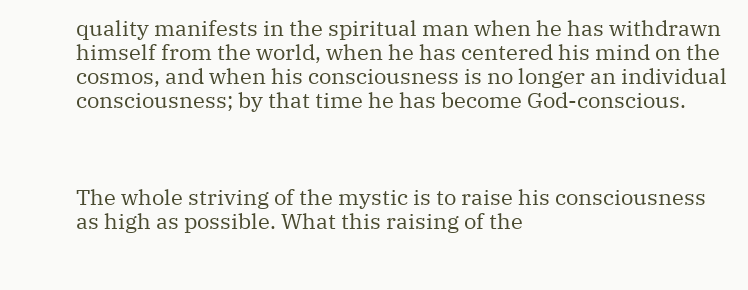quality manifests in the spiritual man when he has withdrawn himself from the world, when he has centered his mind on the cosmos, and when his consciousness is no longer an individual consciousness; by that time he has become God-conscious.



The whole striving of the mystic is to raise his consciousness as high as possible. What this raising of the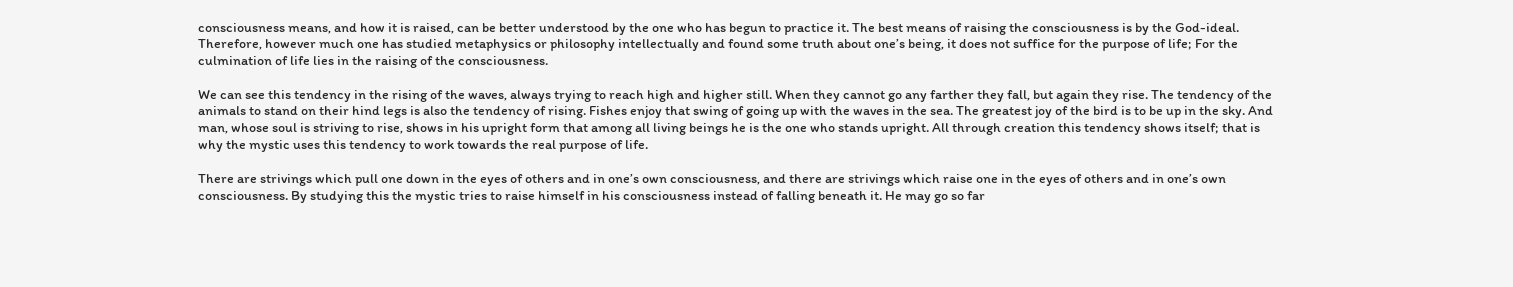consciousness means, and how it is raised, can be better understood by the one who has begun to practice it. The best means of raising the consciousness is by the God-ideal. Therefore, however much one has studied metaphysics or philosophy intellectually and found some truth about one’s being, it does not suffice for the purpose of life; For the culmination of life lies in the raising of the consciousness.

We can see this tendency in the rising of the waves, always trying to reach high and higher still. When they cannot go any farther they fall, but again they rise. The tendency of the animals to stand on their hind legs is also the tendency of rising. Fishes enjoy that swing of going up with the waves in the sea. The greatest joy of the bird is to be up in the sky. And man, whose soul is striving to rise, shows in his upright form that among all living beings he is the one who stands upright. All through creation this tendency shows itself; that is why the mystic uses this tendency to work towards the real purpose of life.

There are strivings which pull one down in the eyes of others and in one’s own consciousness, and there are strivings which raise one in the eyes of others and in one’s own consciousness. By studying this the mystic tries to raise himself in his consciousness instead of falling beneath it. He may go so far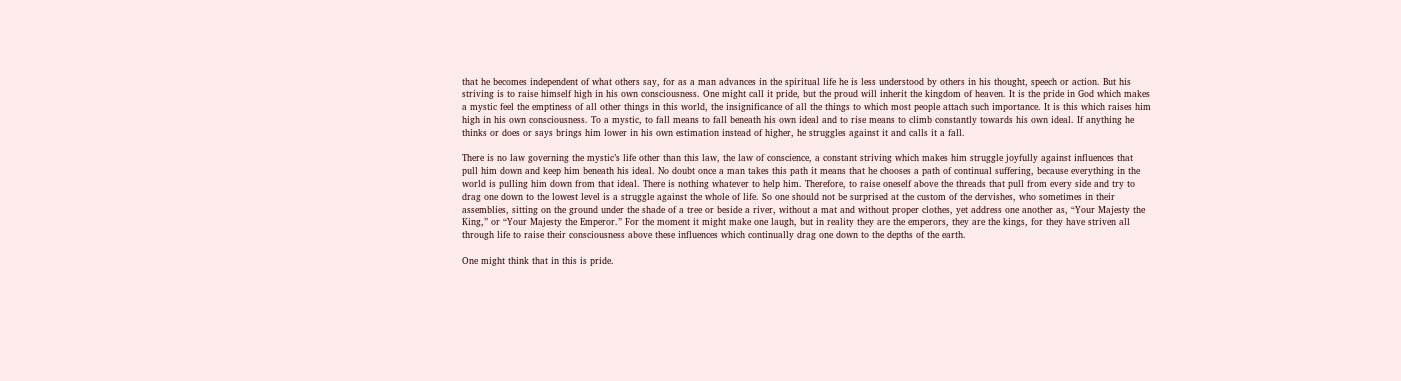that he becomes independent of what others say, for as a man advances in the spiritual life he is less understood by others in his thought, speech or action. But his striving is to raise himself high in his own consciousness. One might call it pride, but the proud will inherit the kingdom of heaven. It is the pride in God which makes a mystic feel the emptiness of all other things in this world, the insignificance of all the things to which most people attach such importance. It is this which raises him high in his own consciousness. To a mystic, to fall means to fall beneath his own ideal and to rise means to climb constantly towards his own ideal. If anything he thinks or does or says brings him lower in his own estimation instead of higher, he struggles against it and calls it a fall.

There is no law governing the mystic’s life other than this law, the law of conscience, a constant striving which makes him struggle joyfully against influences that pull him down and keep him beneath his ideal. No doubt once a man takes this path it means that he chooses a path of continual suffering, because everything in the world is pulling him down from that ideal. There is nothing whatever to help him. Therefore, to raise oneself above the threads that pull from every side and try to drag one down to the lowest level is a struggle against the whole of life. So one should not be surprised at the custom of the dervishes, who sometimes in their assemblies, sitting on the ground under the shade of a tree or beside a river, without a mat and without proper clothes, yet address one another as, “Your Majesty the King,” or “Your Majesty the Emperor.” For the moment it might make one laugh, but in reality they are the emperors, they are the kings, for they have striven all through life to raise their consciousness above these influences which continually drag one down to the depths of the earth.

One might think that in this is pride.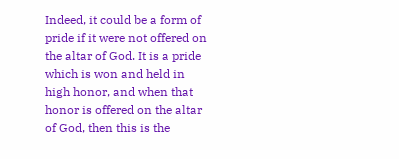Indeed, it could be a form of pride if it were not offered on the altar of God. It is a pride which is won and held in high honor, and when that honor is offered on the altar of God, then this is the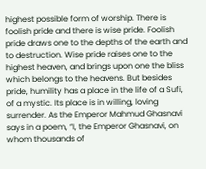highest possible form of worship. There is foolish pride and there is wise pride. Foolish pride draws one to the depths of the earth and to destruction. Wise pride raises one to the highest heaven, and brings upon one the bliss which belongs to the heavens. But besides pride, humility has a place in the life of a Sufi, of a mystic. Its place is in willing, loving surrender. As the Emperor Mahmud Ghasnavi says in a poem, “I, the Emperor Ghasnavi, on whom thousands of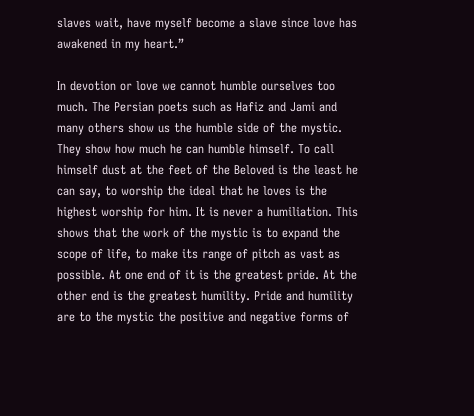slaves wait, have myself become a slave since love has awakened in my heart.”

In devotion or love we cannot humble ourselves too much. The Persian poets such as Hafiz and Jami and many others show us the humble side of the mystic. They show how much he can humble himself. To call himself dust at the feet of the Beloved is the least he can say, to worship the ideal that he loves is the highest worship for him. It is never a humiliation. This shows that the work of the mystic is to expand the scope of life, to make its range of pitch as vast as possible. At one end of it is the greatest pride. At the other end is the greatest humility. Pride and humility are to the mystic the positive and negative forms of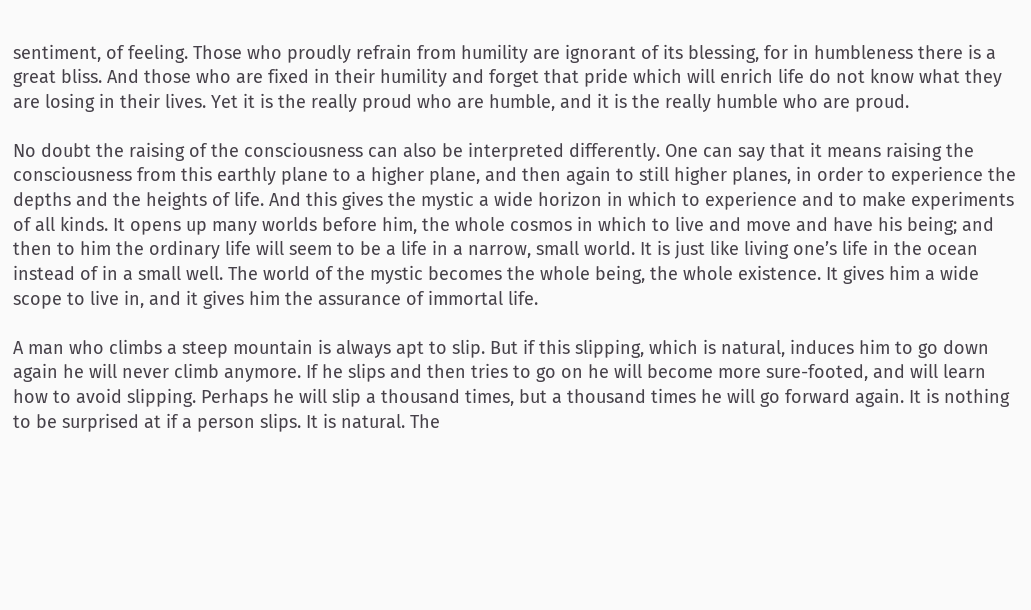sentiment, of feeling. Those who proudly refrain from humility are ignorant of its blessing, for in humbleness there is a great bliss. And those who are fixed in their humility and forget that pride which will enrich life do not know what they are losing in their lives. Yet it is the really proud who are humble, and it is the really humble who are proud.

No doubt the raising of the consciousness can also be interpreted differently. One can say that it means raising the consciousness from this earthly plane to a higher plane, and then again to still higher planes, in order to experience the depths and the heights of life. And this gives the mystic a wide horizon in which to experience and to make experiments of all kinds. It opens up many worlds before him, the whole cosmos in which to live and move and have his being; and then to him the ordinary life will seem to be a life in a narrow, small world. It is just like living one’s life in the ocean instead of in a small well. The world of the mystic becomes the whole being, the whole existence. It gives him a wide scope to live in, and it gives him the assurance of immortal life.

A man who climbs a steep mountain is always apt to slip. But if this slipping, which is natural, induces him to go down again he will never climb anymore. If he slips and then tries to go on he will become more sure-footed, and will learn how to avoid slipping. Perhaps he will slip a thousand times, but a thousand times he will go forward again. It is nothing to be surprised at if a person slips. It is natural. The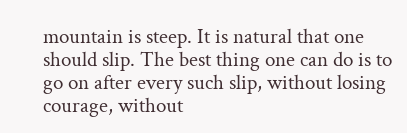mountain is steep. It is natural that one should slip. The best thing one can do is to go on after every such slip, without losing courage, without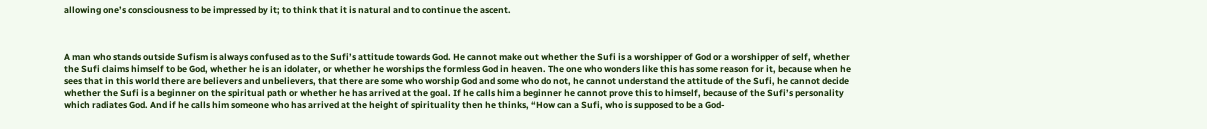allowing one’s consciousness to be impressed by it; to think that it is natural and to continue the ascent.



A man who stands outside Sufism is always confused as to the Sufi’s attitude towards God. He cannot make out whether the Sufi is a worshipper of God or a worshipper of self, whether the Sufi claims himself to be God, whether he is an idolater, or whether he worships the formless God in heaven. The one who wonders like this has some reason for it, because when he sees that in this world there are believers and unbelievers, that there are some who worship God and some who do not, he cannot understand the attitude of the Sufi, he cannot decide whether the Sufi is a beginner on the spiritual path or whether he has arrived at the goal. If he calls him a beginner he cannot prove this to himself, because of the Sufi’s personality which radiates God. And if he calls him someone who has arrived at the height of spirituality then he thinks, “How can a Sufi, who is supposed to be a God-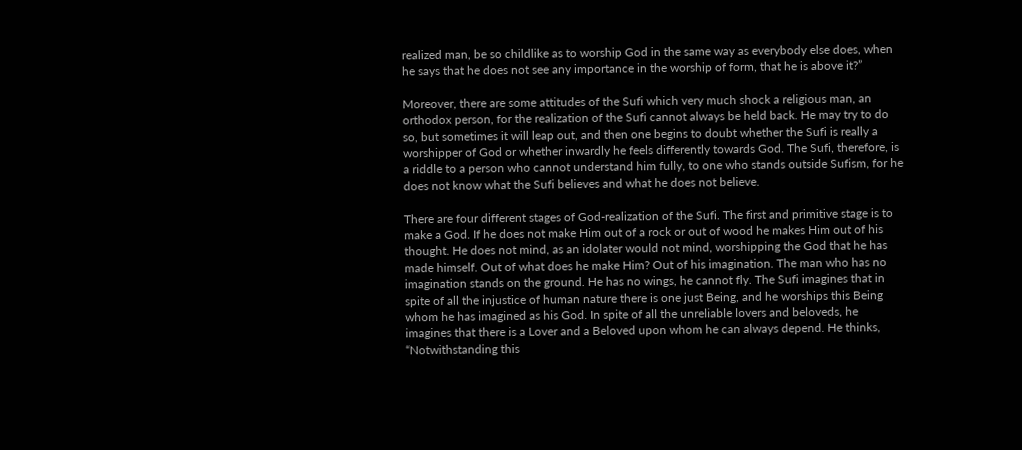realized man, be so childlike as to worship God in the same way as everybody else does, when he says that he does not see any importance in the worship of form, that he is above it?”

Moreover, there are some attitudes of the Sufi which very much shock a religious man, an orthodox person, for the realization of the Sufi cannot always be held back. He may try to do so, but sometimes it will leap out, and then one begins to doubt whether the Sufi is really a worshipper of God or whether inwardly he feels differently towards God. The Sufi, therefore, is a riddle to a person who cannot understand him fully, to one who stands outside Sufism, for he does not know what the Sufi believes and what he does not believe.

There are four different stages of God-realization of the Sufi. The first and primitive stage is to make a God. If he does not make Him out of a rock or out of wood he makes Him out of his thought. He does not mind, as an idolater would not mind, worshipping the God that he has made himself. Out of what does he make Him? Out of his imagination. The man who has no imagination stands on the ground. He has no wings, he cannot fly. The Sufi imagines that in spite of all the injustice of human nature there is one just Being, and he worships this Being whom he has imagined as his God. In spite of all the unreliable lovers and beloveds, he imagines that there is a Lover and a Beloved upon whom he can always depend. He thinks, “Notwithstanding this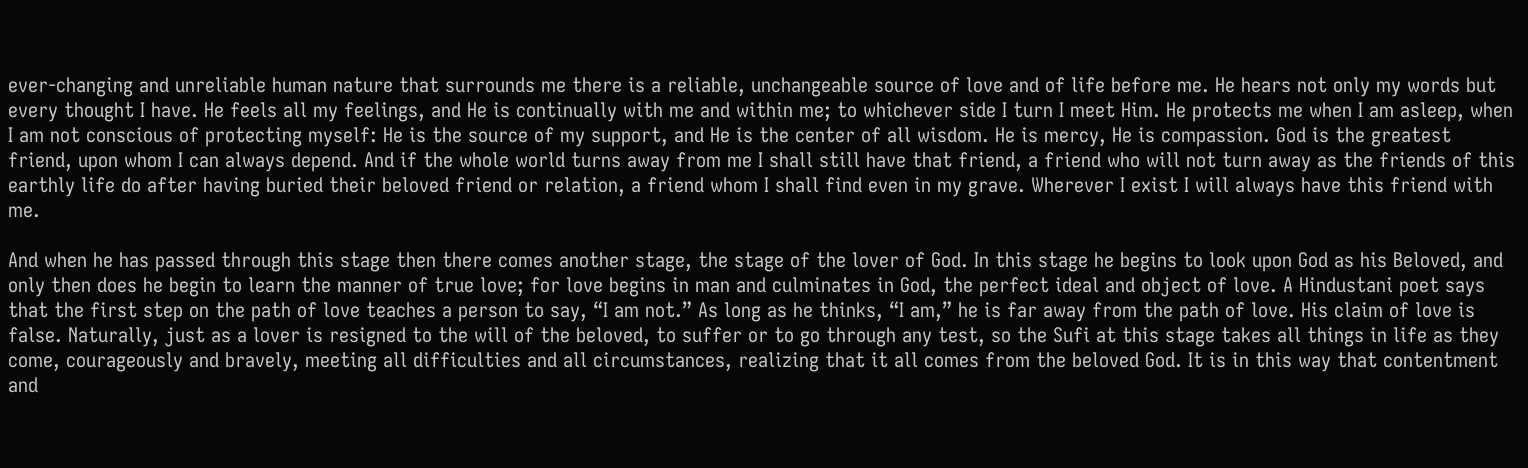ever-changing and unreliable human nature that surrounds me there is a reliable, unchangeable source of love and of life before me. He hears not only my words but every thought I have. He feels all my feelings, and He is continually with me and within me; to whichever side I turn I meet Him. He protects me when I am asleep, when I am not conscious of protecting myself: He is the source of my support, and He is the center of all wisdom. He is mercy, He is compassion. God is the greatest friend, upon whom I can always depend. And if the whole world turns away from me I shall still have that friend, a friend who will not turn away as the friends of this earthly life do after having buried their beloved friend or relation, a friend whom I shall find even in my grave. Wherever I exist I will always have this friend with me.

And when he has passed through this stage then there comes another stage, the stage of the lover of God. In this stage he begins to look upon God as his Beloved, and only then does he begin to learn the manner of true love; for love begins in man and culminates in God, the perfect ideal and object of love. A Hindustani poet says that the first step on the path of love teaches a person to say, “I am not.” As long as he thinks, “I am,” he is far away from the path of love. His claim of love is false. Naturally, just as a lover is resigned to the will of the beloved, to suffer or to go through any test, so the Sufi at this stage takes all things in life as they come, courageously and bravely, meeting all difficulties and all circumstances, realizing that it all comes from the beloved God. It is in this way that contentment and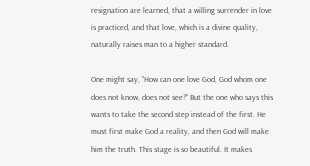resignation are learned, that a willing surrender in love is practiced, and that love, which is a divine quality, naturally raises man to a higher standard.

One might say, “How can one love God, God whom one does not know, does not see?” But the one who says this wants to take the second step instead of the first. He must first make God a reality, and then God will make him the truth. This stage is so beautiful. It makes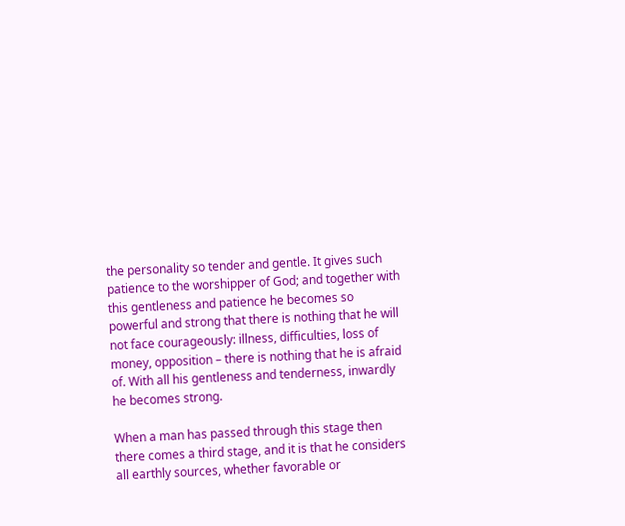the personality so tender and gentle. It gives such patience to the worshipper of God; and together with this gentleness and patience he becomes so powerful and strong that there is nothing that he will not face courageously: illness, difficulties, loss of money, opposition – there is nothing that he is afraid of. With all his gentleness and tenderness, inwardly he becomes strong.

When a man has passed through this stage then there comes a third stage, and it is that he considers all earthly sources, whether favorable or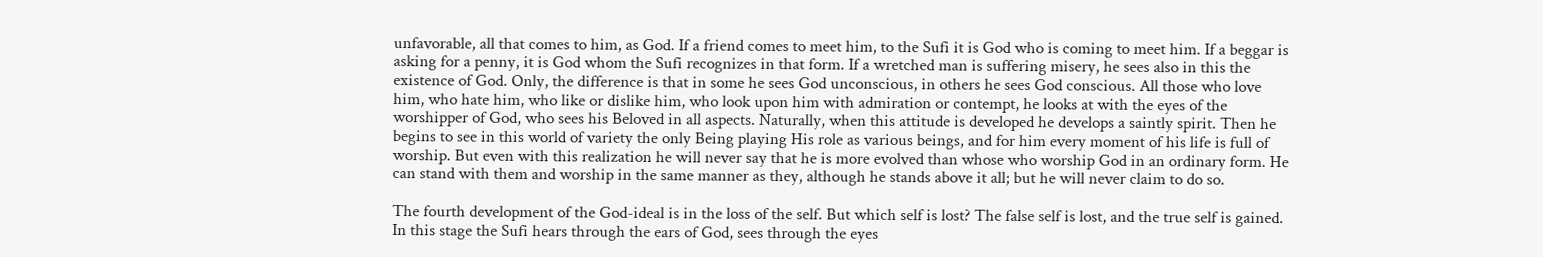unfavorable, all that comes to him, as God. If a friend comes to meet him, to the Sufi it is God who is coming to meet him. If a beggar is asking for a penny, it is God whom the Sufi recognizes in that form. If a wretched man is suffering misery, he sees also in this the existence of God. Only, the difference is that in some he sees God unconscious, in others he sees God conscious. All those who love him, who hate him, who like or dislike him, who look upon him with admiration or contempt, he looks at with the eyes of the worshipper of God, who sees his Beloved in all aspects. Naturally, when this attitude is developed he develops a saintly spirit. Then he begins to see in this world of variety the only Being playing His role as various beings, and for him every moment of his life is full of worship. But even with this realization he will never say that he is more evolved than whose who worship God in an ordinary form. He can stand with them and worship in the same manner as they, although he stands above it all; but he will never claim to do so.

The fourth development of the God-ideal is in the loss of the self. But which self is lost? The false self is lost, and the true self is gained. In this stage the Sufi hears through the ears of God, sees through the eyes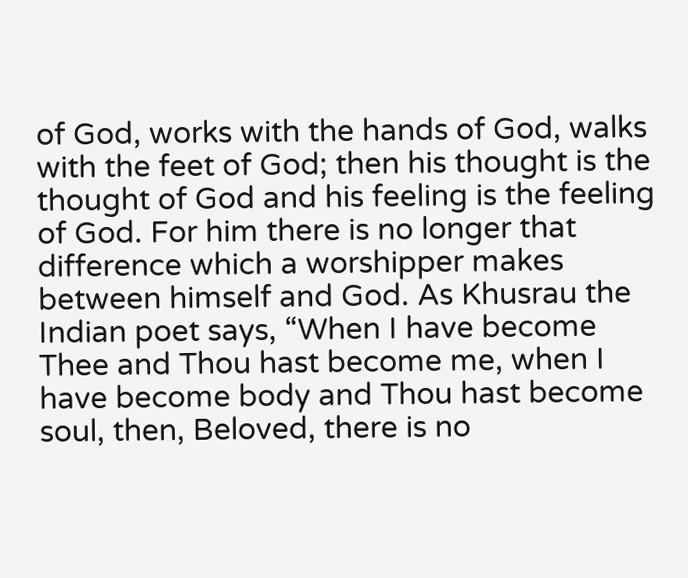of God, works with the hands of God, walks with the feet of God; then his thought is the thought of God and his feeling is the feeling of God. For him there is no longer that difference which a worshipper makes between himself and God. As Khusrau the Indian poet says, “When I have become Thee and Thou hast become me, when I have become body and Thou hast become soul, then, Beloved, there is no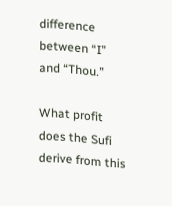difference between “I” and “Thou.”

What profit does the Sufi derive from this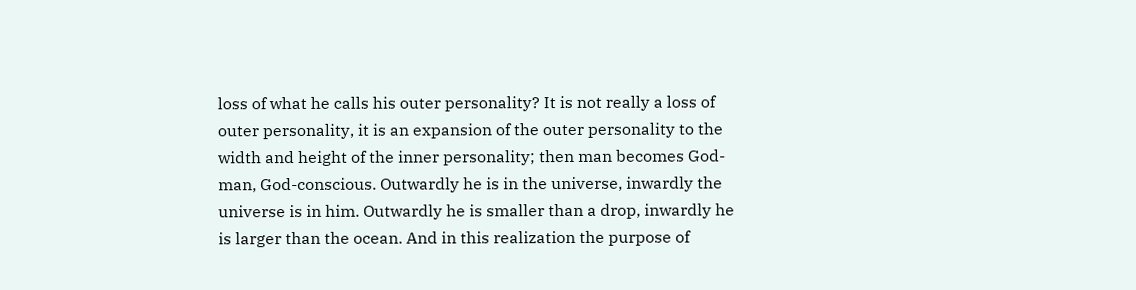loss of what he calls his outer personality? It is not really a loss of outer personality, it is an expansion of the outer personality to the width and height of the inner personality; then man becomes God-man, God-conscious. Outwardly he is in the universe, inwardly the universe is in him. Outwardly he is smaller than a drop, inwardly he is larger than the ocean. And in this realization the purpose of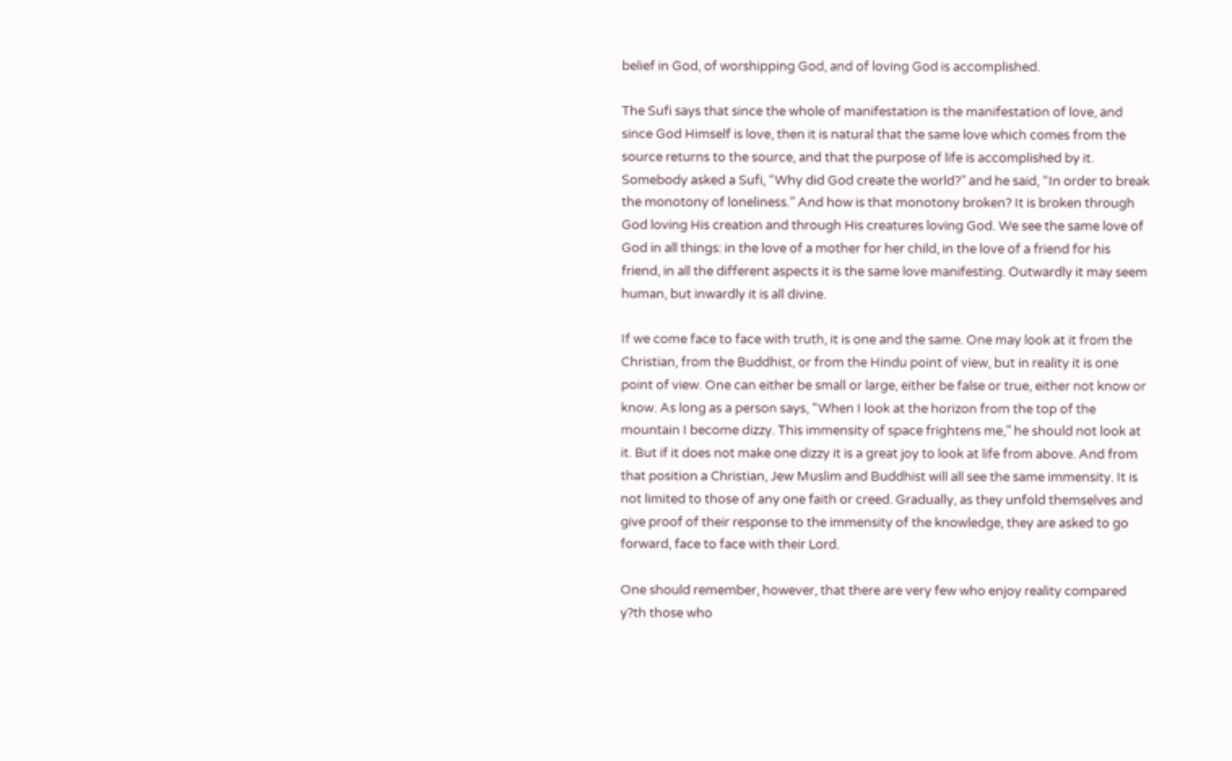belief in God, of worshipping God, and of loving God is accomplished.

The Sufi says that since the whole of manifestation is the manifestation of love, and since God Himself is love, then it is natural that the same love which comes from the source returns to the source, and that the purpose of life is accomplished by it. Somebody asked a Sufi, “Why did God create the world?” and he said, “In order to break the monotony of loneliness.” And how is that monotony broken? It is broken through God loving His creation and through His creatures loving God. We see the same love of God in all things: in the love of a mother for her child, in the love of a friend for his friend, in all the different aspects it is the same love manifesting. Outwardly it may seem human, but inwardly it is all divine.

If we come face to face with truth, it is one and the same. One may look at it from the Christian, from the Buddhist, or from the Hindu point of view, but in reality it is one point of view. One can either be small or large, either be false or true, either not know or know. As long as a person says, “When I look at the horizon from the top of the mountain I become dizzy. This immensity of space frightens me,” he should not look at it. But if it does not make one dizzy it is a great joy to look at life from above. And from that position a Christian, Jew Muslim and Buddhist will all see the same immensity. It is not limited to those of any one faith or creed. Gradually, as they unfold themselves and give proof of their response to the immensity of the knowledge, they are asked to go forward, face to face with their Lord.

One should remember, however, that there are very few who enjoy reality compared y?th those who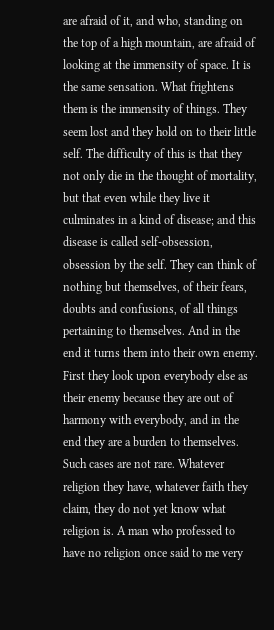are afraid of it, and who, standing on the top of a high mountain, are afraid of looking at the immensity of space. It is the same sensation. What frightens them is the immensity of things. They seem lost and they hold on to their little self. The difficulty of this is that they not only die in the thought of mortality, but that even while they live it culminates in a kind of disease; and this disease is called self-obsession, obsession by the self. They can think of nothing but themselves, of their fears, doubts and confusions, of all things pertaining to themselves. And in the end it turns them into their own enemy. First they look upon everybody else as their enemy because they are out of harmony with everybody, and in the end they are a burden to themselves. Such cases are not rare. Whatever religion they have, whatever faith they claim, they do not yet know what religion is. A man who professed to have no religion once said to me very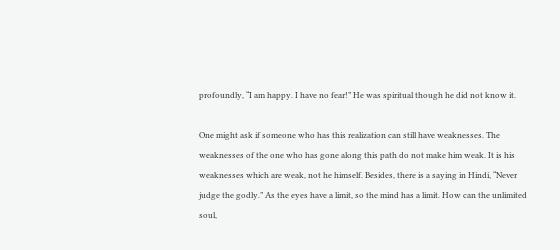profoundly, “I am happy. I have no fear!” He was spiritual though he did not know it.

One might ask if someone who has this realization can still have weaknesses. The weaknesses of the one who has gone along this path do not make him weak. It is his weaknesses which are weak, not he himself. Besides, there is a saying in Hindi, “Never judge the godly.” As the eyes have a limit, so the mind has a limit. How can the unlimited soul,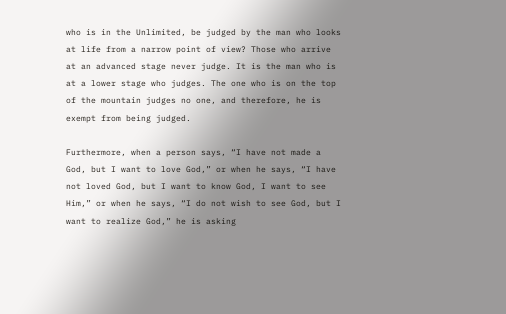who is in the Unlimited, be judged by the man who looks at life from a narrow point of view? Those who arrive at an advanced stage never judge. It is the man who is at a lower stage who judges. The one who is on the top of the mountain judges no one, and therefore, he is exempt from being judged.

Furthermore, when a person says, “I have not made a God, but I want to love God,” or when he says, “I have not loved God, but I want to know God, I want to see Him,” or when he says, “I do not wish to see God, but I want to realize God,” he is asking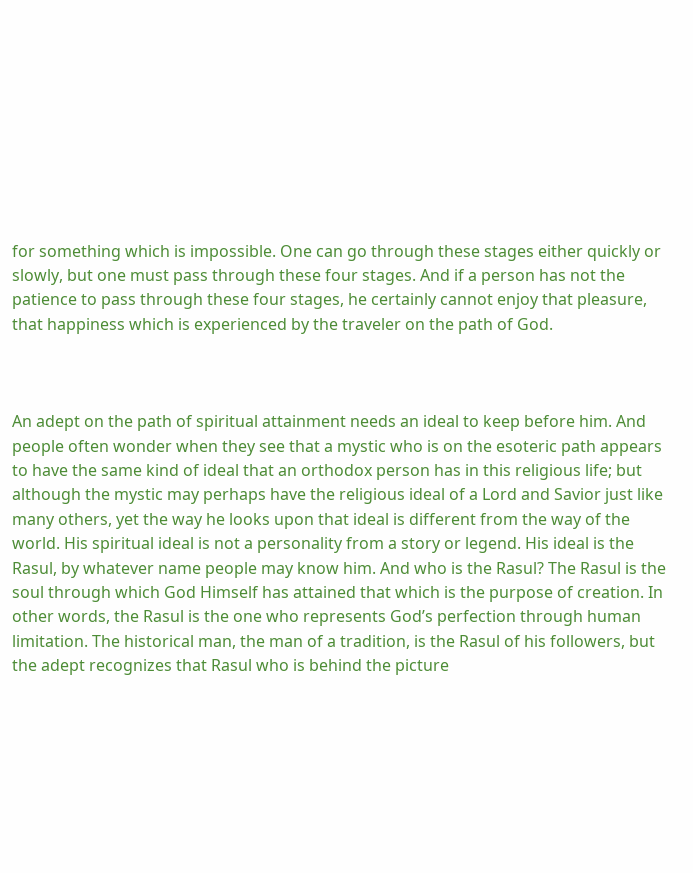for something which is impossible. One can go through these stages either quickly or slowly, but one must pass through these four stages. And if a person has not the patience to pass through these four stages, he certainly cannot enjoy that pleasure, that happiness which is experienced by the traveler on the path of God.



An adept on the path of spiritual attainment needs an ideal to keep before him. And people often wonder when they see that a mystic who is on the esoteric path appears to have the same kind of ideal that an orthodox person has in this religious life; but although the mystic may perhaps have the religious ideal of a Lord and Savior just like many others, yet the way he looks upon that ideal is different from the way of the world. His spiritual ideal is not a personality from a story or legend. His ideal is the Rasul, by whatever name people may know him. And who is the Rasul? The Rasul is the soul through which God Himself has attained that which is the purpose of creation. In other words, the Rasul is the one who represents God’s perfection through human limitation. The historical man, the man of a tradition, is the Rasul of his followers, but the adept recognizes that Rasul who is behind the picture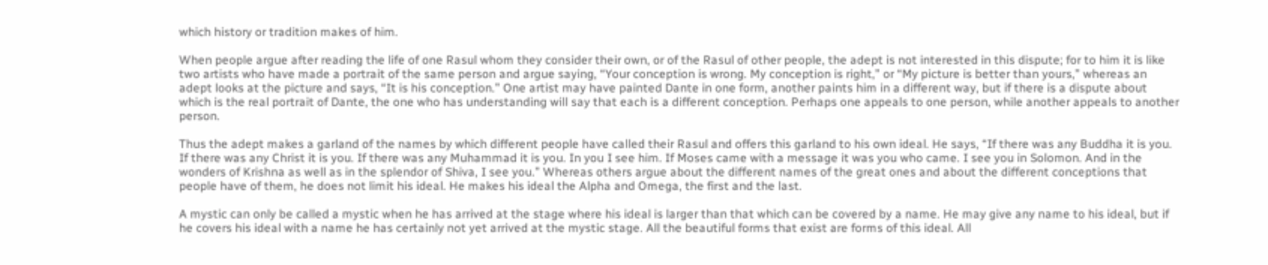which history or tradition makes of him.

When people argue after reading the life of one Rasul whom they consider their own, or of the Rasul of other people, the adept is not interested in this dispute; for to him it is like two artists who have made a portrait of the same person and argue saying, “Your conception is wrong. My conception is right,” or “My picture is better than yours,” whereas an adept looks at the picture and says, “It is his conception.” One artist may have painted Dante in one form, another paints him in a different way, but if there is a dispute about which is the real portrait of Dante, the one who has understanding will say that each is a different conception. Perhaps one appeals to one person, while another appeals to another person.

Thus the adept makes a garland of the names by which different people have called their Rasul and offers this garland to his own ideal. He says, “If there was any Buddha it is you. If there was any Christ it is you. If there was any Muhammad it is you. In you I see him. If Moses came with a message it was you who came. I see you in Solomon. And in the wonders of Krishna as well as in the splendor of Shiva, I see you.” Whereas others argue about the different names of the great ones and about the different conceptions that people have of them, he does not limit his ideal. He makes his ideal the Alpha and Omega, the first and the last.

A mystic can only be called a mystic when he has arrived at the stage where his ideal is larger than that which can be covered by a name. He may give any name to his ideal, but if he covers his ideal with a name he has certainly not yet arrived at the mystic stage. All the beautiful forms that exist are forms of this ideal. All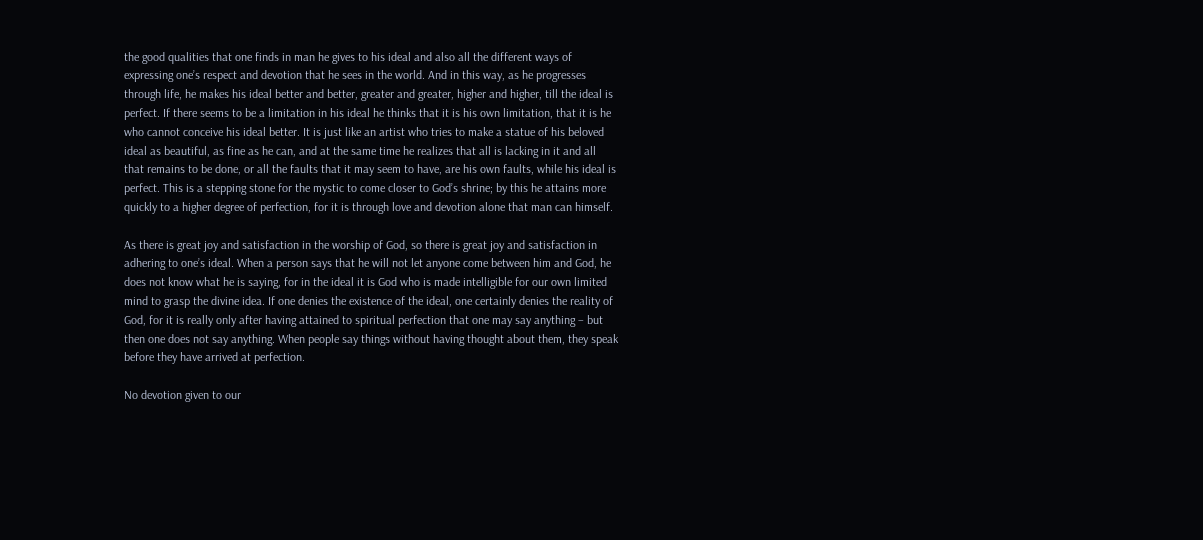the good qualities that one finds in man he gives to his ideal and also all the different ways of expressing one’s respect and devotion that he sees in the world. And in this way, as he progresses through life, he makes his ideal better and better, greater and greater, higher and higher, till the ideal is perfect. If there seems to be a limitation in his ideal he thinks that it is his own limitation, that it is he who cannot conceive his ideal better. It is just like an artist who tries to make a statue of his beloved ideal as beautiful, as fine as he can, and at the same time he realizes that all is lacking in it and all that remains to be done, or all the faults that it may seem to have, are his own faults, while his ideal is perfect. This is a stepping stone for the mystic to come closer to God’s shrine; by this he attains more quickly to a higher degree of perfection, for it is through love and devotion alone that man can himself.

As there is great joy and satisfaction in the worship of God, so there is great joy and satisfaction in adhering to one’s ideal. When a person says that he will not let anyone come between him and God, he does not know what he is saying, for in the ideal it is God who is made intelligible for our own limited mind to grasp the divine idea. If one denies the existence of the ideal, one certainly denies the reality of God, for it is really only after having attained to spiritual perfection that one may say anything – but then one does not say anything. When people say things without having thought about them, they speak before they have arrived at perfection.

No devotion given to our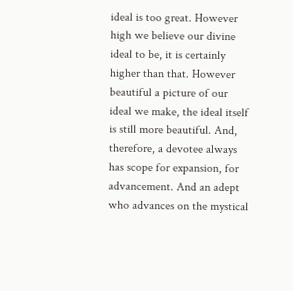ideal is too great. However high we believe our divine ideal to be, it is certainly higher than that. However beautiful a picture of our ideal we make, the ideal itself is still more beautiful. And, therefore, a devotee always has scope for expansion, for advancement. And an adept who advances on the mystical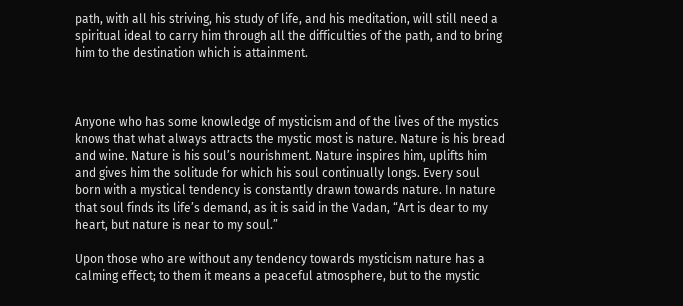path, with all his striving, his study of life, and his meditation, will still need a spiritual ideal to carry him through all the difficulties of the path, and to bring him to the destination which is attainment.



Anyone who has some knowledge of mysticism and of the lives of the mystics knows that what always attracts the mystic most is nature. Nature is his bread and wine. Nature is his soul’s nourishment. Nature inspires him, uplifts him and gives him the solitude for which his soul continually longs. Every soul born with a mystical tendency is constantly drawn towards nature. In nature that soul finds its life’s demand, as it is said in the Vadan, “Art is dear to my heart, but nature is near to my soul.”

Upon those who are without any tendency towards mysticism nature has a calming effect; to them it means a peaceful atmosphere, but to the mystic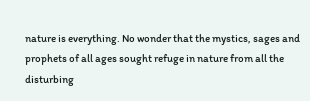nature is everything. No wonder that the mystics, sages and prophets of all ages sought refuge in nature from all the disturbing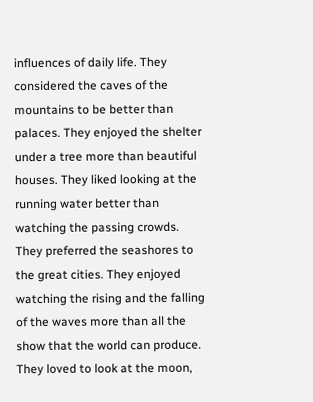influences of daily life. They considered the caves of the mountains to be better than palaces. They enjoyed the shelter under a tree more than beautiful houses. They liked looking at the running water better than watching the passing crowds. They preferred the seashores to the great cities. They enjoyed watching the rising and the falling of the waves more than all the show that the world can produce. They loved to look at the moon,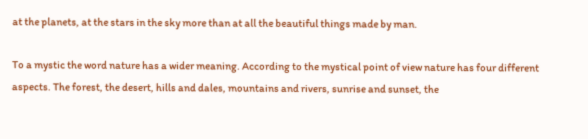at the planets, at the stars in the sky more than at all the beautiful things made by man.

To a mystic the word nature has a wider meaning. According to the mystical point of view nature has four different aspects. The forest, the desert, hills and dales, mountains and rivers, sunrise and sunset, the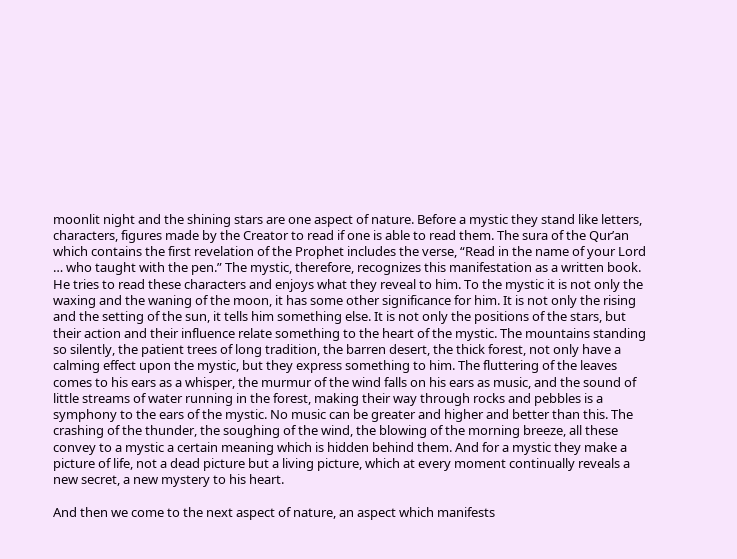moonlit night and the shining stars are one aspect of nature. Before a mystic they stand like letters, characters, figures made by the Creator to read if one is able to read them. The sura of the Qur’an which contains the first revelation of the Prophet includes the verse, “Read in the name of your Lord … who taught with the pen.” The mystic, therefore, recognizes this manifestation as a written book. He tries to read these characters and enjoys what they reveal to him. To the mystic it is not only the waxing and the waning of the moon, it has some other significance for him. It is not only the rising and the setting of the sun, it tells him something else. It is not only the positions of the stars, but their action and their influence relate something to the heart of the mystic. The mountains standing so silently, the patient trees of long tradition, the barren desert, the thick forest, not only have a calming effect upon the mystic, but they express something to him. The fluttering of the leaves comes to his ears as a whisper, the murmur of the wind falls on his ears as music, and the sound of little streams of water running in the forest, making their way through rocks and pebbles is a symphony to the ears of the mystic. No music can be greater and higher and better than this. The crashing of the thunder, the soughing of the wind, the blowing of the morning breeze, all these convey to a mystic a certain meaning which is hidden behind them. And for a mystic they make a picture of life, not a dead picture but a living picture, which at every moment continually reveals a new secret, a new mystery to his heart.

And then we come to the next aspect of nature, an aspect which manifests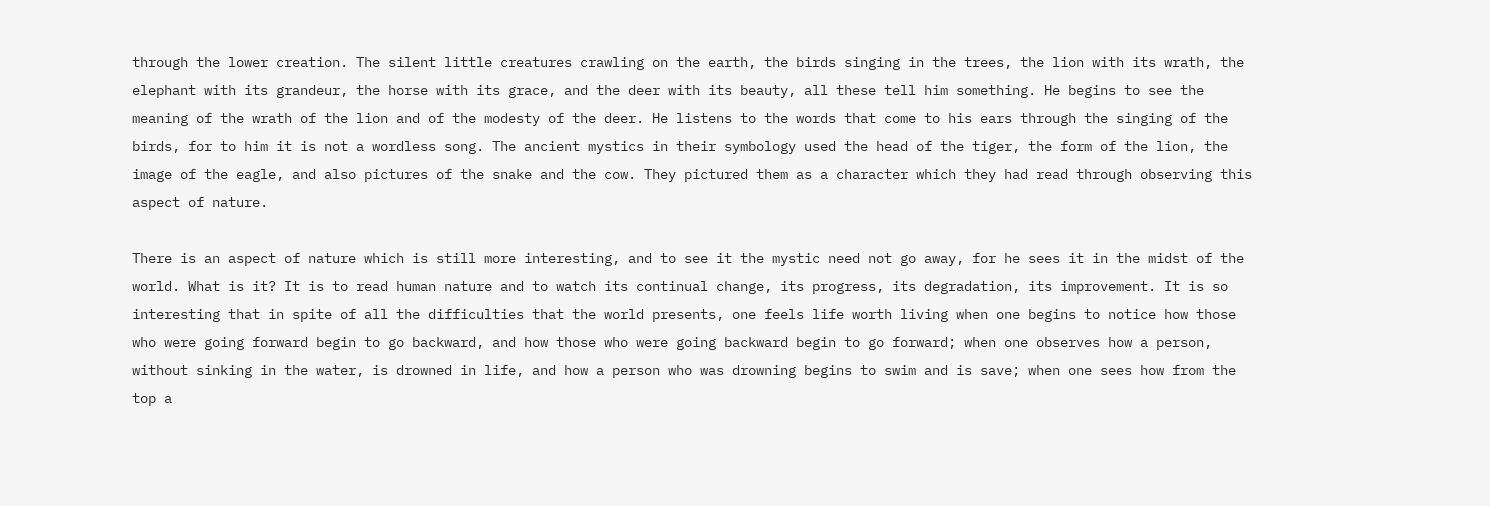through the lower creation. The silent little creatures crawling on the earth, the birds singing in the trees, the lion with its wrath, the elephant with its grandeur, the horse with its grace, and the deer with its beauty, all these tell him something. He begins to see the meaning of the wrath of the lion and of the modesty of the deer. He listens to the words that come to his ears through the singing of the birds, for to him it is not a wordless song. The ancient mystics in their symbology used the head of the tiger, the form of the lion, the image of the eagle, and also pictures of the snake and the cow. They pictured them as a character which they had read through observing this aspect of nature.

There is an aspect of nature which is still more interesting, and to see it the mystic need not go away, for he sees it in the midst of the world. What is it? It is to read human nature and to watch its continual change, its progress, its degradation, its improvement. It is so interesting that in spite of all the difficulties that the world presents, one feels life worth living when one begins to notice how those who were going forward begin to go backward, and how those who were going backward begin to go forward; when one observes how a person, without sinking in the water, is drowned in life, and how a person who was drowning begins to swim and is save; when one sees how from the top a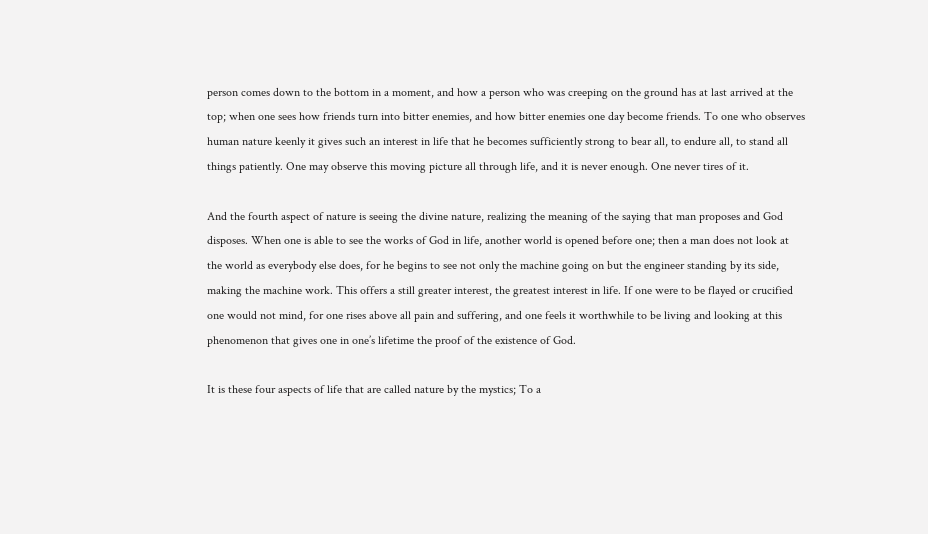person comes down to the bottom in a moment, and how a person who was creeping on the ground has at last arrived at the top; when one sees how friends turn into bitter enemies, and how bitter enemies one day become friends. To one who observes human nature keenly it gives such an interest in life that he becomes sufficiently strong to bear all, to endure all, to stand all things patiently. One may observe this moving picture all through life, and it is never enough. One never tires of it.

And the fourth aspect of nature is seeing the divine nature, realizing the meaning of the saying that man proposes and God disposes. When one is able to see the works of God in life, another world is opened before one; then a man does not look at the world as everybody else does, for he begins to see not only the machine going on but the engineer standing by its side, making the machine work. This offers a still greater interest, the greatest interest in life. If one were to be flayed or crucified one would not mind, for one rises above all pain and suffering, and one feels it worthwhile to be living and looking at this phenomenon that gives one in one’s lifetime the proof of the existence of God.

It is these four aspects of life that are called nature by the mystics; To a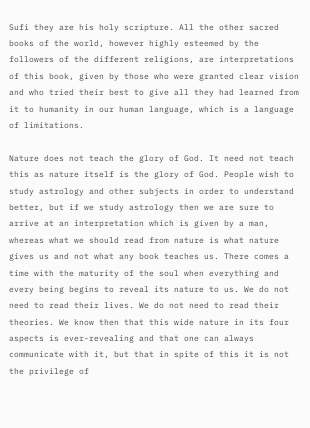Sufi they are his holy scripture. All the other sacred books of the world, however highly esteemed by the followers of the different religions, are interpretations of this book, given by those who were granted clear vision and who tried their best to give all they had learned from it to humanity in our human language, which is a language of limitations.

Nature does not teach the glory of God. It need not teach this as nature itself is the glory of God. People wish to study astrology and other subjects in order to understand better, but if we study astrology then we are sure to arrive at an interpretation which is given by a man, whereas what we should read from nature is what nature gives us and not what any book teaches us. There comes a time with the maturity of the soul when everything and every being begins to reveal its nature to us. We do not need to read their lives. We do not need to read their theories. We know then that this wide nature in its four aspects is ever-revealing and that one can always communicate with it, but that in spite of this it is not the privilege of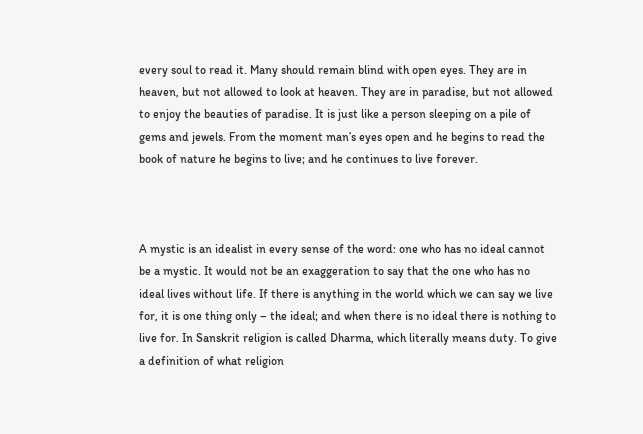every soul to read it. Many should remain blind with open eyes. They are in heaven, but not allowed to look at heaven. They are in paradise, but not allowed to enjoy the beauties of paradise. It is just like a person sleeping on a pile of gems and jewels. From the moment man’s eyes open and he begins to read the book of nature he begins to live; and he continues to live forever.



A mystic is an idealist in every sense of the word: one who has no ideal cannot be a mystic. It would not be an exaggeration to say that the one who has no ideal lives without life. If there is anything in the world which we can say we live for, it is one thing only – the ideal; and when there is no ideal there is nothing to live for. In Sanskrit religion is called Dharma, which literally means duty. To give a definition of what religion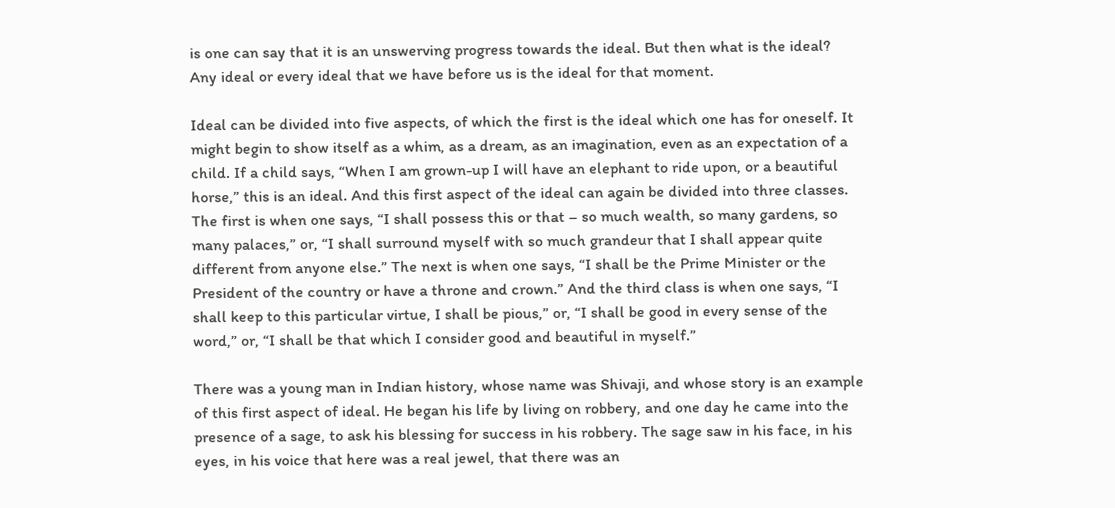is one can say that it is an unswerving progress towards the ideal. But then what is the ideal? Any ideal or every ideal that we have before us is the ideal for that moment.

Ideal can be divided into five aspects, of which the first is the ideal which one has for oneself. It might begin to show itself as a whim, as a dream, as an imagination, even as an expectation of a child. If a child says, “When I am grown-up I will have an elephant to ride upon, or a beautiful horse,” this is an ideal. And this first aspect of the ideal can again be divided into three classes. The first is when one says, “I shall possess this or that – so much wealth, so many gardens, so many palaces,” or, “I shall surround myself with so much grandeur that I shall appear quite different from anyone else.” The next is when one says, “I shall be the Prime Minister or the President of the country or have a throne and crown.” And the third class is when one says, “I shall keep to this particular virtue, I shall be pious,” or, “I shall be good in every sense of the word,” or, “I shall be that which I consider good and beautiful in myself.”

There was a young man in Indian history, whose name was Shivaji, and whose story is an example of this first aspect of ideal. He began his life by living on robbery, and one day he came into the presence of a sage, to ask his blessing for success in his robbery. The sage saw in his face, in his eyes, in his voice that here was a real jewel, that there was an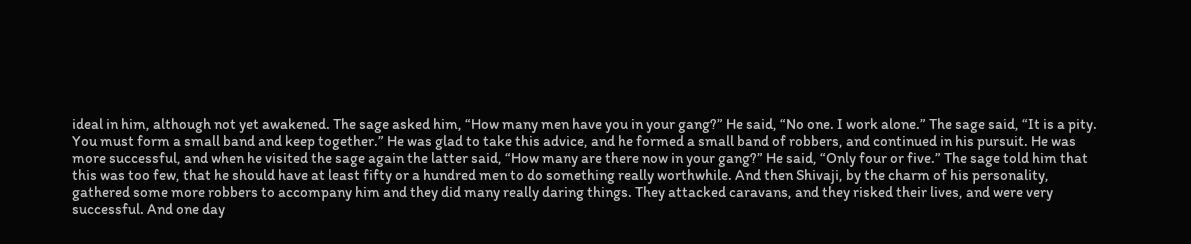ideal in him, although not yet awakened. The sage asked him, “How many men have you in your gang?” He said, “No one. I work alone.” The sage said, “It is a pity. You must form a small band and keep together.” He was glad to take this advice, and he formed a small band of robbers, and continued in his pursuit. He was more successful, and when he visited the sage again the latter said, “How many are there now in your gang?” He said, “Only four or five.” The sage told him that this was too few, that he should have at least fifty or a hundred men to do something really worthwhile. And then Shivaji, by the charm of his personality, gathered some more robbers to accompany him and they did many really daring things. They attacked caravans, and they risked their lives, and were very successful. And one day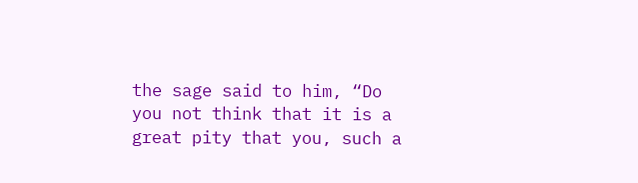the sage said to him, “Do you not think that it is a great pity that you, such a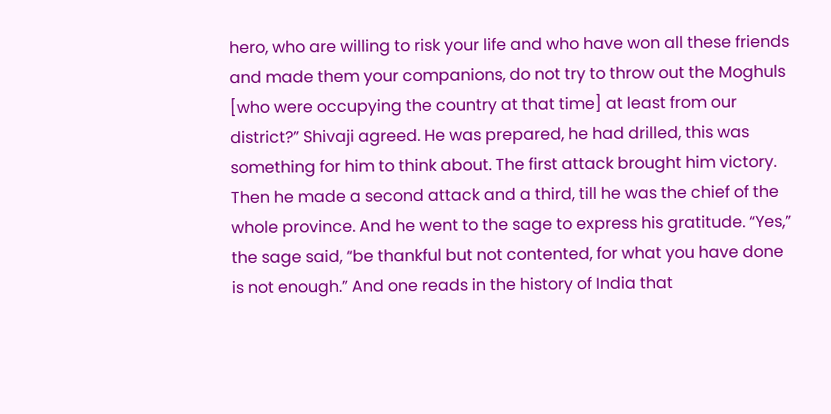hero, who are willing to risk your life and who have won all these friends and made them your companions, do not try to throw out the Moghuls [who were occupying the country at that time] at least from our district?” Shivaji agreed. He was prepared, he had drilled, this was something for him to think about. The first attack brought him victory. Then he made a second attack and a third, till he was the chief of the whole province. And he went to the sage to express his gratitude. “Yes,” the sage said, “be thankful but not contented, for what you have done is not enough.” And one reads in the history of India that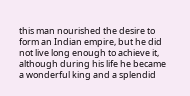this man nourished the desire to form an Indian empire, but he did not live long enough to achieve it, although during his life he became a wonderful king and a splendid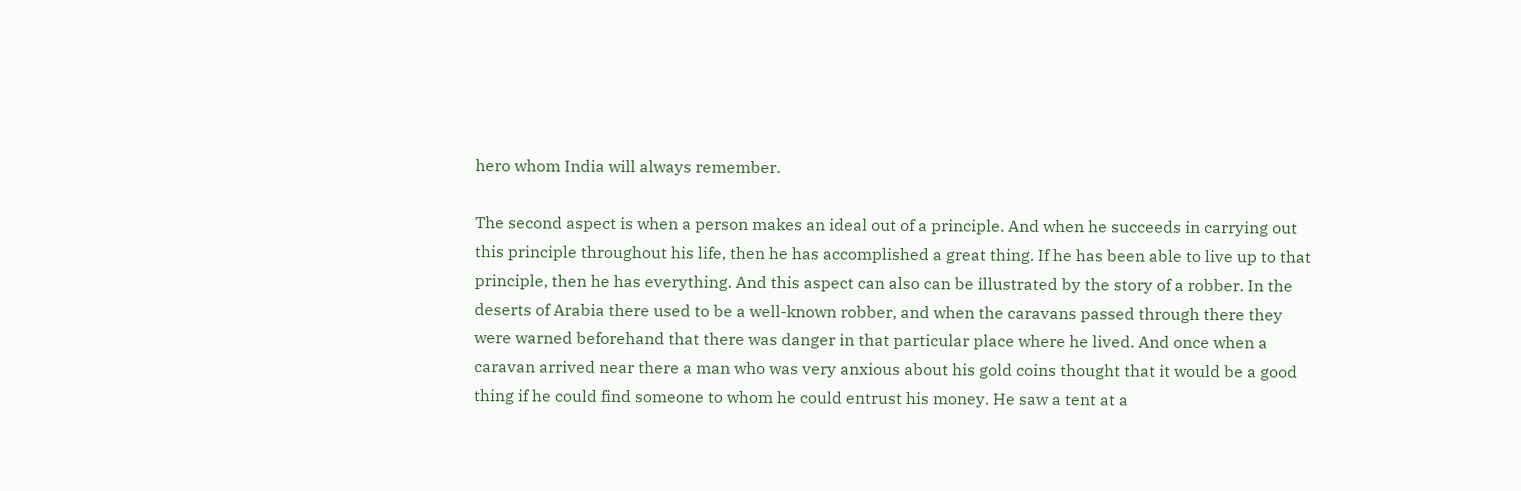hero whom India will always remember.

The second aspect is when a person makes an ideal out of a principle. And when he succeeds in carrying out this principle throughout his life, then he has accomplished a great thing. If he has been able to live up to that principle, then he has everything. And this aspect can also can be illustrated by the story of a robber. In the deserts of Arabia there used to be a well-known robber, and when the caravans passed through there they were warned beforehand that there was danger in that particular place where he lived. And once when a caravan arrived near there a man who was very anxious about his gold coins thought that it would be a good thing if he could find someone to whom he could entrust his money. He saw a tent at a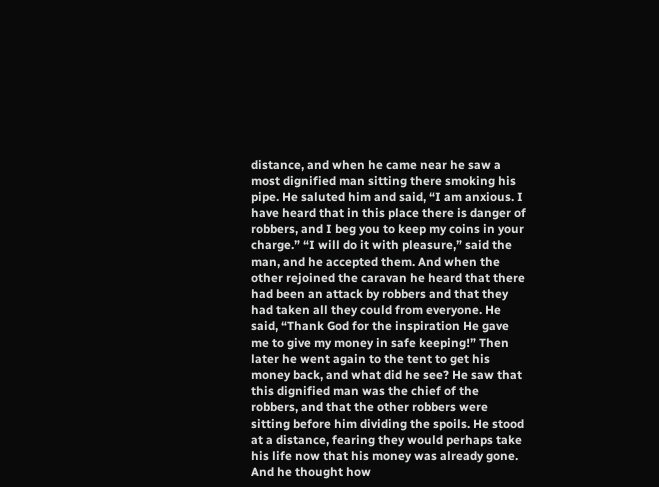distance, and when he came near he saw a most dignified man sitting there smoking his pipe. He saluted him and said, “I am anxious. I have heard that in this place there is danger of robbers, and I beg you to keep my coins in your charge.” “I will do it with pleasure,” said the man, and he accepted them. And when the other rejoined the caravan he heard that there had been an attack by robbers and that they had taken all they could from everyone. He said, “Thank God for the inspiration He gave me to give my money in safe keeping!” Then later he went again to the tent to get his money back, and what did he see? He saw that this dignified man was the chief of the robbers, and that the other robbers were sitting before him dividing the spoils. He stood at a distance, fearing they would perhaps take his life now that his money was already gone. And he thought how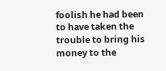foolish he had been to have taken the trouble to bring his money to the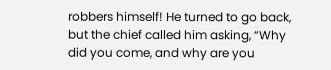robbers himself! He turned to go back, but the chief called him asking, “Why did you come, and why are you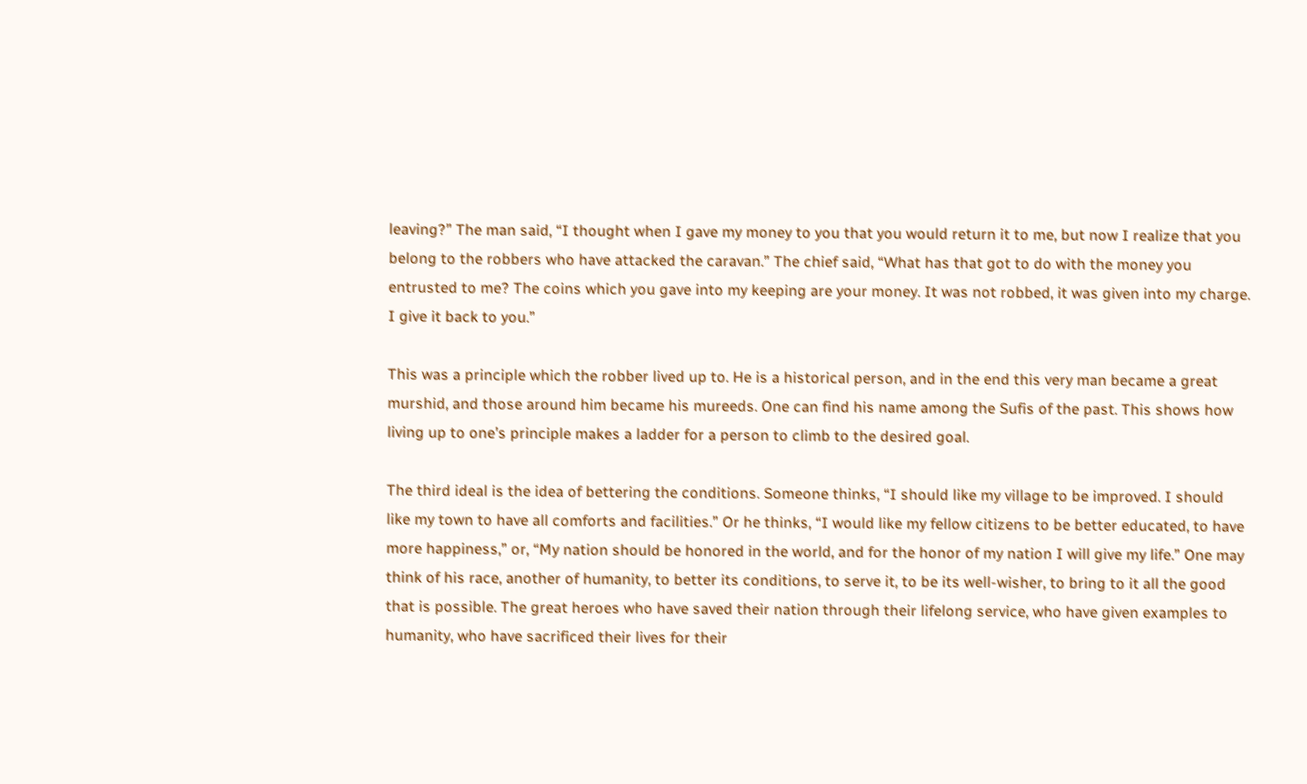leaving?” The man said, “I thought when I gave my money to you that you would return it to me, but now I realize that you belong to the robbers who have attacked the caravan.” The chief said, “What has that got to do with the money you entrusted to me? The coins which you gave into my keeping are your money. It was not robbed, it was given into my charge. I give it back to you.”

This was a principle which the robber lived up to. He is a historical person, and in the end this very man became a great murshid, and those around him became his mureeds. One can find his name among the Sufis of the past. This shows how living up to one’s principle makes a ladder for a person to climb to the desired goal.

The third ideal is the idea of bettering the conditions. Someone thinks, “I should like my village to be improved. I should like my town to have all comforts and facilities.” Or he thinks, “I would like my fellow citizens to be better educated, to have more happiness,” or, “My nation should be honored in the world, and for the honor of my nation I will give my life.” One may think of his race, another of humanity, to better its conditions, to serve it, to be its well-wisher, to bring to it all the good that is possible. The great heroes who have saved their nation through their lifelong service, who have given examples to humanity, who have sacrificed their lives for their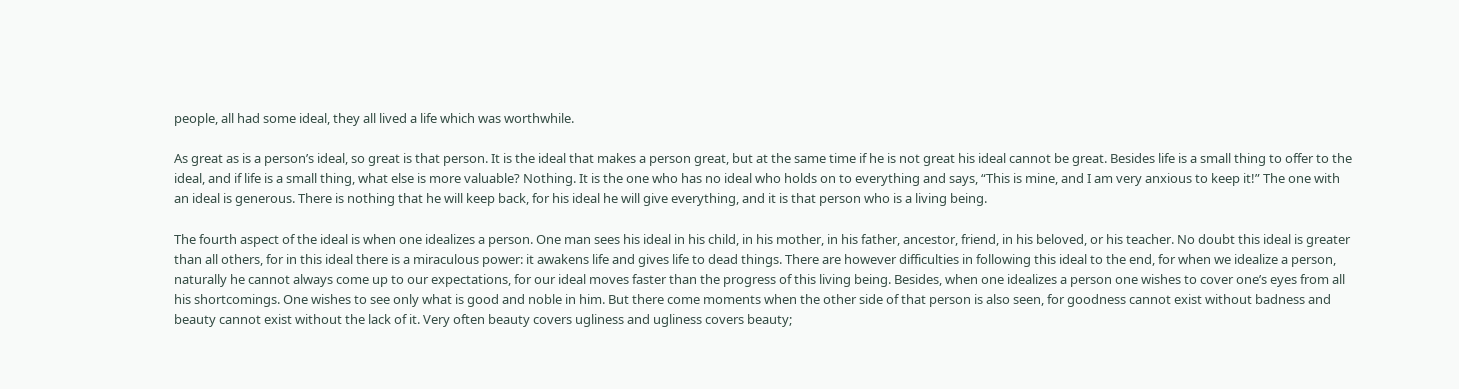people, all had some ideal, they all lived a life which was worthwhile.

As great as is a person’s ideal, so great is that person. It is the ideal that makes a person great, but at the same time if he is not great his ideal cannot be great. Besides life is a small thing to offer to the ideal, and if life is a small thing, what else is more valuable? Nothing. It is the one who has no ideal who holds on to everything and says, “This is mine, and I am very anxious to keep it!” The one with an ideal is generous. There is nothing that he will keep back, for his ideal he will give everything, and it is that person who is a living being.

The fourth aspect of the ideal is when one idealizes a person. One man sees his ideal in his child, in his mother, in his father, ancestor, friend, in his beloved, or his teacher. No doubt this ideal is greater than all others, for in this ideal there is a miraculous power: it awakens life and gives life to dead things. There are however difficulties in following this ideal to the end, for when we idealize a person, naturally he cannot always come up to our expectations, for our ideal moves faster than the progress of this living being. Besides, when one idealizes a person one wishes to cover one’s eyes from all his shortcomings. One wishes to see only what is good and noble in him. But there come moments when the other side of that person is also seen, for goodness cannot exist without badness and beauty cannot exist without the lack of it. Very often beauty covers ugliness and ugliness covers beauty;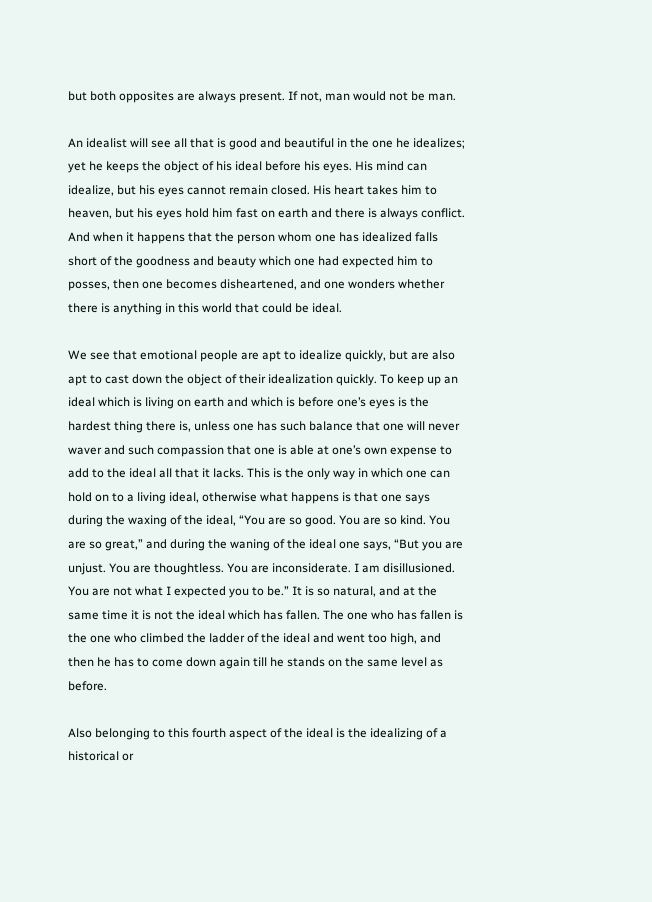but both opposites are always present. If not, man would not be man.

An idealist will see all that is good and beautiful in the one he idealizes; yet he keeps the object of his ideal before his eyes. His mind can idealize, but his eyes cannot remain closed. His heart takes him to heaven, but his eyes hold him fast on earth and there is always conflict. And when it happens that the person whom one has idealized falls short of the goodness and beauty which one had expected him to posses, then one becomes disheartened, and one wonders whether there is anything in this world that could be ideal.

We see that emotional people are apt to idealize quickly, but are also apt to cast down the object of their idealization quickly. To keep up an ideal which is living on earth and which is before one’s eyes is the hardest thing there is, unless one has such balance that one will never waver and such compassion that one is able at one’s own expense to add to the ideal all that it lacks. This is the only way in which one can hold on to a living ideal, otherwise what happens is that one says during the waxing of the ideal, “You are so good. You are so kind. You are so great,” and during the waning of the ideal one says, “But you are unjust. You are thoughtless. You are inconsiderate. I am disillusioned. You are not what I expected you to be.” It is so natural, and at the same time it is not the ideal which has fallen. The one who has fallen is the one who climbed the ladder of the ideal and went too high, and then he has to come down again till he stands on the same level as before.

Also belonging to this fourth aspect of the ideal is the idealizing of a historical or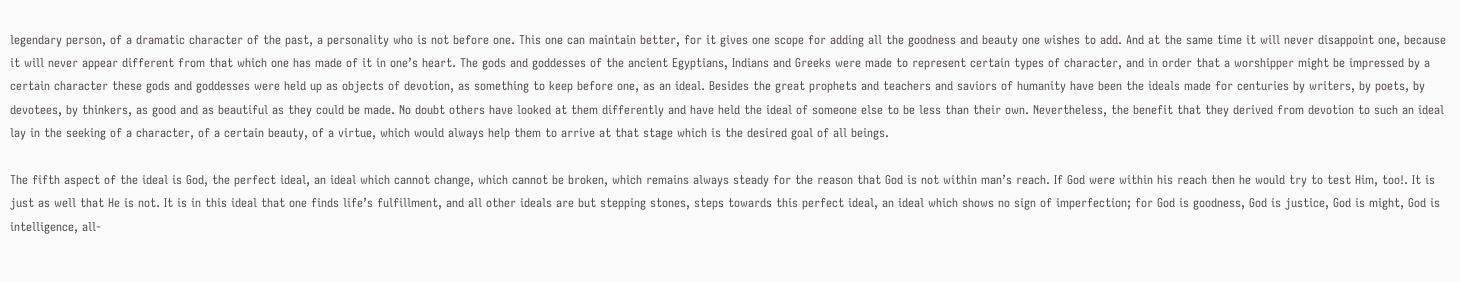legendary person, of a dramatic character of the past, a personality who is not before one. This one can maintain better, for it gives one scope for adding all the goodness and beauty one wishes to add. And at the same time it will never disappoint one, because it will never appear different from that which one has made of it in one’s heart. The gods and goddesses of the ancient Egyptians, Indians and Greeks were made to represent certain types of character, and in order that a worshipper might be impressed by a certain character these gods and goddesses were held up as objects of devotion, as something to keep before one, as an ideal. Besides the great prophets and teachers and saviors of humanity have been the ideals made for centuries by writers, by poets, by devotees, by thinkers, as good and as beautiful as they could be made. No doubt others have looked at them differently and have held the ideal of someone else to be less than their own. Nevertheless, the benefit that they derived from devotion to such an ideal lay in the seeking of a character, of a certain beauty, of a virtue, which would always help them to arrive at that stage which is the desired goal of all beings.

The fifth aspect of the ideal is God, the perfect ideal, an ideal which cannot change, which cannot be broken, which remains always steady for the reason that God is not within man’s reach. If God were within his reach then he would try to test Him, too!. It is just as well that He is not. It is in this ideal that one finds life’s fulfillment, and all other ideals are but stepping stones, steps towards this perfect ideal, an ideal which shows no sign of imperfection; for God is goodness, God is justice, God is might, God is intelligence, all-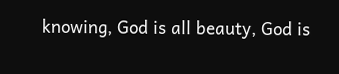knowing, God is all beauty, God is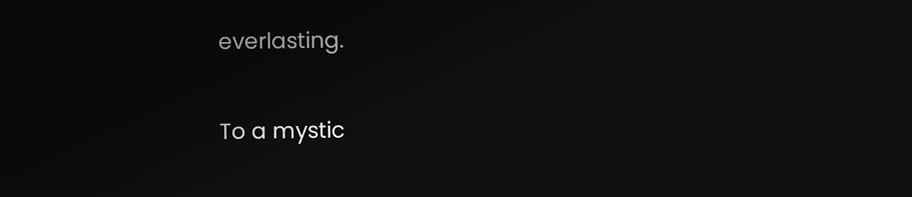everlasting.

To a mystic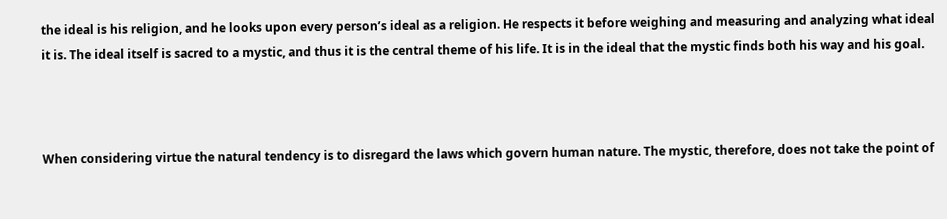the ideal is his religion, and he looks upon every person’s ideal as a religion. He respects it before weighing and measuring and analyzing what ideal it is. The ideal itself is sacred to a mystic, and thus it is the central theme of his life. It is in the ideal that the mystic finds both his way and his goal.



When considering virtue the natural tendency is to disregard the laws which govern human nature. The mystic, therefore, does not take the point of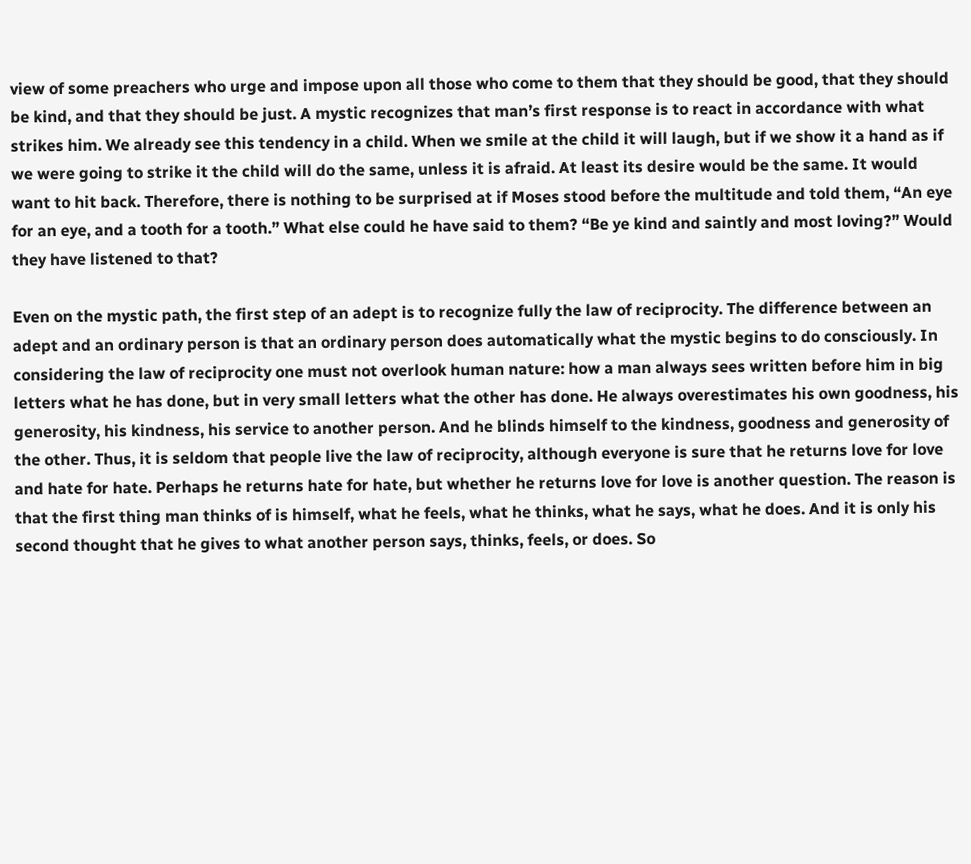view of some preachers who urge and impose upon all those who come to them that they should be good, that they should be kind, and that they should be just. A mystic recognizes that man’s first response is to react in accordance with what strikes him. We already see this tendency in a child. When we smile at the child it will laugh, but if we show it a hand as if we were going to strike it the child will do the same, unless it is afraid. At least its desire would be the same. It would want to hit back. Therefore, there is nothing to be surprised at if Moses stood before the multitude and told them, “An eye for an eye, and a tooth for a tooth.” What else could he have said to them? “Be ye kind and saintly and most loving?” Would they have listened to that?

Even on the mystic path, the first step of an adept is to recognize fully the law of reciprocity. The difference between an adept and an ordinary person is that an ordinary person does automatically what the mystic begins to do consciously. In considering the law of reciprocity one must not overlook human nature: how a man always sees written before him in big letters what he has done, but in very small letters what the other has done. He always overestimates his own goodness, his generosity, his kindness, his service to another person. And he blinds himself to the kindness, goodness and generosity of the other. Thus, it is seldom that people live the law of reciprocity, although everyone is sure that he returns love for love and hate for hate. Perhaps he returns hate for hate, but whether he returns love for love is another question. The reason is that the first thing man thinks of is himself, what he feels, what he thinks, what he says, what he does. And it is only his second thought that he gives to what another person says, thinks, feels, or does. So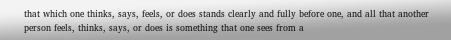that which one thinks, says, feels, or does stands clearly and fully before one, and all that another person feels, thinks, says, or does is something that one sees from a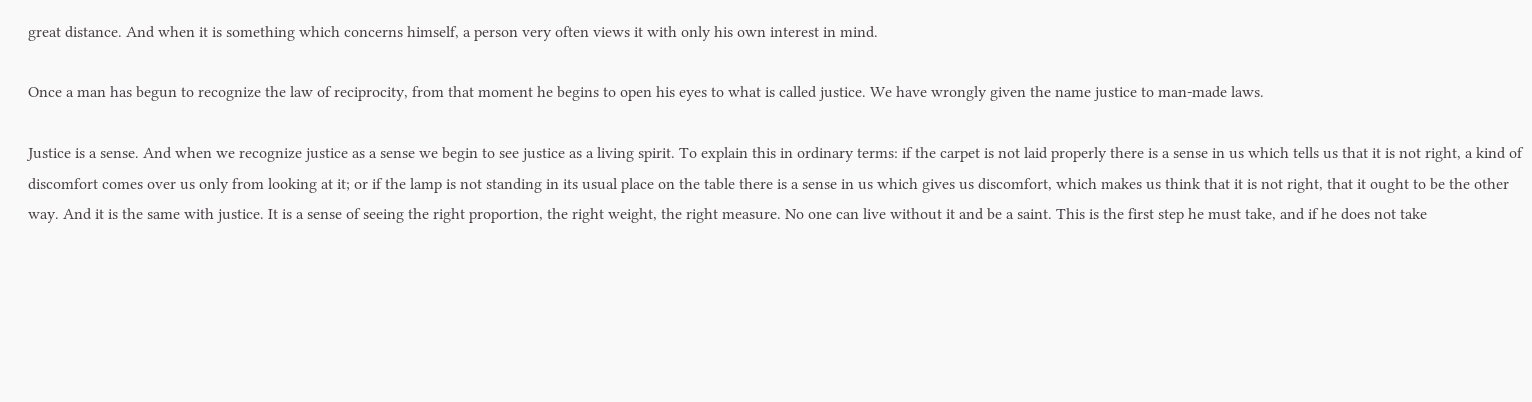great distance. And when it is something which concerns himself, a person very often views it with only his own interest in mind.

Once a man has begun to recognize the law of reciprocity, from that moment he begins to open his eyes to what is called justice. We have wrongly given the name justice to man-made laws.

Justice is a sense. And when we recognize justice as a sense we begin to see justice as a living spirit. To explain this in ordinary terms: if the carpet is not laid properly there is a sense in us which tells us that it is not right, a kind of discomfort comes over us only from looking at it; or if the lamp is not standing in its usual place on the table there is a sense in us which gives us discomfort, which makes us think that it is not right, that it ought to be the other way. And it is the same with justice. It is a sense of seeing the right proportion, the right weight, the right measure. No one can live without it and be a saint. This is the first step he must take, and if he does not take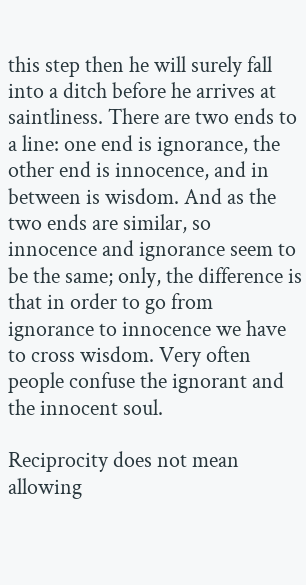this step then he will surely fall into a ditch before he arrives at saintliness. There are two ends to a line: one end is ignorance, the other end is innocence, and in between is wisdom. And as the two ends are similar, so innocence and ignorance seem to be the same; only, the difference is that in order to go from ignorance to innocence we have to cross wisdom. Very often people confuse the ignorant and the innocent soul.

Reciprocity does not mean allowing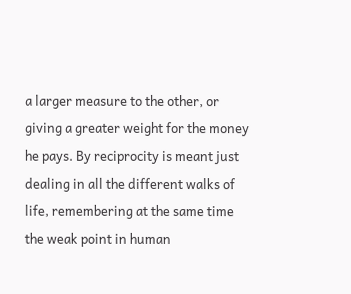a larger measure to the other, or giving a greater weight for the money he pays. By reciprocity is meant just dealing in all the different walks of life, remembering at the same time the weak point in human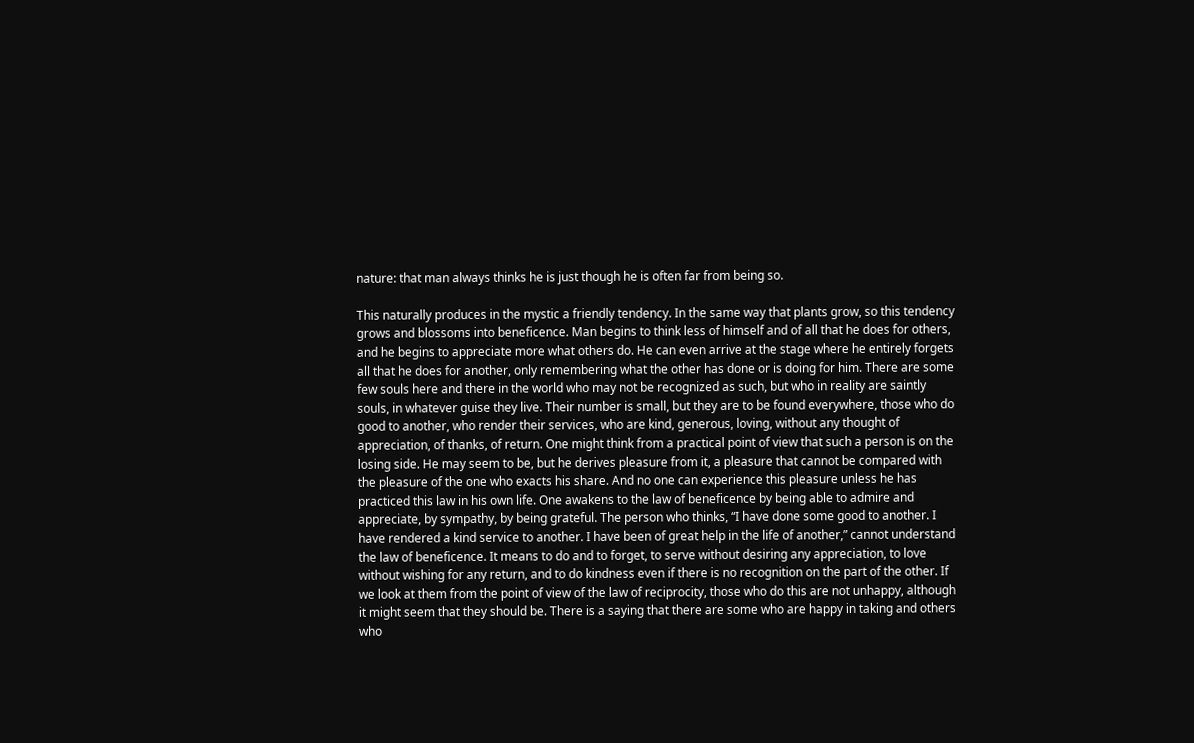nature: that man always thinks he is just though he is often far from being so.

This naturally produces in the mystic a friendly tendency. In the same way that plants grow, so this tendency grows and blossoms into beneficence. Man begins to think less of himself and of all that he does for others, and he begins to appreciate more what others do. He can even arrive at the stage where he entirely forgets all that he does for another, only remembering what the other has done or is doing for him. There are some few souls here and there in the world who may not be recognized as such, but who in reality are saintly souls, in whatever guise they live. Their number is small, but they are to be found everywhere, those who do good to another, who render their services, who are kind, generous, loving, without any thought of appreciation, of thanks, of return. One might think from a practical point of view that such a person is on the losing side. He may seem to be, but he derives pleasure from it, a pleasure that cannot be compared with the pleasure of the one who exacts his share. And no one can experience this pleasure unless he has practiced this law in his own life. One awakens to the law of beneficence by being able to admire and appreciate, by sympathy, by being grateful. The person who thinks, “I have done some good to another. I have rendered a kind service to another. I have been of great help in the life of another,” cannot understand the law of beneficence. It means to do and to forget, to serve without desiring any appreciation, to love without wishing for any return, and to do kindness even if there is no recognition on the part of the other. If we look at them from the point of view of the law of reciprocity, those who do this are not unhappy, although it might seem that they should be. There is a saying that there are some who are happy in taking and others who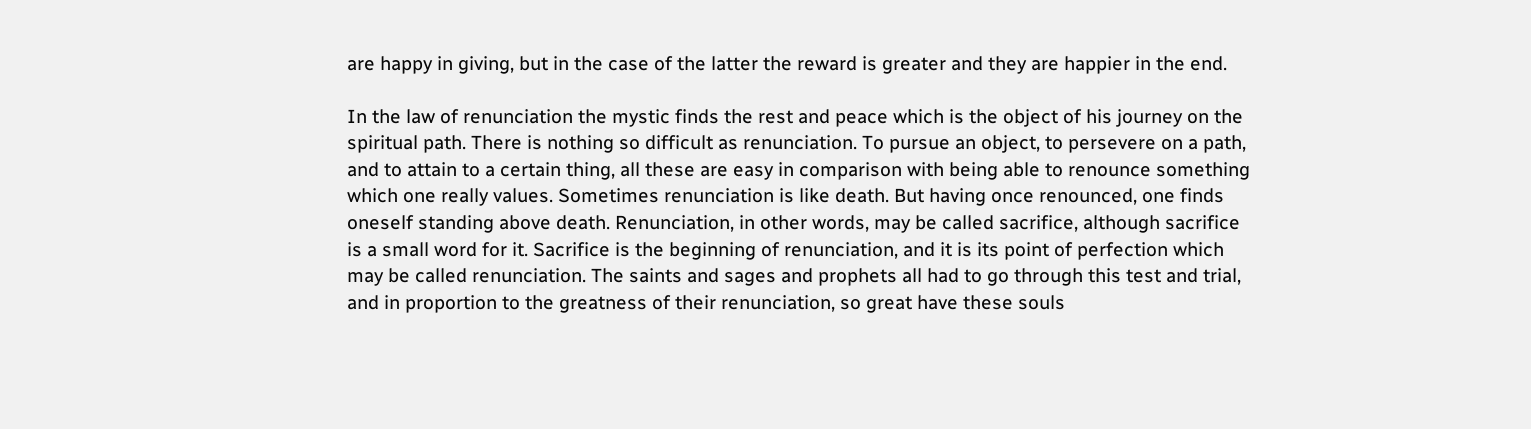are happy in giving, but in the case of the latter the reward is greater and they are happier in the end.

In the law of renunciation the mystic finds the rest and peace which is the object of his journey on the spiritual path. There is nothing so difficult as renunciation. To pursue an object, to persevere on a path, and to attain to a certain thing, all these are easy in comparison with being able to renounce something which one really values. Sometimes renunciation is like death. But having once renounced, one finds oneself standing above death. Renunciation, in other words, may be called sacrifice, although sacrifice is a small word for it. Sacrifice is the beginning of renunciation, and it is its point of perfection which may be called renunciation. The saints and sages and prophets all had to go through this test and trial, and in proportion to the greatness of their renunciation, so great have these souls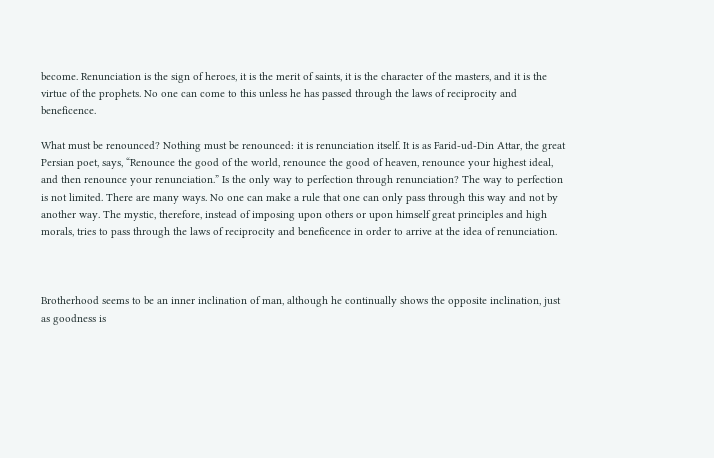become. Renunciation is the sign of heroes, it is the merit of saints, it is the character of the masters, and it is the virtue of the prophets. No one can come to this unless he has passed through the laws of reciprocity and beneficence.

What must be renounced? Nothing must be renounced: it is renunciation itself. It is as Farid-ud-Din Attar, the great Persian poet, says, “Renounce the good of the world, renounce the good of heaven, renounce your highest ideal, and then renounce your renunciation.” Is the only way to perfection through renunciation? The way to perfection is not limited. There are many ways. No one can make a rule that one can only pass through this way and not by another way. The mystic, therefore, instead of imposing upon others or upon himself great principles and high morals, tries to pass through the laws of reciprocity and beneficence in order to arrive at the idea of renunciation.



Brotherhood seems to be an inner inclination of man, although he continually shows the opposite inclination, just as goodness is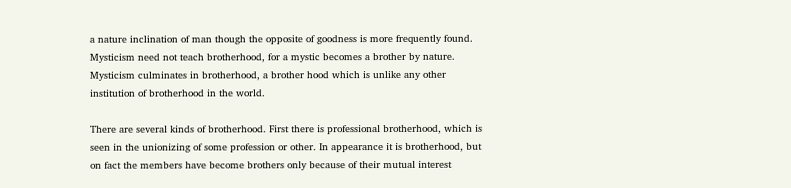a nature inclination of man though the opposite of goodness is more frequently found. Mysticism need not teach brotherhood, for a mystic becomes a brother by nature. Mysticism culminates in brotherhood, a brother hood which is unlike any other institution of brotherhood in the world.

There are several kinds of brotherhood. First there is professional brotherhood, which is seen in the unionizing of some profession or other. In appearance it is brotherhood, but on fact the members have become brothers only because of their mutual interest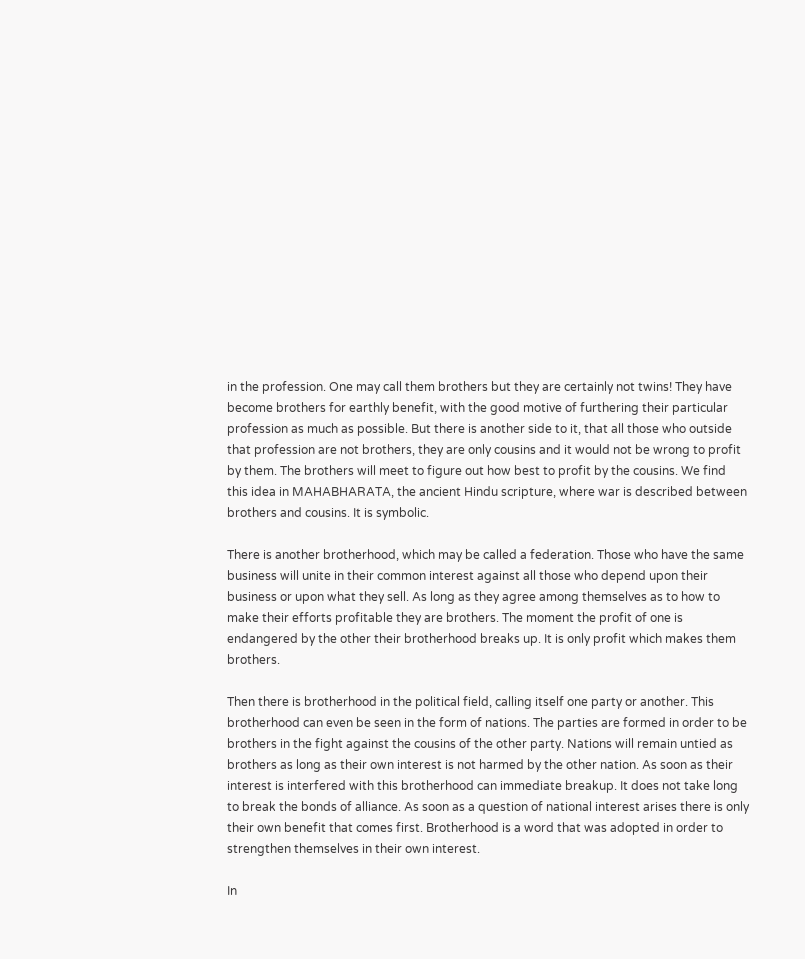in the profession. One may call them brothers but they are certainly not twins! They have become brothers for earthly benefit, with the good motive of furthering their particular profession as much as possible. But there is another side to it, that all those who outside that profession are not brothers, they are only cousins and it would not be wrong to profit by them. The brothers will meet to figure out how best to profit by the cousins. We find this idea in MAHABHARATA, the ancient Hindu scripture, where war is described between brothers and cousins. It is symbolic.

There is another brotherhood, which may be called a federation. Those who have the same business will unite in their common interest against all those who depend upon their business or upon what they sell. As long as they agree among themselves as to how to make their efforts profitable they are brothers. The moment the profit of one is endangered by the other their brotherhood breaks up. It is only profit which makes them brothers.

Then there is brotherhood in the political field, calling itself one party or another. This brotherhood can even be seen in the form of nations. The parties are formed in order to be brothers in the fight against the cousins of the other party. Nations will remain untied as brothers as long as their own interest is not harmed by the other nation. As soon as their interest is interfered with this brotherhood can immediate breakup. It does not take long to break the bonds of alliance. As soon as a question of national interest arises there is only their own benefit that comes first. Brotherhood is a word that was adopted in order to strengthen themselves in their own interest.

In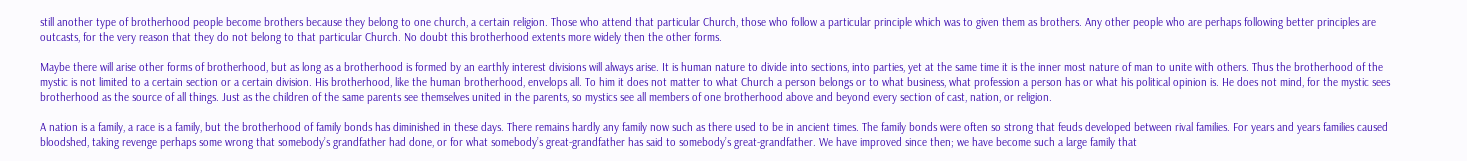still another type of brotherhood people become brothers because they belong to one church, a certain religion. Those who attend that particular Church, those who follow a particular principle which was to given them as brothers. Any other people who are perhaps following better principles are outcasts, for the very reason that they do not belong to that particular Church. No doubt this brotherhood extents more widely then the other forms.

Maybe there will arise other forms of brotherhood, but as long as a brotherhood is formed by an earthly interest divisions will always arise. It is human nature to divide into sections, into parties, yet at the same time it is the inner most nature of man to unite with others. Thus the brotherhood of the mystic is not limited to a certain section or a certain division. His brotherhood, like the human brotherhood, envelops all. To him it does not matter to what Church a person belongs or to what business, what profession a person has or what his political opinion is. He does not mind, for the mystic sees brotherhood as the source of all things. Just as the children of the same parents see themselves united in the parents, so mystics see all members of one brotherhood above and beyond every section of cast, nation, or religion.

A nation is a family, a race is a family, but the brotherhood of family bonds has diminished in these days. There remains hardly any family now such as there used to be in ancient times. The family bonds were often so strong that feuds developed between rival families. For years and years families caused bloodshed, taking revenge perhaps some wrong that somebody’s grandfather had done, or for what somebody’s great-grandfather has said to somebody’s great-grandfather. We have improved since then; we have become such a large family that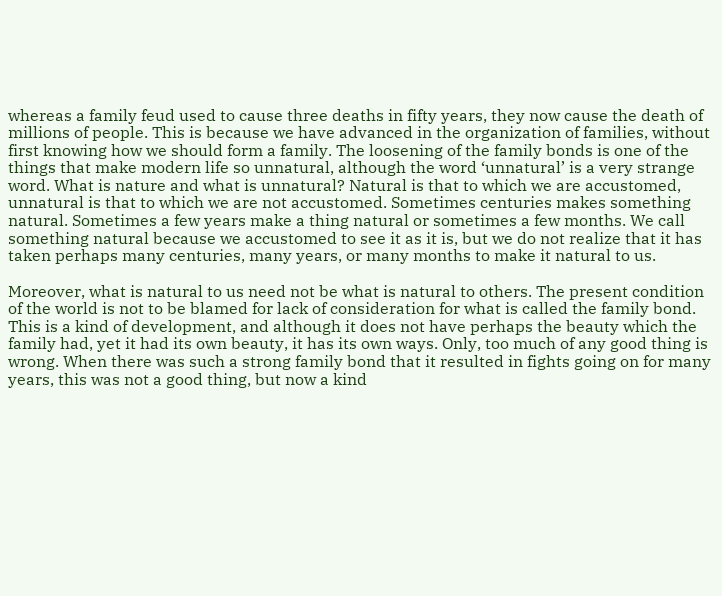whereas a family feud used to cause three deaths in fifty years, they now cause the death of millions of people. This is because we have advanced in the organization of families, without first knowing how we should form a family. The loosening of the family bonds is one of the things that make modern life so unnatural, although the word ‘unnatural’ is a very strange word. What is nature and what is unnatural? Natural is that to which we are accustomed, unnatural is that to which we are not accustomed. Sometimes centuries makes something natural. Sometimes a few years make a thing natural or sometimes a few months. We call something natural because we accustomed to see it as it is, but we do not realize that it has taken perhaps many centuries, many years, or many months to make it natural to us.

Moreover, what is natural to us need not be what is natural to others. The present condition of the world is not to be blamed for lack of consideration for what is called the family bond. This is a kind of development, and although it does not have perhaps the beauty which the family had, yet it had its own beauty, it has its own ways. Only, too much of any good thing is wrong. When there was such a strong family bond that it resulted in fights going on for many years, this was not a good thing, but now a kind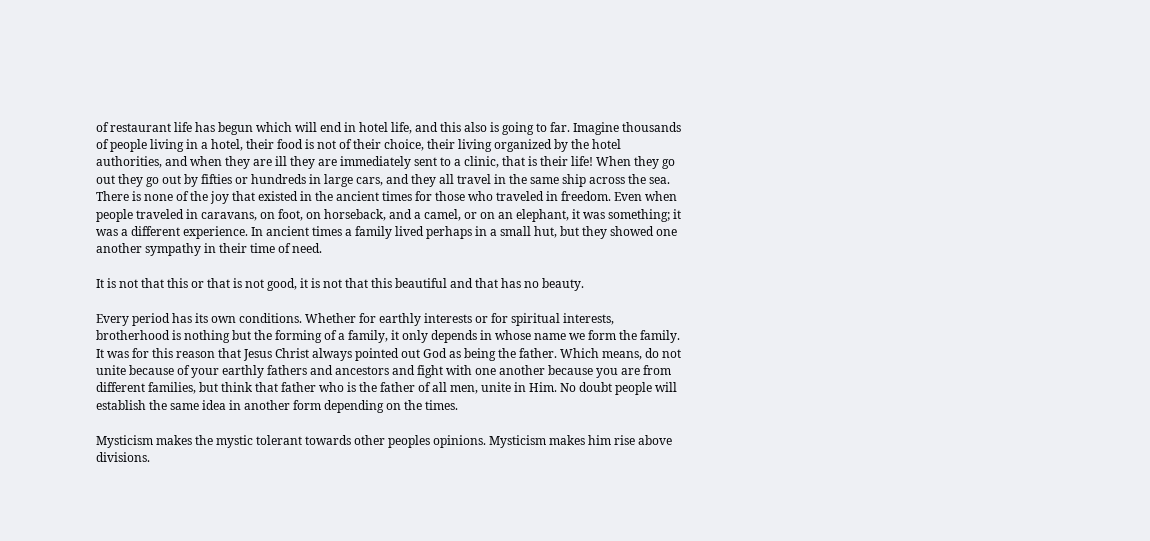of restaurant life has begun which will end in hotel life, and this also is going to far. Imagine thousands of people living in a hotel, their food is not of their choice, their living organized by the hotel authorities, and when they are ill they are immediately sent to a clinic, that is their life! When they go out they go out by fifties or hundreds in large cars, and they all travel in the same ship across the sea. There is none of the joy that existed in the ancient times for those who traveled in freedom. Even when people traveled in caravans, on foot, on horseback, and a camel, or on an elephant, it was something; it was a different experience. In ancient times a family lived perhaps in a small hut, but they showed one another sympathy in their time of need.

It is not that this or that is not good, it is not that this beautiful and that has no beauty.

Every period has its own conditions. Whether for earthly interests or for spiritual interests, brotherhood is nothing but the forming of a family, it only depends in whose name we form the family. It was for this reason that Jesus Christ always pointed out God as being the father. Which means, do not unite because of your earthly fathers and ancestors and fight with one another because you are from different families, but think that father who is the father of all men, unite in Him. No doubt people will establish the same idea in another form depending on the times.

Mysticism makes the mystic tolerant towards other peoples opinions. Mysticism makes him rise above divisions.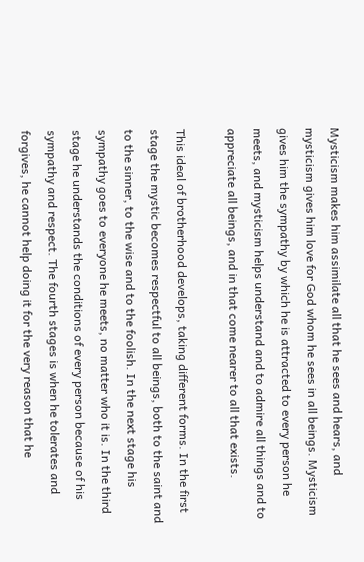Mysticism makes him assimilate all that he sees and hears, and mysticism gives him love for God whom he sees in all beings. Mysticism gives him the sympathy by which he is attracted to every person he meets, and mysticism helps understand and to admire all things and to appreciate all beings, and in that come nearer to all that exists.

This ideal of brotherhood develops, taking different forms. In the first stage the mystic becomes respectful to all beings, both to the saint and to the sinner, to the wise and to the foolish. In the next stage his sympathy goes to everyone he meets, no matter who it is. In the third stage he understands the conditions of every person because of his sympathy and respect. The fourth stages is when he tolerates and forgives, he cannot help doing it for the very reason that he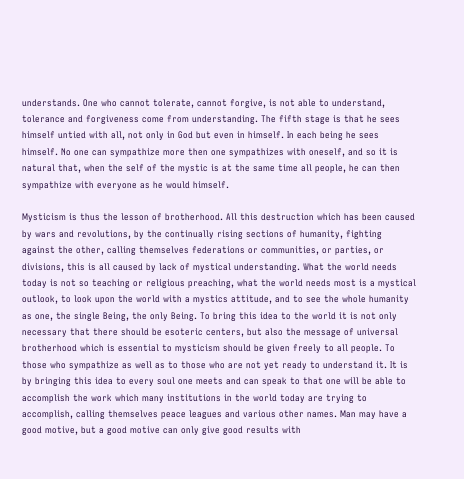understands. One who cannot tolerate, cannot forgive, is not able to understand, tolerance and forgiveness come from understanding. The fifth stage is that he sees himself untied with all, not only in God but even in himself. In each being he sees himself. No one can sympathize more then one sympathizes with oneself, and so it is natural that, when the self of the mystic is at the same time all people, he can then sympathize with everyone as he would himself.

Mysticism is thus the lesson of brotherhood. All this destruction which has been caused by wars and revolutions, by the continually rising sections of humanity, fighting against the other, calling themselves federations or communities, or parties, or divisions, this is all caused by lack of mystical understanding. What the world needs today is not so teaching or religious preaching, what the world needs most is a mystical outlook, to look upon the world with a mystics attitude, and to see the whole humanity as one, the single Being, the only Being. To bring this idea to the world it is not only necessary that there should be esoteric centers, but also the message of universal brotherhood which is essential to mysticism should be given freely to all people. To those who sympathize as well as to those who are not yet ready to understand it. It is by bringing this idea to every soul one meets and can speak to that one will be able to accomplish the work which many institutions in the world today are trying to accomplish, calling themselves peace leagues and various other names. Man may have a good motive, but a good motive can only give good results with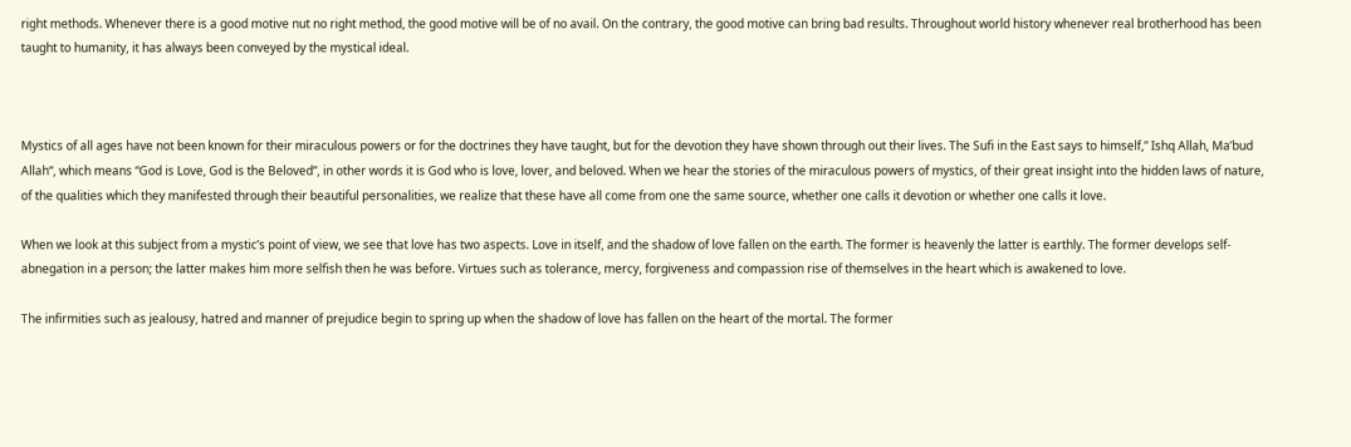right methods. Whenever there is a good motive nut no right method, the good motive will be of no avail. On the contrary, the good motive can bring bad results. Throughout world history whenever real brotherhood has been taught to humanity, it has always been conveyed by the mystical ideal.



Mystics of all ages have not been known for their miraculous powers or for the doctrines they have taught, but for the devotion they have shown through out their lives. The Sufi in the East says to himself,” Ishq Allah, Ma’bud Allah“, which means “God is Love, God is the Beloved”, in other words it is God who is love, lover, and beloved. When we hear the stories of the miraculous powers of mystics, of their great insight into the hidden laws of nature, of the qualities which they manifested through their beautiful personalities, we realize that these have all come from one the same source, whether one calls it devotion or whether one calls it love.

When we look at this subject from a mystic’s point of view, we see that love has two aspects. Love in itself, and the shadow of love fallen on the earth. The former is heavenly the latter is earthly. The former develops self-abnegation in a person; the latter makes him more selfish then he was before. Virtues such as tolerance, mercy, forgiveness and compassion rise of themselves in the heart which is awakened to love.

The infirmities such as jealousy, hatred and manner of prejudice begin to spring up when the shadow of love has fallen on the heart of the mortal. The former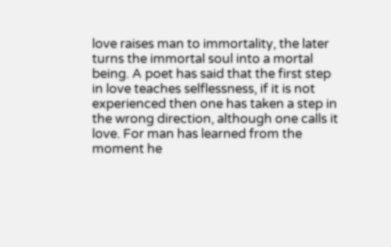love raises man to immortality, the later turns the immortal soul into a mortal being. A poet has said that the first step in love teaches selflessness, if it is not experienced then one has taken a step in the wrong direction, although one calls it love. For man has learned from the moment he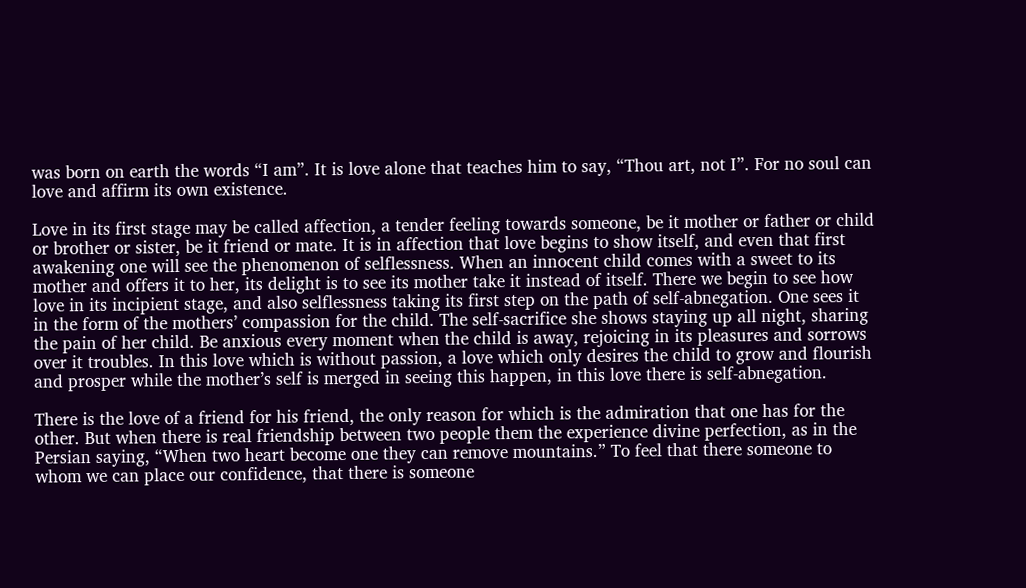was born on earth the words “I am”. It is love alone that teaches him to say, “Thou art, not I”. For no soul can love and affirm its own existence.

Love in its first stage may be called affection, a tender feeling towards someone, be it mother or father or child or brother or sister, be it friend or mate. It is in affection that love begins to show itself, and even that first awakening one will see the phenomenon of selflessness. When an innocent child comes with a sweet to its mother and offers it to her, its delight is to see its mother take it instead of itself. There we begin to see how love in its incipient stage, and also selflessness taking its first step on the path of self-abnegation. One sees it in the form of the mothers’ compassion for the child. The self-sacrifice she shows staying up all night, sharing the pain of her child. Be anxious every moment when the child is away, rejoicing in its pleasures and sorrows over it troubles. In this love which is without passion, a love which only desires the child to grow and flourish and prosper while the mother’s self is merged in seeing this happen, in this love there is self-abnegation.

There is the love of a friend for his friend, the only reason for which is the admiration that one has for the other. But when there is real friendship between two people them the experience divine perfection, as in the Persian saying, “When two heart become one they can remove mountains.” To feel that there someone to whom we can place our confidence, that there is someone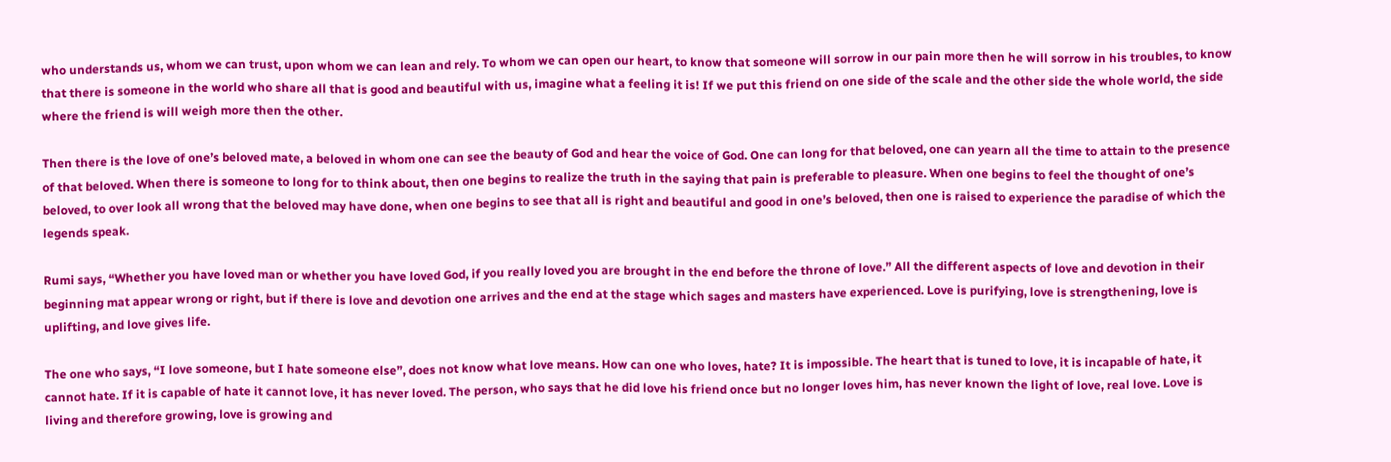who understands us, whom we can trust, upon whom we can lean and rely. To whom we can open our heart, to know that someone will sorrow in our pain more then he will sorrow in his troubles, to know that there is someone in the world who share all that is good and beautiful with us, imagine what a feeling it is! If we put this friend on one side of the scale and the other side the whole world, the side where the friend is will weigh more then the other.

Then there is the love of one’s beloved mate, a beloved in whom one can see the beauty of God and hear the voice of God. One can long for that beloved, one can yearn all the time to attain to the presence of that beloved. When there is someone to long for to think about, then one begins to realize the truth in the saying that pain is preferable to pleasure. When one begins to feel the thought of one’s beloved, to over look all wrong that the beloved may have done, when one begins to see that all is right and beautiful and good in one’s beloved, then one is raised to experience the paradise of which the legends speak.

Rumi says, “Whether you have loved man or whether you have loved God, if you really loved you are brought in the end before the throne of love.” All the different aspects of love and devotion in their beginning mat appear wrong or right, but if there is love and devotion one arrives and the end at the stage which sages and masters have experienced. Love is purifying, love is strengthening, love is uplifting, and love gives life.

The one who says, “I love someone, but I hate someone else”, does not know what love means. How can one who loves, hate? It is impossible. The heart that is tuned to love, it is incapable of hate, it cannot hate. If it is capable of hate it cannot love, it has never loved. The person, who says that he did love his friend once but no longer loves him, has never known the light of love, real love. Love is living and therefore growing, love is growing and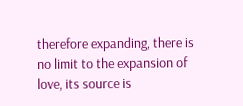therefore expanding, there is no limit to the expansion of love, its source is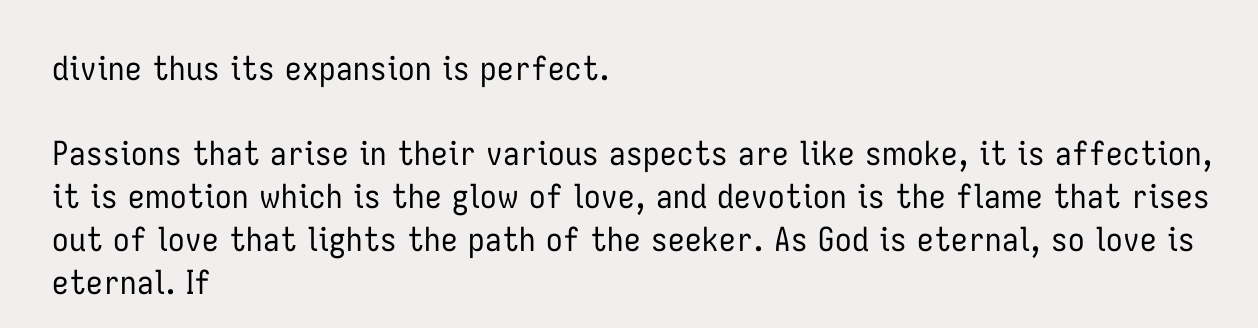divine thus its expansion is perfect.

Passions that arise in their various aspects are like smoke, it is affection, it is emotion which is the glow of love, and devotion is the flame that rises out of love that lights the path of the seeker. As God is eternal, so love is eternal. If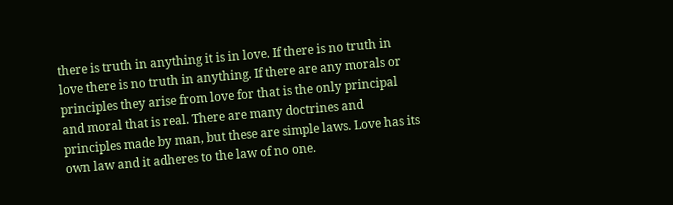there is truth in anything it is in love. If there is no truth in love there is no truth in anything. If there are any morals or principles they arise from love for that is the only principal and moral that is real. There are many doctrines and principles made by man, but these are simple laws. Love has its own law and it adheres to the law of no one.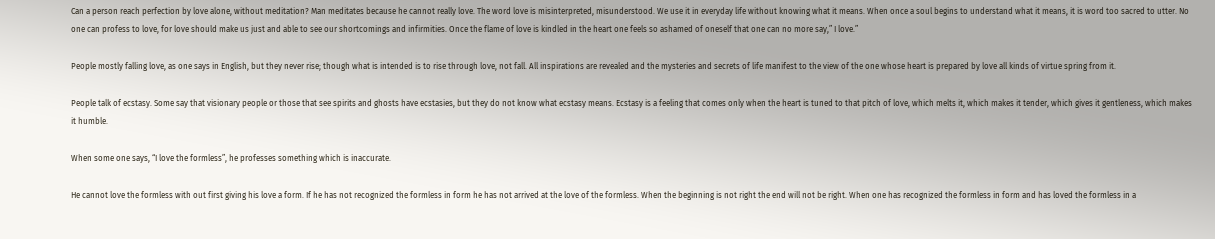Can a person reach perfection by love alone, without meditation? Man meditates because he cannot really love. The word love is misinterpreted, misunderstood. We use it in everyday life without knowing what it means. When once a soul begins to understand what it means, it is word too sacred to utter. No one can profess to love, for love should make us just and able to see our shortcomings and infirmities. Once the flame of love is kindled in the heart one feels so ashamed of oneself that one can no more say,” I love.”

People mostly falling love, as one says in English, but they never rise; though what is intended is to rise through love, not fall. All inspirations are revealed and the mysteries and secrets of life manifest to the view of the one whose heart is prepared by love all kinds of virtue spring from it.

People talk of ecstasy. Some say that visionary people or those that see spirits and ghosts have ecstasies, but they do not know what ecstasy means. Ecstasy is a feeling that comes only when the heart is tuned to that pitch of love, which melts it, which makes it tender, which gives it gentleness, which makes it humble.

When some one says, “I love the formless”, he professes something which is inaccurate.

He cannot love the formless with out first giving his love a form. If he has not recognized the formless in form he has not arrived at the love of the formless. When the beginning is not right the end will not be right. When one has recognized the formless in form and has loved the formless in a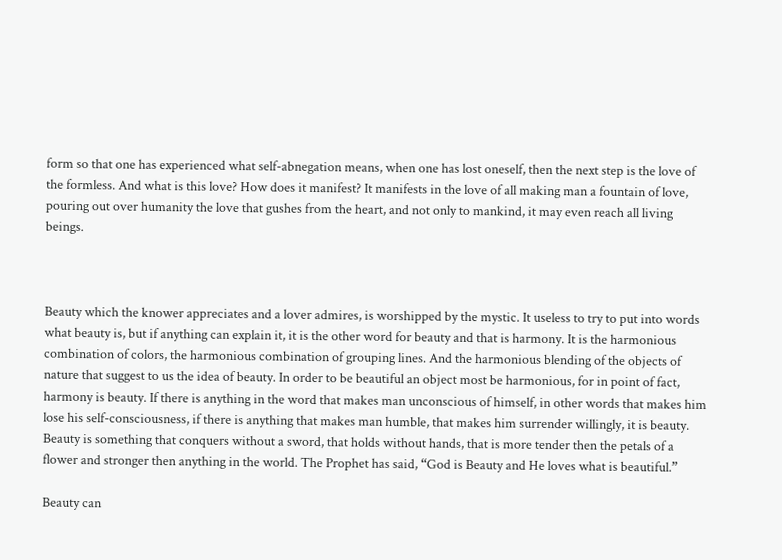form so that one has experienced what self-abnegation means, when one has lost oneself, then the next step is the love of the formless. And what is this love? How does it manifest? It manifests in the love of all making man a fountain of love, pouring out over humanity the love that gushes from the heart, and not only to mankind, it may even reach all living beings.



Beauty which the knower appreciates and a lover admires, is worshipped by the mystic. It useless to try to put into words what beauty is, but if anything can explain it, it is the other word for beauty and that is harmony. It is the harmonious combination of colors, the harmonious combination of grouping lines. And the harmonious blending of the objects of nature that suggest to us the idea of beauty. In order to be beautiful an object most be harmonious, for in point of fact, harmony is beauty. If there is anything in the word that makes man unconscious of himself, in other words that makes him lose his self-consciousness, if there is anything that makes man humble, that makes him surrender willingly, it is beauty. Beauty is something that conquers without a sword, that holds without hands, that is more tender then the petals of a flower and stronger then anything in the world. The Prophet has said, “God is Beauty and He loves what is beautiful.”

Beauty can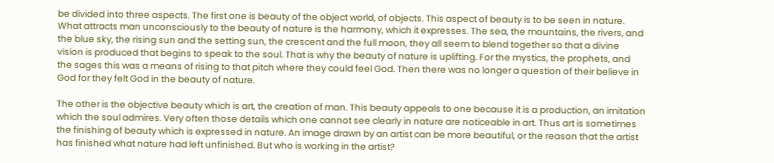be divided into three aspects. The first one is beauty of the object world, of objects. This aspect of beauty is to be seen in nature. What attracts man unconsciously to the beauty of nature is the harmony, which it expresses. The sea, the mountains, the rivers, and the blue sky, the rising sun and the setting sun, the crescent and the full moon, they all seem to blend together so that a divine vision is produced that begins to speak to the soul. That is why the beauty of nature is uplifting. For the mystics, the prophets, and the sages this was a means of rising to that pitch where they could feel God. Then there was no longer a question of their believe in God for they felt God in the beauty of nature.

The other is the objective beauty which is art, the creation of man. This beauty appeals to one because it is a production, an imitation which the soul admires. Very often those details which one cannot see clearly in nature are noticeable in art. Thus art is sometimes the finishing of beauty which is expressed in nature. An image drawn by an artist can be more beautiful, or the reason that the artist has finished what nature had left unfinished. But who is working in the artist?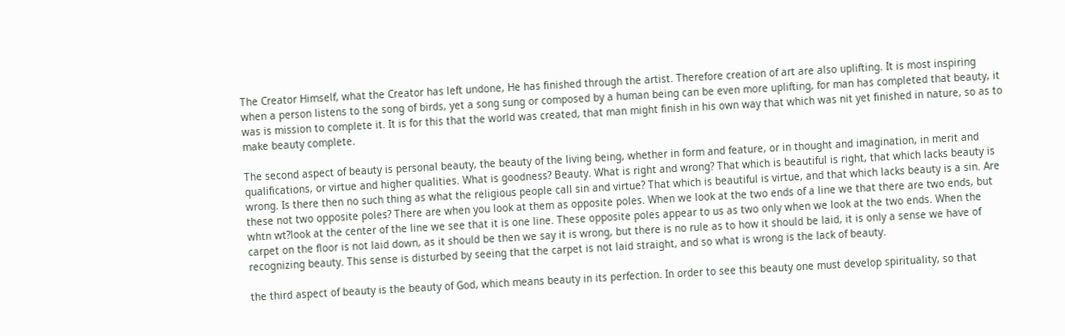The Creator Himself, what the Creator has left undone, He has finished through the artist. Therefore creation of art are also uplifting. It is most inspiring when a person listens to the song of birds, yet a song sung or composed by a human being can be even more uplifting, for man has completed that beauty, it was is mission to complete it. It is for this that the world was created, that man might finish in his own way that which was nit yet finished in nature, so as to make beauty complete.

The second aspect of beauty is personal beauty, the beauty of the living being, whether in form and feature, or in thought and imagination, in merit and qualifications, or virtue and higher qualities. What is goodness? Beauty. What is right and wrong? That which is beautiful is right, that which lacks beauty is wrong. Is there then no such thing as what the religious people call sin and virtue? That which is beautiful is virtue, and that which lacks beauty is a sin. Are these not two opposite poles? There are when you look at them as opposite poles. When we look at the two ends of a line we that there are two ends, but whtn wt?look at the center of the line we see that it is one line. These opposite poles appear to us as two only when we look at the two ends. When the carpet on the floor is not laid down, as it should be then we say it is wrong, but there is no rule as to how it should be laid, it is only a sense we have of recognizing beauty. This sense is disturbed by seeing that the carpet is not laid straight, and so what is wrong is the lack of beauty.

the third aspect of beauty is the beauty of God, which means beauty in its perfection. In order to see this beauty one must develop spirituality, so that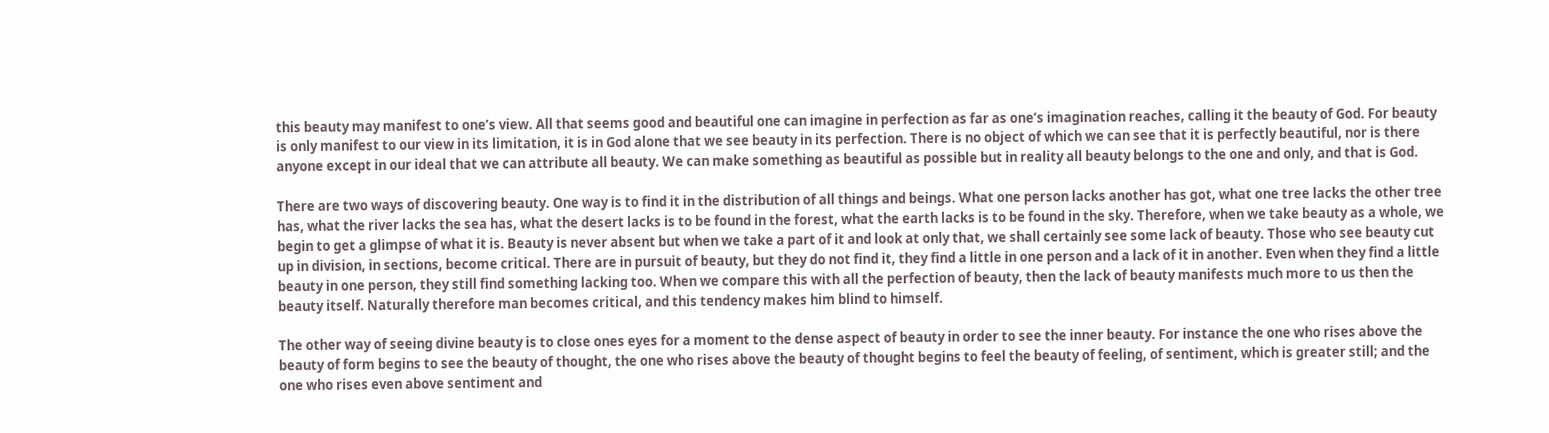this beauty may manifest to one’s view. All that seems good and beautiful one can imagine in perfection as far as one’s imagination reaches, calling it the beauty of God. For beauty is only manifest to our view in its limitation, it is in God alone that we see beauty in its perfection. There is no object of which we can see that it is perfectly beautiful, nor is there anyone except in our ideal that we can attribute all beauty. We can make something as beautiful as possible but in reality all beauty belongs to the one and only, and that is God.

There are two ways of discovering beauty. One way is to find it in the distribution of all things and beings. What one person lacks another has got, what one tree lacks the other tree has, what the river lacks the sea has, what the desert lacks is to be found in the forest, what the earth lacks is to be found in the sky. Therefore, when we take beauty as a whole, we begin to get a glimpse of what it is. Beauty is never absent but when we take a part of it and look at only that, we shall certainly see some lack of beauty. Those who see beauty cut up in division, in sections, become critical. There are in pursuit of beauty, but they do not find it, they find a little in one person and a lack of it in another. Even when they find a little beauty in one person, they still find something lacking too. When we compare this with all the perfection of beauty, then the lack of beauty manifests much more to us then the beauty itself. Naturally therefore man becomes critical, and this tendency makes him blind to himself.

The other way of seeing divine beauty is to close ones eyes for a moment to the dense aspect of beauty in order to see the inner beauty. For instance the one who rises above the beauty of form begins to see the beauty of thought, the one who rises above the beauty of thought begins to feel the beauty of feeling, of sentiment, which is greater still; and the one who rises even above sentiment and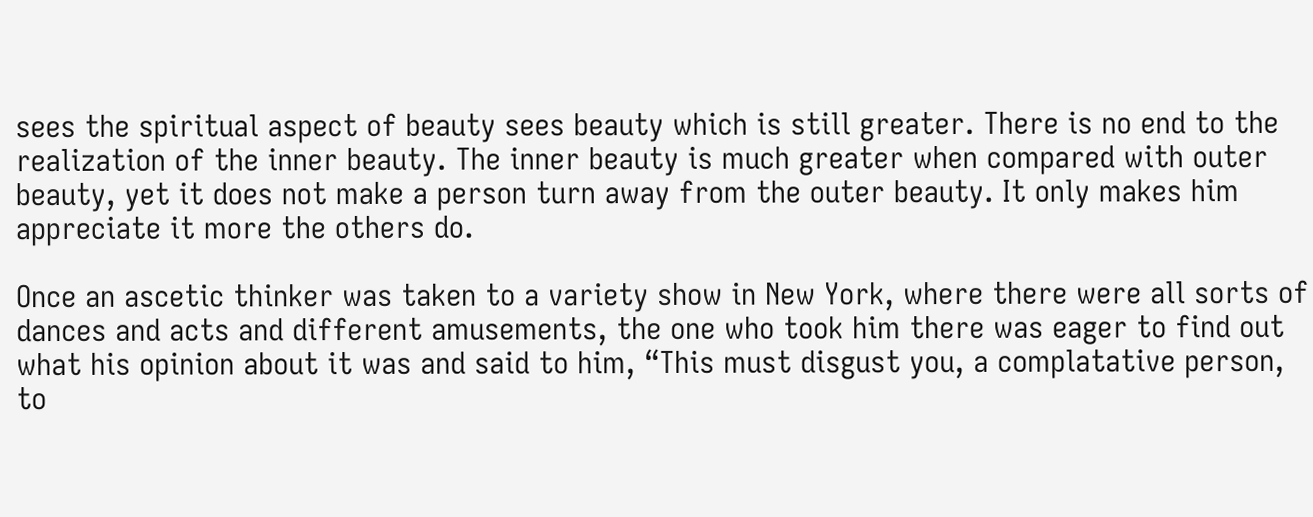sees the spiritual aspect of beauty sees beauty which is still greater. There is no end to the realization of the inner beauty. The inner beauty is much greater when compared with outer beauty, yet it does not make a person turn away from the outer beauty. It only makes him appreciate it more the others do.

Once an ascetic thinker was taken to a variety show in New York, where there were all sorts of dances and acts and different amusements, the one who took him there was eager to find out what his opinion about it was and said to him, “This must disgust you, a complatative person, to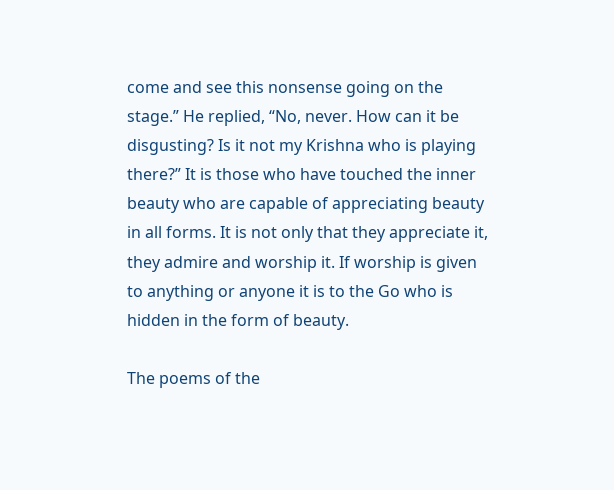come and see this nonsense going on the stage.” He replied, “No, never. How can it be disgusting? Is it not my Krishna who is playing there?” It is those who have touched the inner beauty who are capable of appreciating beauty in all forms. It is not only that they appreciate it, they admire and worship it. If worship is given to anything or anyone it is to the Go who is hidden in the form of beauty.

The poems of the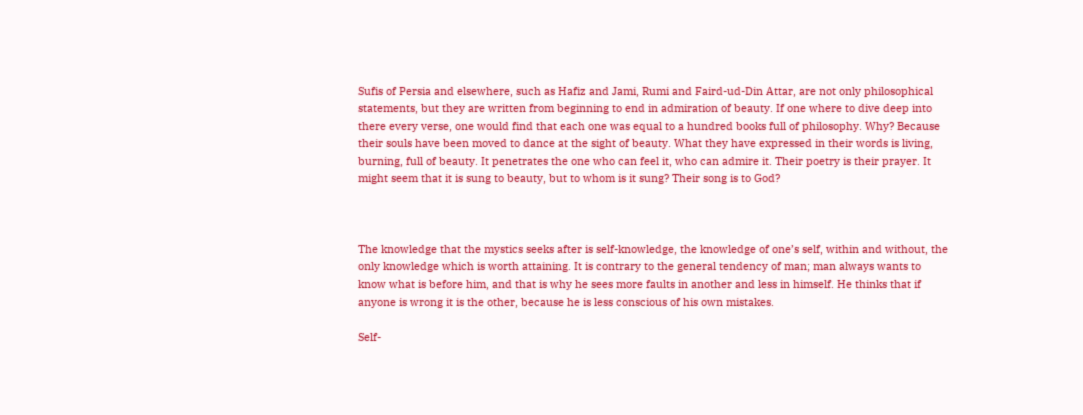Sufis of Persia and elsewhere, such as Hafiz and Jami, Rumi and Faird-ud-Din Attar, are not only philosophical statements, but they are written from beginning to end in admiration of beauty. If one where to dive deep into there every verse, one would find that each one was equal to a hundred books full of philosophy. Why? Because their souls have been moved to dance at the sight of beauty. What they have expressed in their words is living, burning, full of beauty. It penetrates the one who can feel it, who can admire it. Their poetry is their prayer. It might seem that it is sung to beauty, but to whom is it sung? Their song is to God?



The knowledge that the mystics seeks after is self-knowledge, the knowledge of one’s self, within and without, the only knowledge which is worth attaining. It is contrary to the general tendency of man; man always wants to know what is before him, and that is why he sees more faults in another and less in himself. He thinks that if anyone is wrong it is the other, because he is less conscious of his own mistakes.

Self-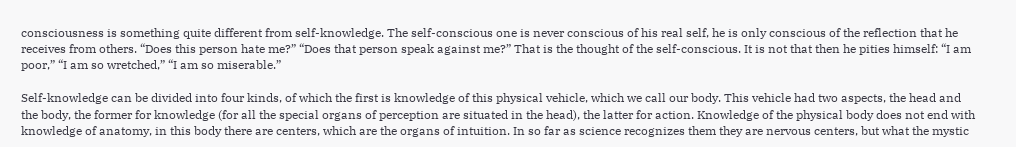consciousness is something quite different from self-knowledge. The self-conscious one is never conscious of his real self, he is only conscious of the reflection that he receives from others. “Does this person hate me?” “Does that person speak against me?” That is the thought of the self-conscious. It is not that then he pities himself: “I am poor,” “I am so wretched,” “I am so miserable.”

Self-knowledge can be divided into four kinds, of which the first is knowledge of this physical vehicle, which we call our body. This vehicle had two aspects, the head and the body, the former for knowledge (for all the special organs of perception are situated in the head), the latter for action. Knowledge of the physical body does not end with knowledge of anatomy, in this body there are centers, which are the organs of intuition. In so far as science recognizes them they are nervous centers, but what the mystic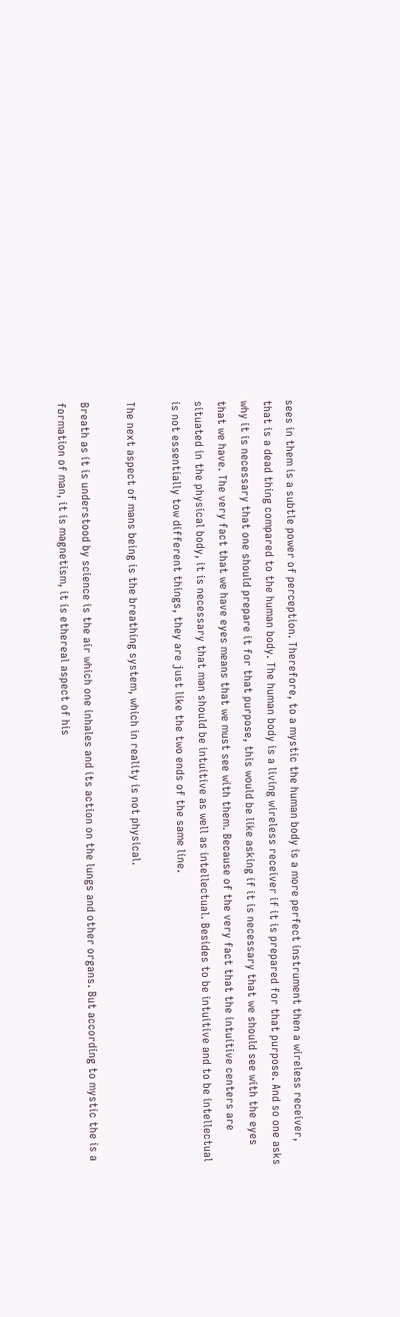sees in them is a subtle power of perception. Therefore, to a mystic the human body is a more perfect instrument then a wireless receiver, that is a dead thing compared to the human body. The human body is a living wireless receiver if it is prepared for that purpose. And so one asks why it is necessary that one should prepare it for that purpose, this would be like asking if it is necessary that we should see with the eyes that we have. The very fact that we have eyes means that we must see with them. Because of the very fact that the intuitive centers are situated in the physical body, it is necessary that man should be intuitive as well as intellectual. Besides to be intuitive and to be intellectual is not essentially tow different things, they are just like the two ends of the same line.

The next aspect of mans being is the breathing system, which in reality is not physical.

Breath as it is understood by science is the air which one inhales and its action on the lungs and other organs. But according to mystic the is a formation of man, it is magnetism, it is ethereal aspect of his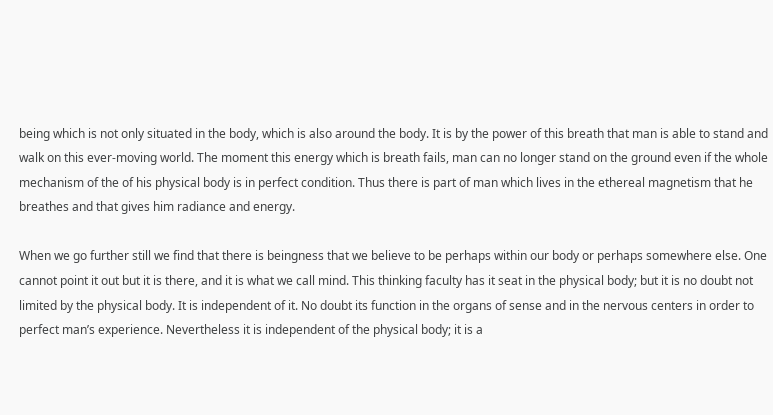being which is not only situated in the body, which is also around the body. It is by the power of this breath that man is able to stand and walk on this ever-moving world. The moment this energy which is breath fails, man can no longer stand on the ground even if the whole mechanism of the of his physical body is in perfect condition. Thus there is part of man which lives in the ethereal magnetism that he breathes and that gives him radiance and energy.

When we go further still we find that there is beingness that we believe to be perhaps within our body or perhaps somewhere else. One cannot point it out but it is there, and it is what we call mind. This thinking faculty has it seat in the physical body; but it is no doubt not limited by the physical body. It is independent of it. No doubt its function in the organs of sense and in the nervous centers in order to perfect man’s experience. Nevertheless it is independent of the physical body; it is a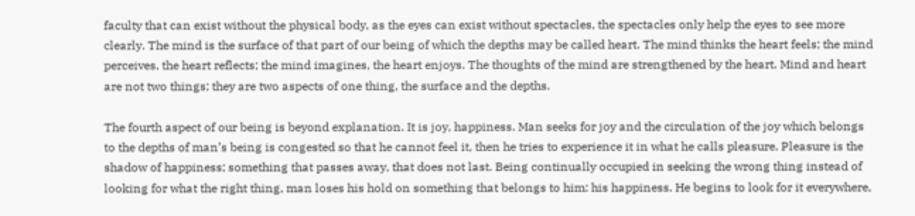faculty that can exist without the physical body, as the eyes can exist without spectacles, the spectacles only help the eyes to see more clearly. The mind is the surface of that part of our being of which the depths may be called heart. The mind thinks the heart feels; the mind perceives, the heart reflects; the mind imagines, the heart enjoys. The thoughts of the mind are strengthened by the heart. Mind and heart are not two things; they are two aspects of one thing, the surface and the depths.

The fourth aspect of our being is beyond explanation. It is joy, happiness. Man seeks for joy and the circulation of the joy which belongs to the depths of man’s being is congested so that he cannot feel it, then he tries to experience it in what he calls pleasure. Pleasure is the shadow of happiness; something that passes away, that does not last. Being continually occupied in seeking the wrong thing instead of looking for what the right thing, man loses his hold on something that belongs to him: his happiness. He begins to look for it everywhere,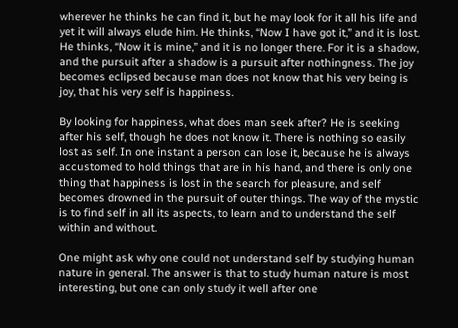wherever he thinks he can find it, but he may look for it all his life and yet it will always elude him. He thinks, “Now I have got it,” and it is lost. He thinks, “Now it is mine,” and it is no longer there. For it is a shadow, and the pursuit after a shadow is a pursuit after nothingness. The joy becomes eclipsed because man does not know that his very being is joy, that his very self is happiness.

By looking for happiness, what does man seek after? He is seeking after his self, though he does not know it. There is nothing so easily lost as self. In one instant a person can lose it, because he is always accustomed to hold things that are in his hand, and there is only one thing that happiness is lost in the search for pleasure, and self becomes drowned in the pursuit of outer things. The way of the mystic is to find self in all its aspects, to learn and to understand the self within and without.

One might ask why one could not understand self by studying human nature in general. The answer is that to study human nature is most interesting, but one can only study it well after one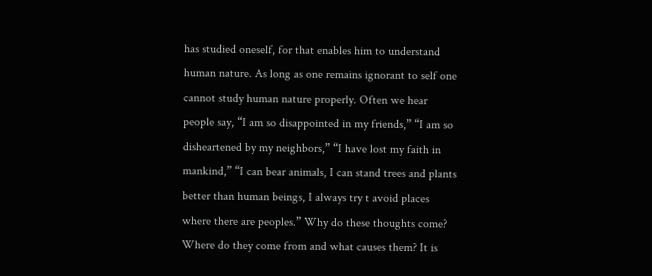has studied oneself, for that enables him to understand human nature. As long as one remains ignorant to self one cannot study human nature properly. Often we hear people say, “I am so disappointed in my friends,” “I am so disheartened by my neighbors,” “I have lost my faith in mankind,” “I can bear animals, I can stand trees and plants better than human beings, I always try t avoid places where there are peoples.” Why do these thoughts come? Where do they come from and what causes them? It is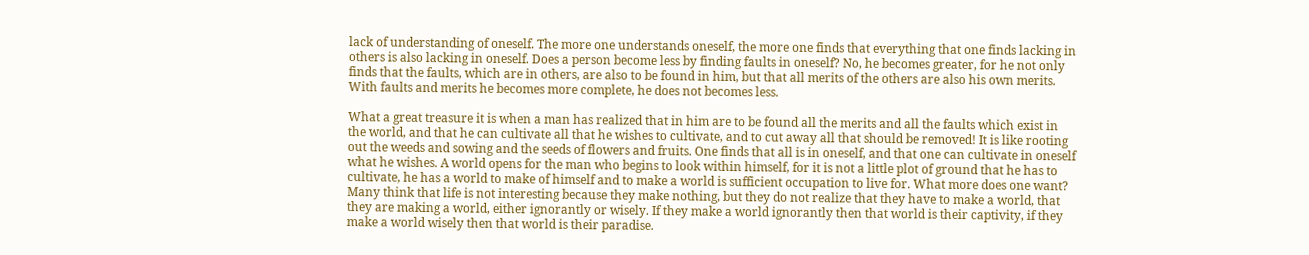lack of understanding of oneself. The more one understands oneself, the more one finds that everything that one finds lacking in others is also lacking in oneself. Does a person become less by finding faults in oneself? No, he becomes greater, for he not only finds that the faults, which are in others, are also to be found in him, but that all merits of the others are also his own merits. With faults and merits he becomes more complete, he does not becomes less.

What a great treasure it is when a man has realized that in him are to be found all the merits and all the faults which exist in the world, and that he can cultivate all that he wishes to cultivate, and to cut away all that should be removed! It is like rooting out the weeds and sowing and the seeds of flowers and fruits. One finds that all is in oneself, and that one can cultivate in oneself what he wishes. A world opens for the man who begins to look within himself, for it is not a little plot of ground that he has to cultivate, he has a world to make of himself and to make a world is sufficient occupation to live for. What more does one want? Many think that life is not interesting because they make nothing, but they do not realize that they have to make a world, that they are making a world, either ignorantly or wisely. If they make a world ignorantly then that world is their captivity, if they make a world wisely then that world is their paradise.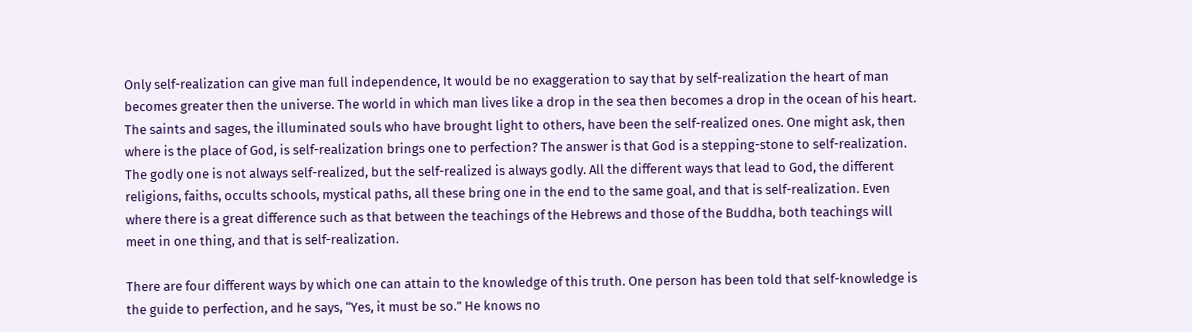Only self-realization can give man full independence, It would be no exaggeration to say that by self-realization the heart of man becomes greater then the universe. The world in which man lives like a drop in the sea then becomes a drop in the ocean of his heart. The saints and sages, the illuminated souls who have brought light to others, have been the self-realized ones. One might ask, then where is the place of God, is self-realization brings one to perfection? The answer is that God is a stepping-stone to self-realization. The godly one is not always self-realized, but the self-realized is always godly. All the different ways that lead to God, the different religions, faiths, occults schools, mystical paths, all these bring one in the end to the same goal, and that is self-realization. Even where there is a great difference such as that between the teachings of the Hebrews and those of the Buddha, both teachings will meet in one thing, and that is self-realization.

There are four different ways by which one can attain to the knowledge of this truth. One person has been told that self-knowledge is the guide to perfection, and he says, “Yes, it must be so.” He knows no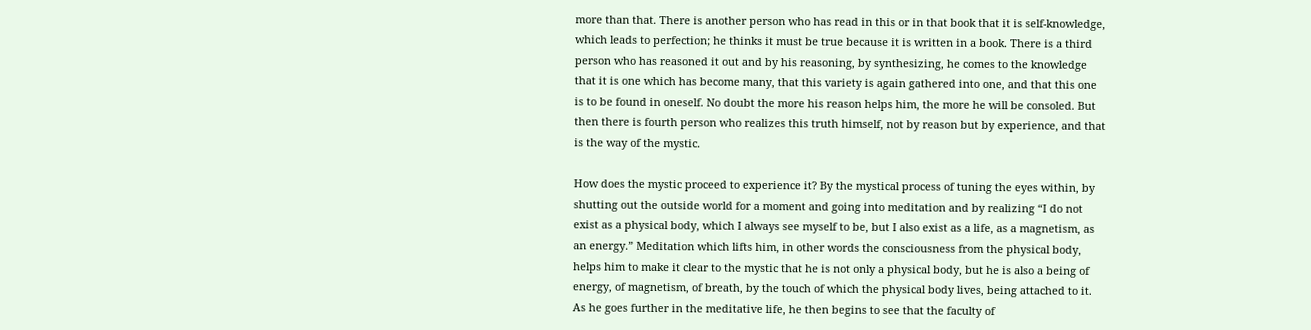more than that. There is another person who has read in this or in that book that it is self-knowledge, which leads to perfection; he thinks it must be true because it is written in a book. There is a third person who has reasoned it out and by his reasoning, by synthesizing, he comes to the knowledge that it is one which has become many, that this variety is again gathered into one, and that this one is to be found in oneself. No doubt the more his reason helps him, the more he will be consoled. But then there is fourth person who realizes this truth himself, not by reason but by experience, and that is the way of the mystic.

How does the mystic proceed to experience it? By the mystical process of tuning the eyes within, by shutting out the outside world for a moment and going into meditation and by realizing “I do not exist as a physical body, which I always see myself to be, but I also exist as a life, as a magnetism, as an energy.” Meditation which lifts him, in other words the consciousness from the physical body, helps him to make it clear to the mystic that he is not only a physical body, but he is also a being of energy, of magnetism, of breath, by the touch of which the physical body lives, being attached to it. As he goes further in the meditative life, he then begins to see that the faculty of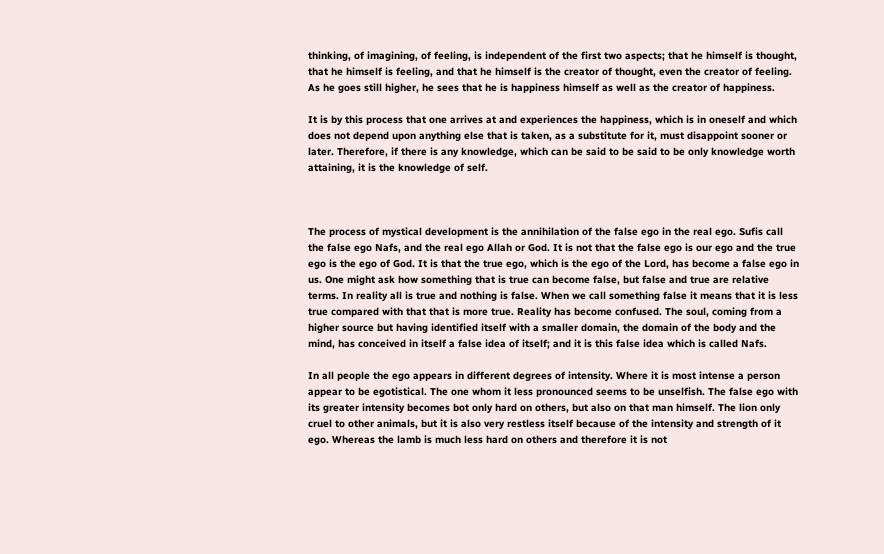thinking, of imagining, of feeling, is independent of the first two aspects; that he himself is thought, that he himself is feeling, and that he himself is the creator of thought, even the creator of feeling. As he goes still higher, he sees that he is happiness himself as well as the creator of happiness.

It is by this process that one arrives at and experiences the happiness, which is in oneself and which does not depend upon anything else that is taken, as a substitute for it, must disappoint sooner or later. Therefore, if there is any knowledge, which can be said to be said to be only knowledge worth attaining, it is the knowledge of self.



The process of mystical development is the annihilation of the false ego in the real ego. Sufis call the false ego Nafs, and the real ego Allah or God. It is not that the false ego is our ego and the true ego is the ego of God. It is that the true ego, which is the ego of the Lord, has become a false ego in us. One might ask how something that is true can become false, but false and true are relative terms. In reality all is true and nothing is false. When we call something false it means that it is less true compared with that that is more true. Reality has become confused. The soul, coming from a higher source but having identified itself with a smaller domain, the domain of the body and the mind, has conceived in itself a false idea of itself; and it is this false idea which is called Nafs.

In all people the ego appears in different degrees of intensity. Where it is most intense a person appear to be egotistical. The one whom it less pronounced seems to be unselfish. The false ego with its greater intensity becomes bot only hard on others, but also on that man himself. The lion only cruel to other animals, but it is also very restless itself because of the intensity and strength of it ego. Whereas the lamb is much less hard on others and therefore it is not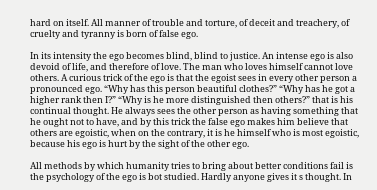hard on itself. All manner of trouble and torture, of deceit and treachery, of cruelty and tyranny is born of false ego.

In its intensity the ego becomes blind, blind to justice. An intense ego is also devoid of life, and therefore of love. The man who loves himself cannot love others. A curious trick of the ego is that the egoist sees in every other person a pronounced ego. “Why has this person beautiful clothes?” “Why has he got a higher rank then I?” “Why is he more distinguished then others?” that is his continual thought. He always sees the other person as having something that he ought not to have, and by this trick the false ego makes him believe that others are egoistic, when on the contrary, it is he himself who is most egoistic, because his ego is hurt by the sight of the other ego.

All methods by which humanity tries to bring about better conditions fail is the psychology of the ego is bot studied. Hardly anyone gives it s thought. In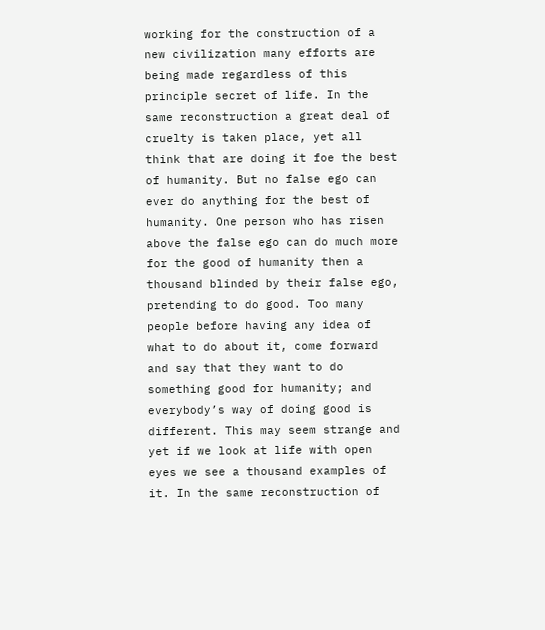working for the construction of a new civilization many efforts are being made regardless of this principle secret of life. In the same reconstruction a great deal of cruelty is taken place, yet all think that are doing it foe the best of humanity. But no false ego can ever do anything for the best of humanity. One person who has risen above the false ego can do much more for the good of humanity then a thousand blinded by their false ego, pretending to do good. Too many people before having any idea of what to do about it, come forward and say that they want to do something good for humanity; and everybody’s way of doing good is different. This may seem strange and yet if we look at life with open eyes we see a thousand examples of it. In the same reconstruction of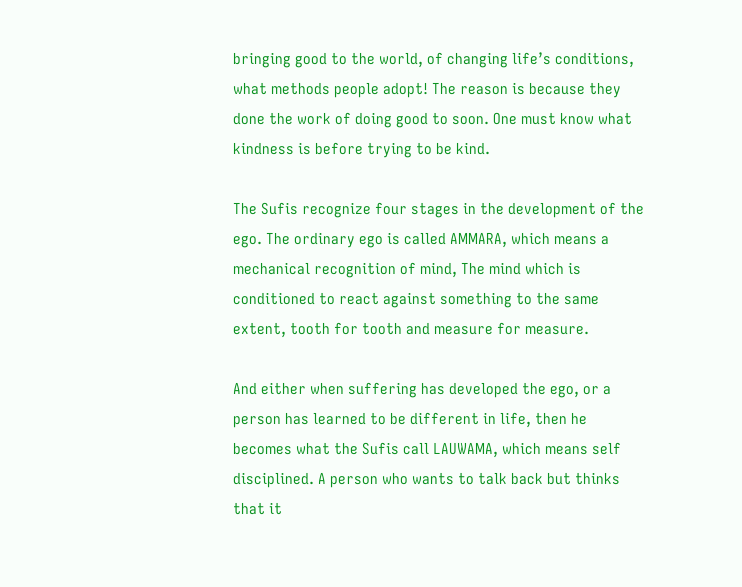bringing good to the world, of changing life’s conditions, what methods people adopt! The reason is because they done the work of doing good to soon. One must know what kindness is before trying to be kind.

The Sufis recognize four stages in the development of the ego. The ordinary ego is called AMMARA, which means a mechanical recognition of mind, The mind which is conditioned to react against something to the same extent, tooth for tooth and measure for measure.

And either when suffering has developed the ego, or a person has learned to be different in life, then he becomes what the Sufis call LAUWAMA, which means self disciplined. A person who wants to talk back but thinks that it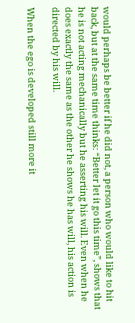would perhaps be better if he did not, a person who would like to hit back, but at the same time thinks: “Better let it go this time”, shows that he is not acting mechanically but he asserting his will. Even when he does exactly the same as the other he shows he has will, his action is directed by his will.

When the ego is developed still more it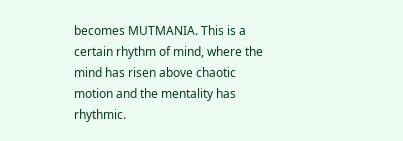becomes MUTMANIA. This is a certain rhythm of mind, where the mind has risen above chaotic motion and the mentality has rhythmic.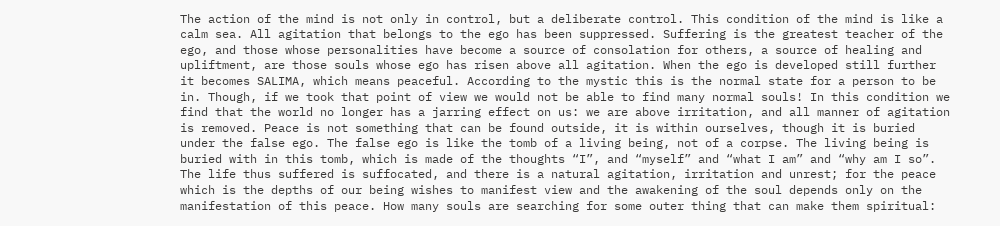The action of the mind is not only in control, but a deliberate control. This condition of the mind is like a calm sea. All agitation that belongs to the ego has been suppressed. Suffering is the greatest teacher of the ego, and those whose personalities have become a source of consolation for others, a source of healing and upliftment, are those souls whose ego has risen above all agitation. When the ego is developed still further it becomes SALIMA, which means peaceful. According to the mystic this is the normal state for a person to be in. Though, if we took that point of view we would not be able to find many normal souls! In this condition we find that the world no longer has a jarring effect on us: we are above irritation, and all manner of agitation is removed. Peace is not something that can be found outside, it is within ourselves, though it is buried under the false ego. The false ego is like the tomb of a living being, not of a corpse. The living being is buried with in this tomb, which is made of the thoughts “I”, and “myself” and “what I am” and “why am I so”. The life thus suffered is suffocated, and there is a natural agitation, irritation and unrest; for the peace which is the depths of our being wishes to manifest view and the awakening of the soul depends only on the manifestation of this peace. How many souls are searching for some outer thing that can make them spiritual: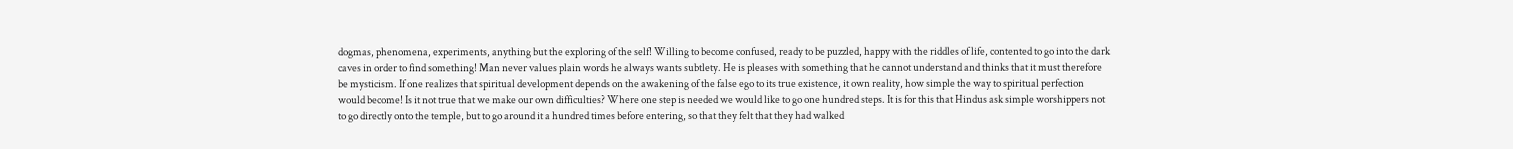dogmas, phenomena, experiments, anything but the exploring of the self! Willing to become confused, ready to be puzzled, happy with the riddles of life, contented to go into the dark caves in order to find something! Man never values plain words he always wants subtlety. He is pleases with something that he cannot understand and thinks that it must therefore be mysticism. If one realizes that spiritual development depends on the awakening of the false ego to its true existence, it own reality, how simple the way to spiritual perfection would become! Is it not true that we make our own difficulties? Where one step is needed we would like to go one hundred steps. It is for this that Hindus ask simple worshippers not to go directly onto the temple, but to go around it a hundred times before entering, so that they felt that they had walked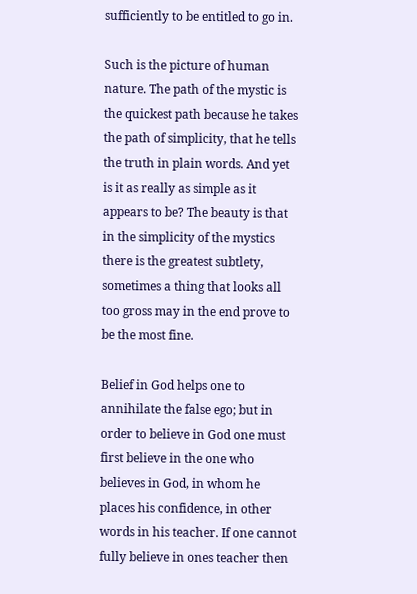sufficiently to be entitled to go in.

Such is the picture of human nature. The path of the mystic is the quickest path because he takes the path of simplicity, that he tells the truth in plain words. And yet is it as really as simple as it appears to be? The beauty is that in the simplicity of the mystics there is the greatest subtlety, sometimes a thing that looks all too gross may in the end prove to be the most fine.

Belief in God helps one to annihilate the false ego; but in order to believe in God one must first believe in the one who believes in God, in whom he places his confidence, in other words in his teacher. If one cannot fully believe in ones teacher then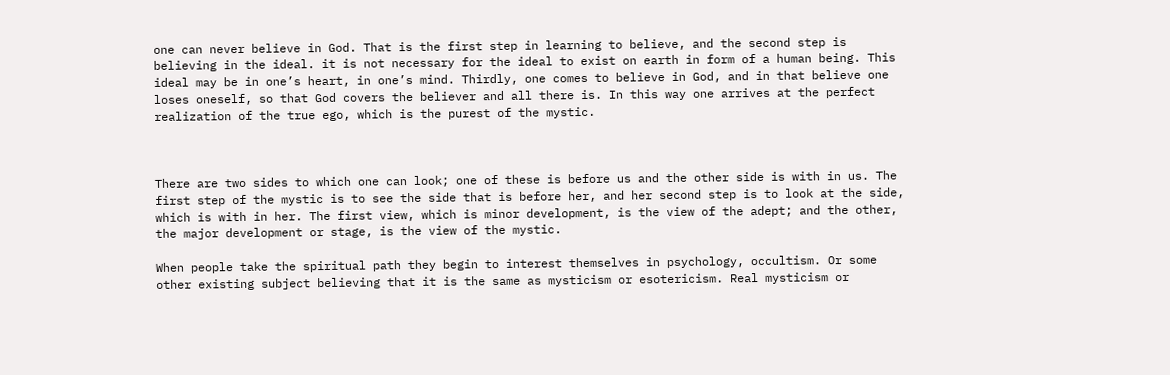one can never believe in God. That is the first step in learning to believe, and the second step is believing in the ideal. it is not necessary for the ideal to exist on earth in form of a human being. This ideal may be in one’s heart, in one’s mind. Thirdly, one comes to believe in God, and in that believe one loses oneself, so that God covers the believer and all there is. In this way one arrives at the perfect realization of the true ego, which is the purest of the mystic.



There are two sides to which one can look; one of these is before us and the other side is with in us. The first step of the mystic is to see the side that is before her, and her second step is to look at the side, which is with in her. The first view, which is minor development, is the view of the adept; and the other, the major development or stage, is the view of the mystic.

When people take the spiritual path they begin to interest themselves in psychology, occultism. Or some other existing subject believing that it is the same as mysticism or esotericism. Real mysticism or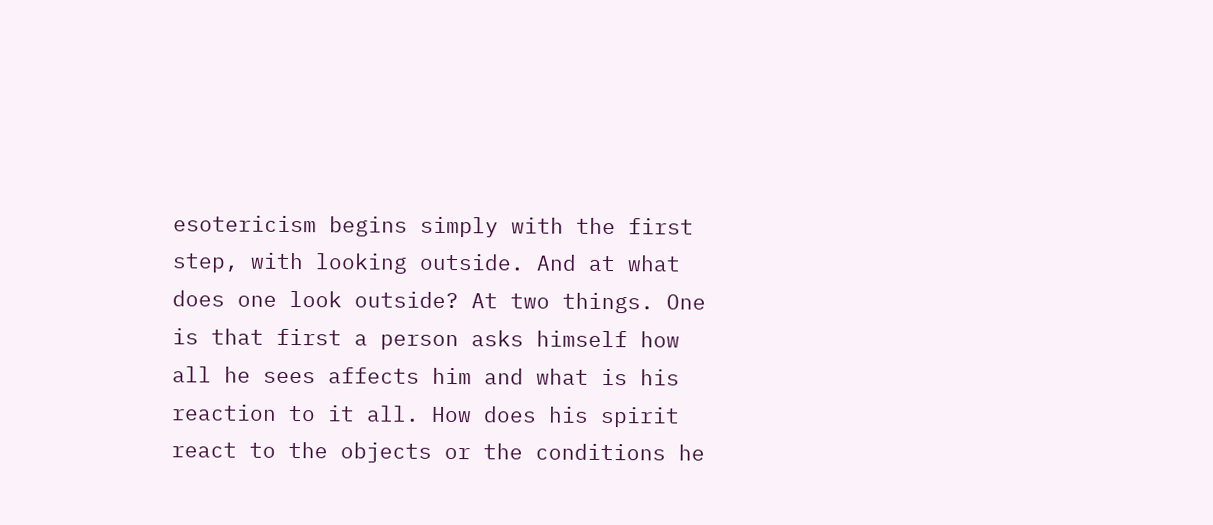esotericism begins simply with the first step, with looking outside. And at what does one look outside? At two things. One is that first a person asks himself how all he sees affects him and what is his reaction to it all. How does his spirit react to the objects or the conditions he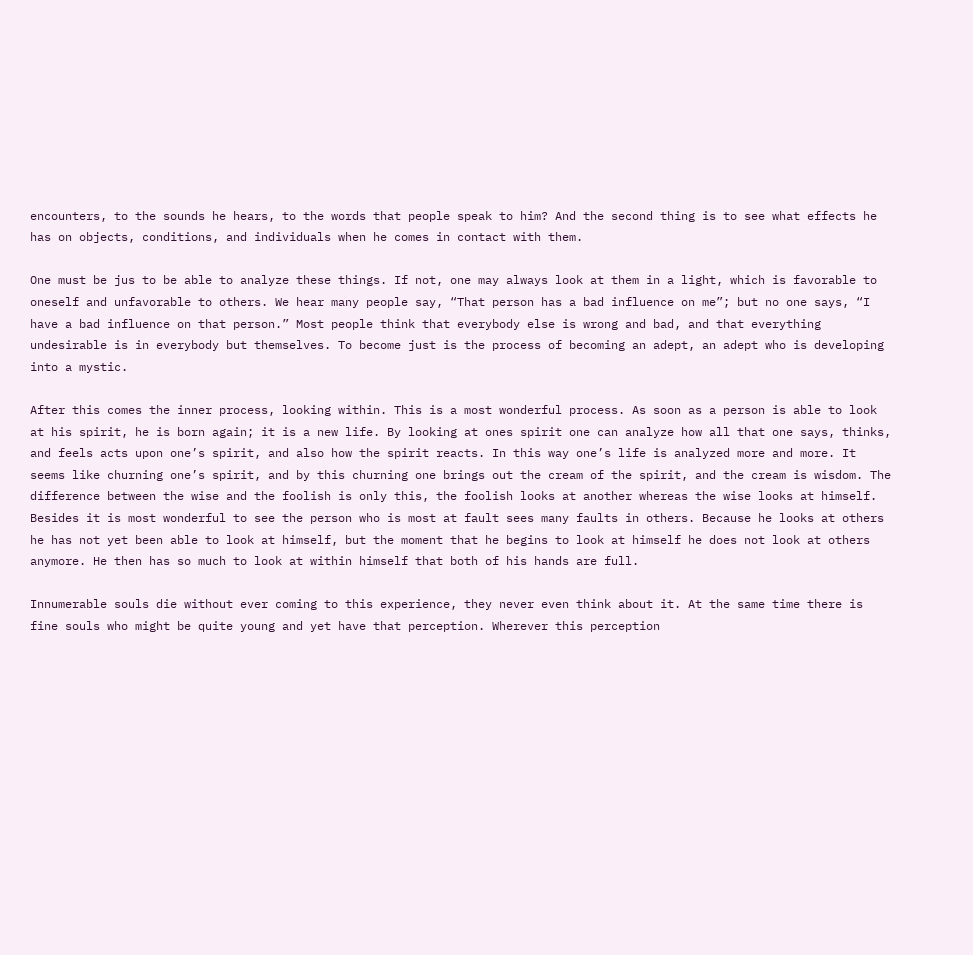encounters, to the sounds he hears, to the words that people speak to him? And the second thing is to see what effects he has on objects, conditions, and individuals when he comes in contact with them.

One must be jus to be able to analyze these things. If not, one may always look at them in a light, which is favorable to oneself and unfavorable to others. We hear many people say, “That person has a bad influence on me”; but no one says, “I have a bad influence on that person.” Most people think that everybody else is wrong and bad, and that everything undesirable is in everybody but themselves. To become just is the process of becoming an adept, an adept who is developing into a mystic.

After this comes the inner process, looking within. This is a most wonderful process. As soon as a person is able to look at his spirit, he is born again; it is a new life. By looking at ones spirit one can analyze how all that one says, thinks, and feels acts upon one’s spirit, and also how the spirit reacts. In this way one’s life is analyzed more and more. It seems like churning one’s spirit, and by this churning one brings out the cream of the spirit, and the cream is wisdom. The difference between the wise and the foolish is only this, the foolish looks at another whereas the wise looks at himself. Besides it is most wonderful to see the person who is most at fault sees many faults in others. Because he looks at others he has not yet been able to look at himself, but the moment that he begins to look at himself he does not look at others anymore. He then has so much to look at within himself that both of his hands are full.

Innumerable souls die without ever coming to this experience, they never even think about it. At the same time there is fine souls who might be quite young and yet have that perception. Wherever this perception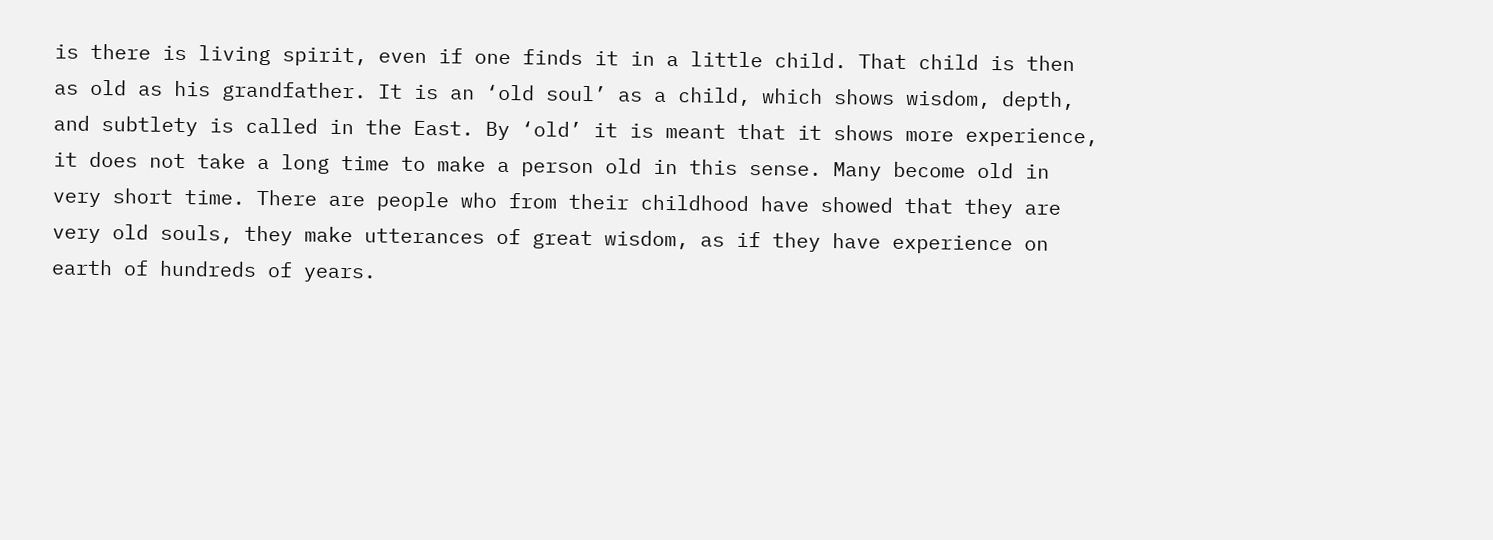is there is living spirit, even if one finds it in a little child. That child is then as old as his grandfather. It is an ‘old soul’ as a child, which shows wisdom, depth, and subtlety is called in the East. By ‘old’ it is meant that it shows more experience, it does not take a long time to make a person old in this sense. Many become old in very short time. There are people who from their childhood have showed that they are very old souls, they make utterances of great wisdom, as if they have experience on earth of hundreds of years.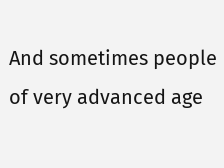And sometimes people of very advanced age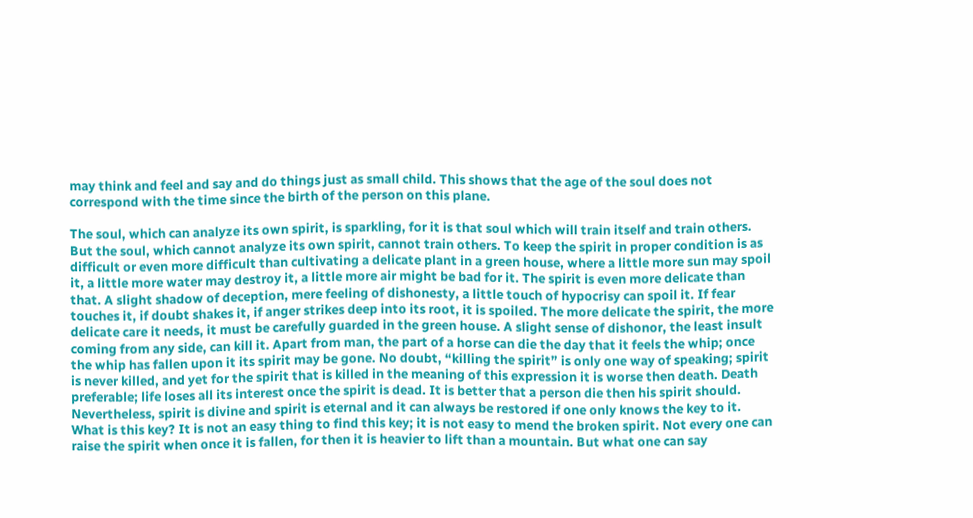may think and feel and say and do things just as small child. This shows that the age of the soul does not correspond with the time since the birth of the person on this plane.

The soul, which can analyze its own spirit, is sparkling, for it is that soul which will train itself and train others. But the soul, which cannot analyze its own spirit, cannot train others. To keep the spirit in proper condition is as difficult or even more difficult than cultivating a delicate plant in a green house, where a little more sun may spoil it, a little more water may destroy it, a little more air might be bad for it. The spirit is even more delicate than that. A slight shadow of deception, mere feeling of dishonesty, a little touch of hypocrisy can spoil it. If fear touches it, if doubt shakes it, if anger strikes deep into its root, it is spoiled. The more delicate the spirit, the more delicate care it needs, it must be carefully guarded in the green house. A slight sense of dishonor, the least insult coming from any side, can kill it. Apart from man, the part of a horse can die the day that it feels the whip; once the whip has fallen upon it its spirit may be gone. No doubt, “killing the spirit” is only one way of speaking; spirit is never killed, and yet for the spirit that is killed in the meaning of this expression it is worse then death. Death preferable; life loses all its interest once the spirit is dead. It is better that a person die then his spirit should. Nevertheless, spirit is divine and spirit is eternal and it can always be restored if one only knows the key to it. What is this key? It is not an easy thing to find this key; it is not easy to mend the broken spirit. Not every one can raise the spirit when once it is fallen, for then it is heavier to lift than a mountain. But what one can say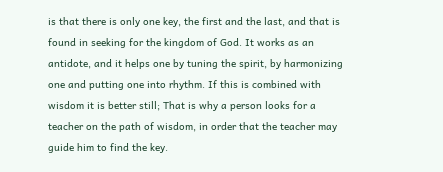is that there is only one key, the first and the last, and that is found in seeking for the kingdom of God. It works as an antidote, and it helps one by tuning the spirit, by harmonizing one and putting one into rhythm. If this is combined with wisdom it is better still; That is why a person looks for a teacher on the path of wisdom, in order that the teacher may guide him to find the key.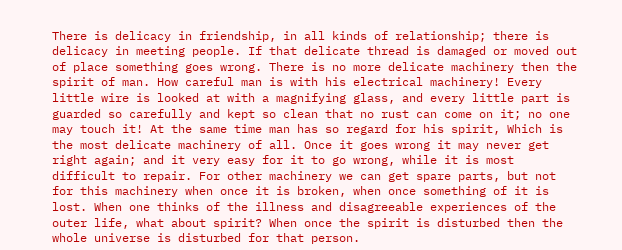There is delicacy in friendship, in all kinds of relationship; there is delicacy in meeting people. If that delicate thread is damaged or moved out of place something goes wrong. There is no more delicate machinery then the spirit of man. How careful man is with his electrical machinery! Every little wire is looked at with a magnifying glass, and every little part is guarded so carefully and kept so clean that no rust can come on it; no one may touch it! At the same time man has so regard for his spirit, Which is the most delicate machinery of all. Once it goes wrong it may never get right again; and it very easy for it to go wrong, while it is most difficult to repair. For other machinery we can get spare parts, but not for this machinery when once it is broken, when once something of it is lost. When one thinks of the illness and disagreeable experiences of the outer life, what about spirit? When once the spirit is disturbed then the whole universe is disturbed for that person.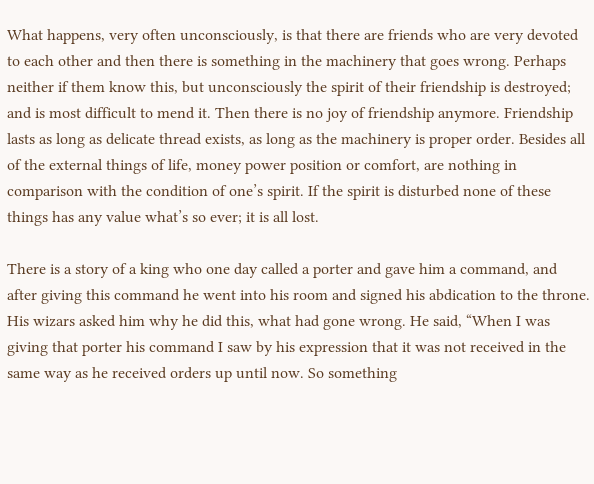What happens, very often unconsciously, is that there are friends who are very devoted to each other and then there is something in the machinery that goes wrong. Perhaps neither if them know this, but unconsciously the spirit of their friendship is destroyed; and is most difficult to mend it. Then there is no joy of friendship anymore. Friendship lasts as long as delicate thread exists, as long as the machinery is proper order. Besides all of the external things of life, money power position or comfort, are nothing in comparison with the condition of one’s spirit. If the spirit is disturbed none of these things has any value what’s so ever; it is all lost.

There is a story of a king who one day called a porter and gave him a command, and after giving this command he went into his room and signed his abdication to the throne. His wizars asked him why he did this, what had gone wrong. He said, “When I was giving that porter his command I saw by his expression that it was not received in the same way as he received orders up until now. So something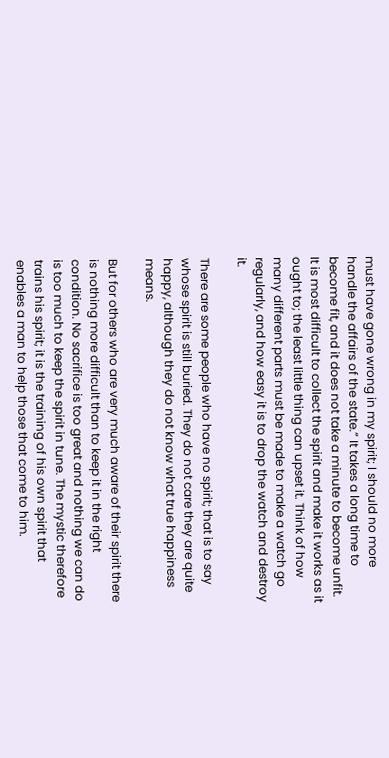must have gone wrong in my spirit; I should no more handle the affairs of the state.” It takes a long time to become fit, and it does not take a minute to become unfit. It is most difficult to collect the spirit and make it works as it ought to; the least little thing can upset it. Think of how many different parts must be made to make a watch go regularly, and how easy it is to drop the watch and destroy it.

There are some people who have no spirit; that is to say whose spirit is still buried. They do not care they are quite happy, although they do not know what true happiness means.

But for others who are very much aware of their spirit there is nothing more difficult than to keep it in the right condition. No sacrifice is too great and nothing we can do is too much to keep the spirit in tune. The mystic therefore trains his spirit; it is the training of his own spirit that enables a man to help those that come to him.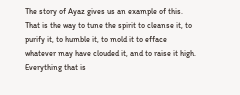The story of Ayaz gives us an example of this. That is the way to tune the spirit to cleanse it, to purify it, to humble it, to mold it to efface whatever may have clouded it, and to raise it high. Everything that is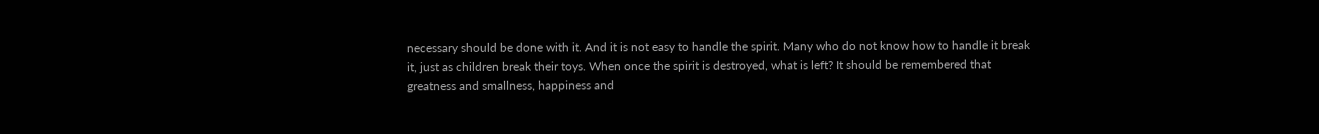necessary should be done with it. And it is not easy to handle the spirit. Many who do not know how to handle it break it, just as children break their toys. When once the spirit is destroyed, what is left? It should be remembered that greatness and smallness, happiness and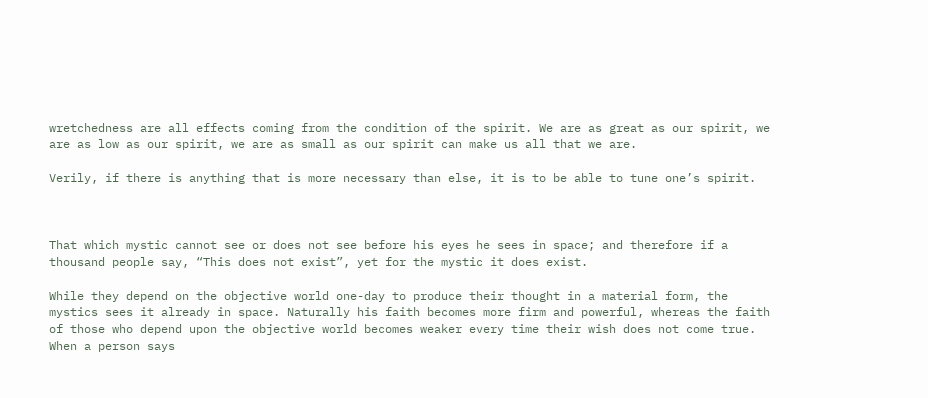wretchedness are all effects coming from the condition of the spirit. We are as great as our spirit, we are as low as our spirit, we are as small as our spirit can make us all that we are.

Verily, if there is anything that is more necessary than else, it is to be able to tune one’s spirit.



That which mystic cannot see or does not see before his eyes he sees in space; and therefore if a thousand people say, “This does not exist”, yet for the mystic it does exist.

While they depend on the objective world one-day to produce their thought in a material form, the mystics sees it already in space. Naturally his faith becomes more firm and powerful, whereas the faith of those who depend upon the objective world becomes weaker every time their wish does not come true. When a person says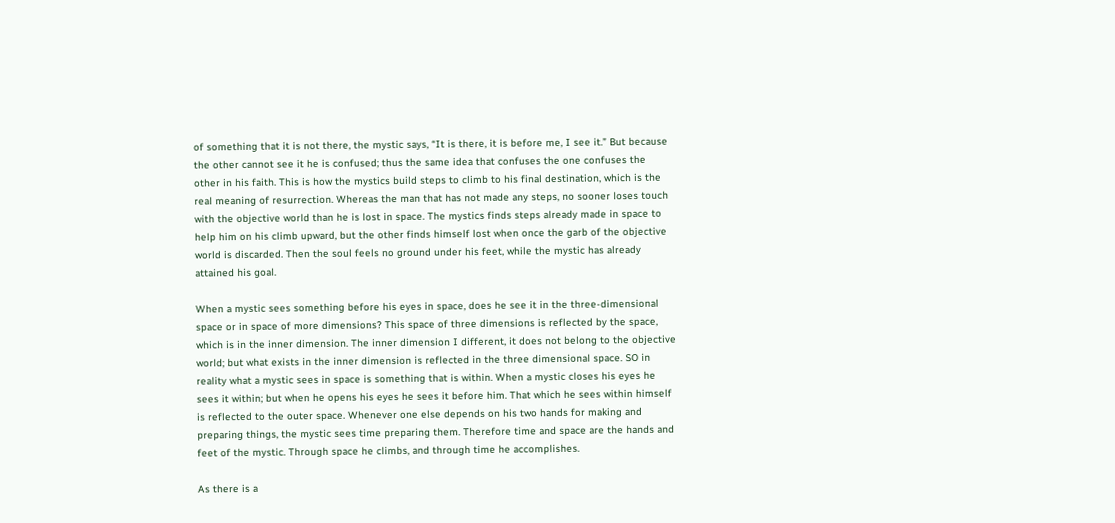of something that it is not there, the mystic says, “It is there, it is before me, I see it.” But because the other cannot see it he is confused; thus the same idea that confuses the one confuses the other in his faith. This is how the mystics build steps to climb to his final destination, which is the real meaning of resurrection. Whereas the man that has not made any steps, no sooner loses touch with the objective world than he is lost in space. The mystics finds steps already made in space to help him on his climb upward, but the other finds himself lost when once the garb of the objective world is discarded. Then the soul feels no ground under his feet, while the mystic has already attained his goal.

When a mystic sees something before his eyes in space, does he see it in the three-dimensional space or in space of more dimensions? This space of three dimensions is reflected by the space, which is in the inner dimension. The inner dimension I different, it does not belong to the objective world; but what exists in the inner dimension is reflected in the three dimensional space. SO in reality what a mystic sees in space is something that is within. When a mystic closes his eyes he sees it within; but when he opens his eyes he sees it before him. That which he sees within himself is reflected to the outer space. Whenever one else depends on his two hands for making and preparing things, the mystic sees time preparing them. Therefore time and space are the hands and feet of the mystic. Through space he climbs, and through time he accomplishes.

As there is a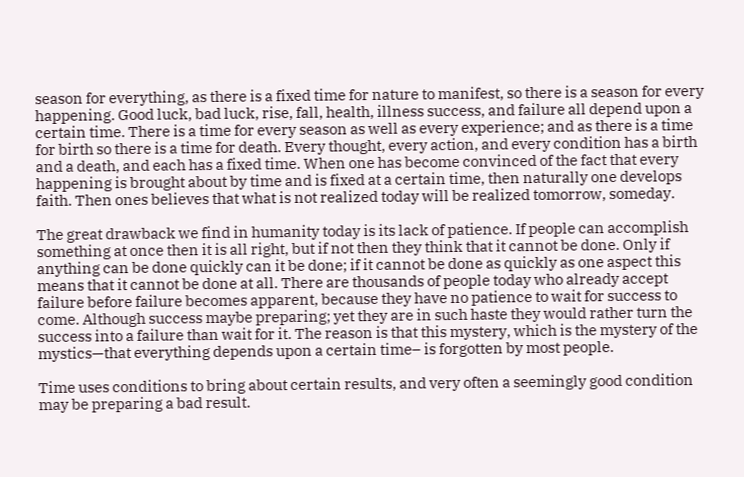season for everything, as there is a fixed time for nature to manifest, so there is a season for every happening. Good luck, bad luck, rise, fall, health, illness success, and failure all depend upon a certain time. There is a time for every season as well as every experience; and as there is a time for birth so there is a time for death. Every thought, every action, and every condition has a birth and a death, and each has a fixed time. When one has become convinced of the fact that every happening is brought about by time and is fixed at a certain time, then naturally one develops faith. Then ones believes that what is not realized today will be realized tomorrow, someday.

The great drawback we find in humanity today is its lack of patience. If people can accomplish something at once then it is all right, but if not then they think that it cannot be done. Only if anything can be done quickly can it be done; if it cannot be done as quickly as one aspect this means that it cannot be done at all. There are thousands of people today who already accept failure before failure becomes apparent, because they have no patience to wait for success to come. Although success maybe preparing; yet they are in such haste they would rather turn the success into a failure than wait for it. The reason is that this mystery, which is the mystery of the mystics—that everything depends upon a certain time– is forgotten by most people.

Time uses conditions to bring about certain results, and very often a seemingly good condition may be preparing a bad result.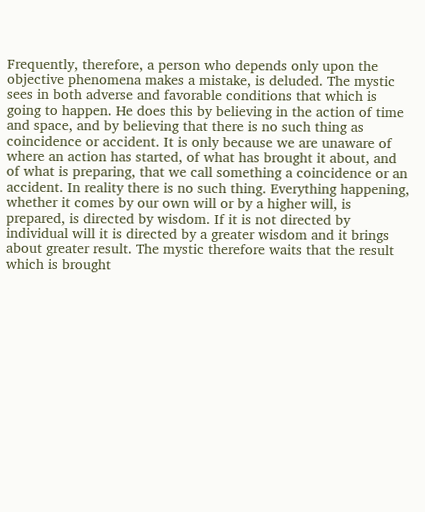Frequently, therefore, a person who depends only upon the objective phenomena makes a mistake, is deluded. The mystic sees in both adverse and favorable conditions that which is going to happen. He does this by believing in the action of time and space, and by believing that there is no such thing as coincidence or accident. It is only because we are unaware of where an action has started, of what has brought it about, and of what is preparing, that we call something a coincidence or an accident. In reality there is no such thing. Everything happening, whether it comes by our own will or by a higher will, is prepared, is directed by wisdom. If it is not directed by individual will it is directed by a greater wisdom and it brings about greater result. The mystic therefore waits that the result which is brought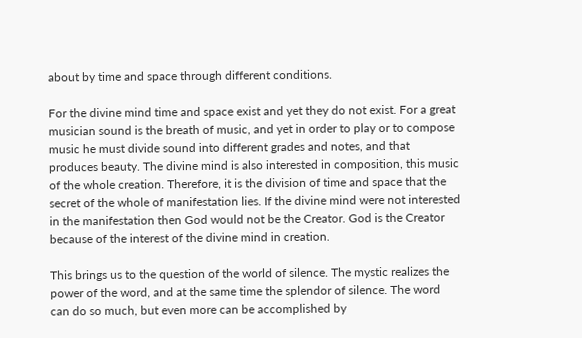about by time and space through different conditions.

For the divine mind time and space exist and yet they do not exist. For a great musician sound is the breath of music, and yet in order to play or to compose music he must divide sound into different grades and notes, and that produces beauty. The divine mind is also interested in composition, this music of the whole creation. Therefore, it is the division of time and space that the secret of the whole of manifestation lies. If the divine mind were not interested in the manifestation then God would not be the Creator. God is the Creator because of the interest of the divine mind in creation.

This brings us to the question of the world of silence. The mystic realizes the power of the word, and at the same time the splendor of silence. The word can do so much, but even more can be accomplished by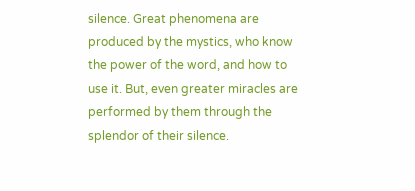silence. Great phenomena are produced by the mystics, who know the power of the word, and how to use it. But, even greater miracles are performed by them through the splendor of their silence.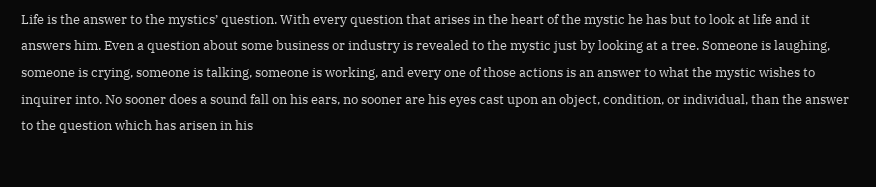Life is the answer to the mystics’ question. With every question that arises in the heart of the mystic he has but to look at life and it answers him. Even a question about some business or industry is revealed to the mystic just by looking at a tree. Someone is laughing, someone is crying, someone is talking, someone is working, and every one of those actions is an answer to what the mystic wishes to inquirer into. No sooner does a sound fall on his ears, no sooner are his eyes cast upon an object, condition, or individual, than the answer to the question which has arisen in his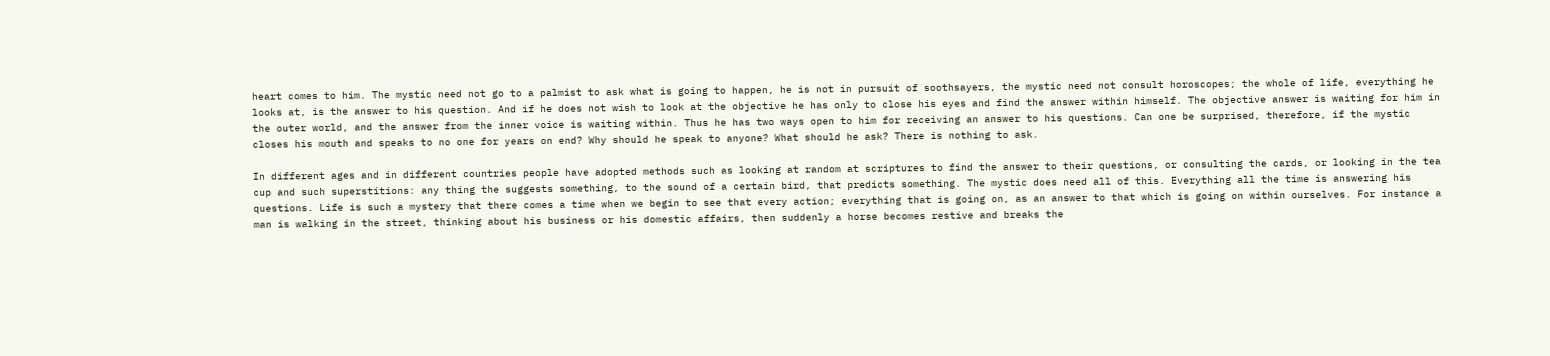heart comes to him. The mystic need not go to a palmist to ask what is going to happen, he is not in pursuit of soothsayers, the mystic need not consult horoscopes; the whole of life, everything he looks at, is the answer to his question. And if he does not wish to look at the objective he has only to close his eyes and find the answer within himself. The objective answer is waiting for him in the outer world, and the answer from the inner voice is waiting within. Thus he has two ways open to him for receiving an answer to his questions. Can one be surprised, therefore, if the mystic closes his mouth and speaks to no one for years on end? Why should he speak to anyone? What should he ask? There is nothing to ask.

In different ages and in different countries people have adopted methods such as looking at random at scriptures to find the answer to their questions, or consulting the cards, or looking in the tea cup and such superstitions: any thing the suggests something, to the sound of a certain bird, that predicts something. The mystic does need all of this. Everything all the time is answering his questions. Life is such a mystery that there comes a time when we begin to see that every action; everything that is going on, as an answer to that which is going on within ourselves. For instance a man is walking in the street, thinking about his business or his domestic affairs, then suddenly a horse becomes restive and breaks the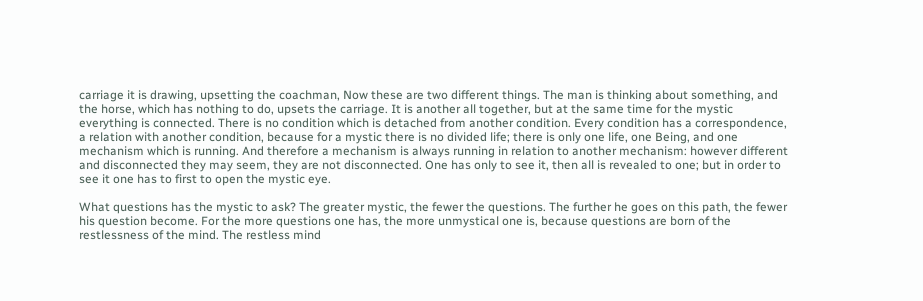carriage it is drawing, upsetting the coachman, Now these are two different things. The man is thinking about something, and the horse, which has nothing to do, upsets the carriage. It is another all together, but at the same time for the mystic everything is connected. There is no condition which is detached from another condition. Every condition has a correspondence, a relation with another condition, because for a mystic there is no divided life; there is only one life, one Being, and one mechanism which is running. And therefore a mechanism is always running in relation to another mechanism: however different and disconnected they may seem, they are not disconnected. One has only to see it, then all is revealed to one; but in order to see it one has to first to open the mystic eye.

What questions has the mystic to ask? The greater mystic, the fewer the questions. The further he goes on this path, the fewer his question become. For the more questions one has, the more unmystical one is, because questions are born of the restlessness of the mind. The restless mind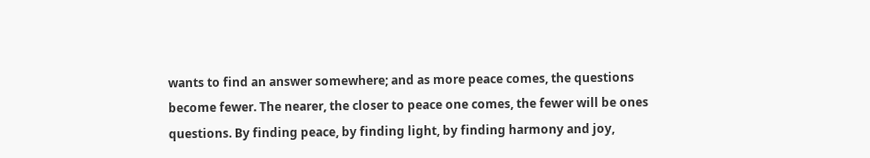wants to find an answer somewhere; and as more peace comes, the questions become fewer. The nearer, the closer to peace one comes, the fewer will be ones questions. By finding peace, by finding light, by finding harmony and joy,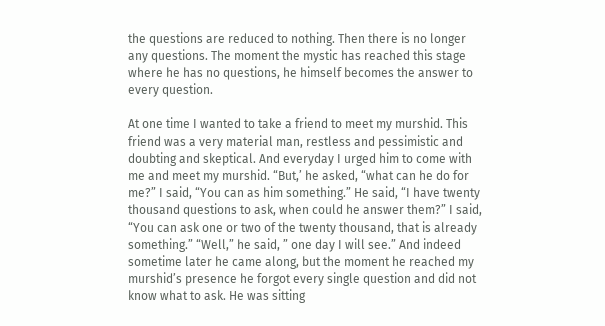the questions are reduced to nothing. Then there is no longer any questions. The moment the mystic has reached this stage where he has no questions, he himself becomes the answer to every question.

At one time I wanted to take a friend to meet my murshid. This friend was a very material man, restless and pessimistic and doubting and skeptical. And everyday I urged him to come with me and meet my murshid. “But,’ he asked, “what can he do for me?” I said, “You can as him something.” He said, “I have twenty thousand questions to ask, when could he answer them?” I said, “You can ask one or two of the twenty thousand, that is already something.” “Well,” he said, ” one day I will see.” And indeed sometime later he came along, but the moment he reached my murshid’s presence he forgot every single question and did not know what to ask. He was sitting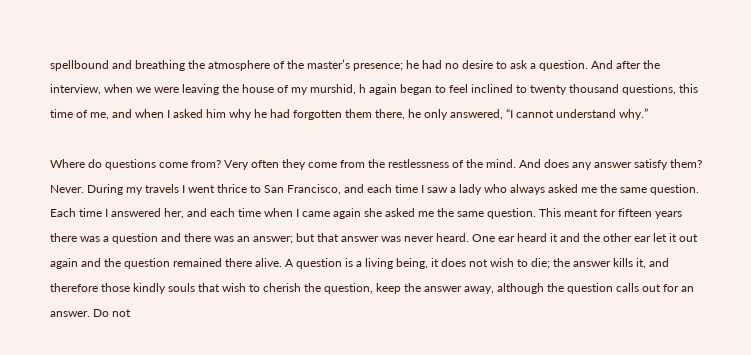spellbound and breathing the atmosphere of the master’s presence; he had no desire to ask a question. And after the interview, when we were leaving the house of my murshid, h again began to feel inclined to twenty thousand questions, this time of me, and when I asked him why he had forgotten them there, he only answered, “I cannot understand why.”

Where do questions come from? Very often they come from the restlessness of the mind. And does any answer satisfy them? Never. During my travels I went thrice to San Francisco, and each time I saw a lady who always asked me the same question. Each time I answered her, and each time when I came again she asked me the same question. This meant for fifteen years there was a question and there was an answer; but that answer was never heard. One ear heard it and the other ear let it out again and the question remained there alive. A question is a living being, it does not wish to die; the answer kills it, and therefore those kindly souls that wish to cherish the question, keep the answer away, although the question calls out for an answer. Do not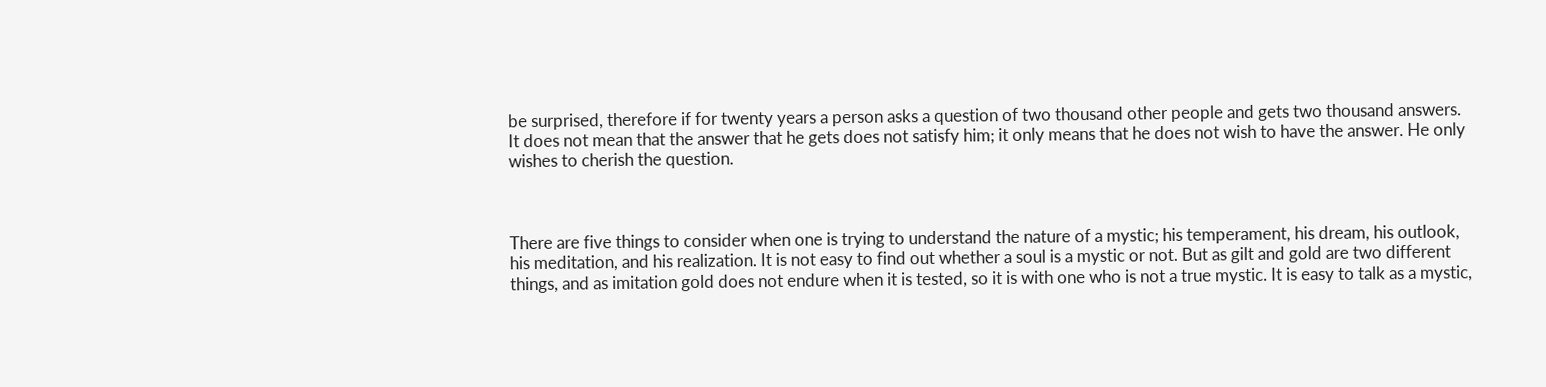be surprised, therefore if for twenty years a person asks a question of two thousand other people and gets two thousand answers. It does not mean that the answer that he gets does not satisfy him; it only means that he does not wish to have the answer. He only wishes to cherish the question.



There are five things to consider when one is trying to understand the nature of a mystic; his temperament, his dream, his outlook, his meditation, and his realization. It is not easy to find out whether a soul is a mystic or not. But as gilt and gold are two different things, and as imitation gold does not endure when it is tested, so it is with one who is not a true mystic. It is easy to talk as a mystic,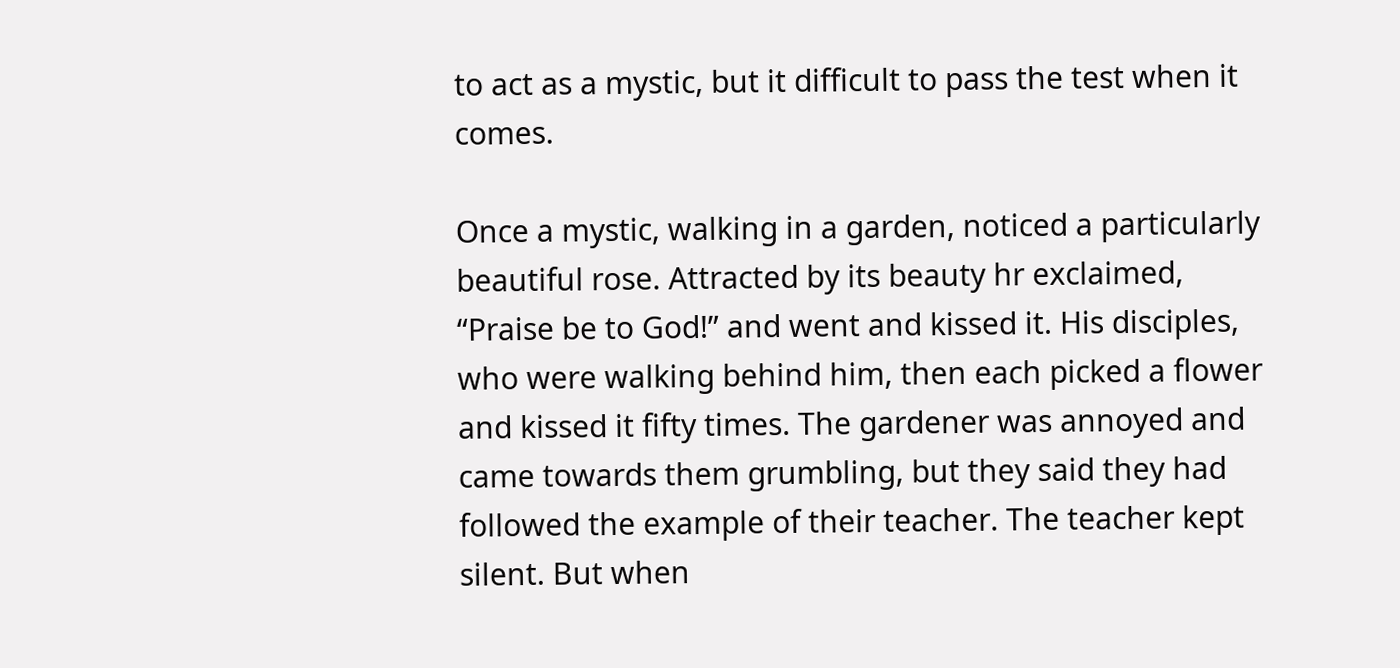to act as a mystic, but it difficult to pass the test when it comes.

Once a mystic, walking in a garden, noticed a particularly beautiful rose. Attracted by its beauty hr exclaimed, “Praise be to God!” and went and kissed it. His disciples, who were walking behind him, then each picked a flower and kissed it fifty times. The gardener was annoyed and came towards them grumbling, but they said they had followed the example of their teacher. The teacher kept silent. But when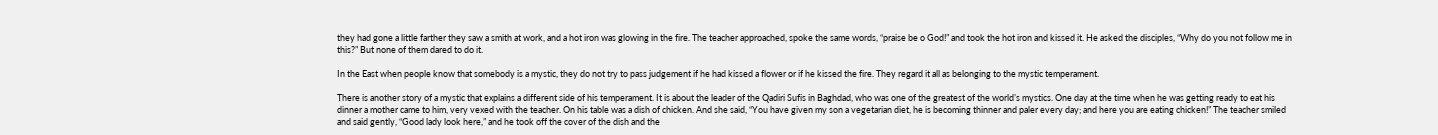they had gone a little farther they saw a smith at work, and a hot iron was glowing in the fire. The teacher approached, spoke the same words, “praise be o God!” and took the hot iron and kissed it. He asked the disciples, “Why do you not follow me in this?” But none of them dared to do it.

In the East when people know that somebody is a mystic, they do not try to pass judgement if he had kissed a flower or if he kissed the fire. They regard it all as belonging to the mystic temperament.

There is another story of a mystic that explains a different side of his temperament. It is about the leader of the Qadiri Sufis in Baghdad, who was one of the greatest of the world’s mystics. One day at the time when he was getting ready to eat his dinner a mother came to him, very vexed with the teacher. On his table was a dish of chicken. And she said, “You have given my son a vegetarian diet, he is becoming thinner and paler every day; and here you are eating chicken!” The teacher smiled and said gently, “Good lady look here,” and he took off the cover of the dish and the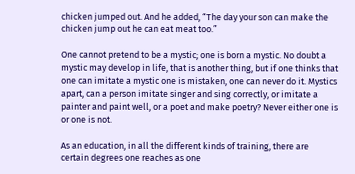chicken jumped out. And he added, “The day your son can make the chicken jump out he can eat meat too.”

One cannot pretend to be a mystic; one is born a mystic. No doubt a mystic may develop in life, that is another thing, but if one thinks that one can imitate a mystic one is mistaken, one can never do it. Mystics apart, can a person imitate singer and sing correctly, or imitate a painter and paint well, or a poet and make poetry? Never either one is or one is not.

As an education, in all the different kinds of training, there are certain degrees one reaches as one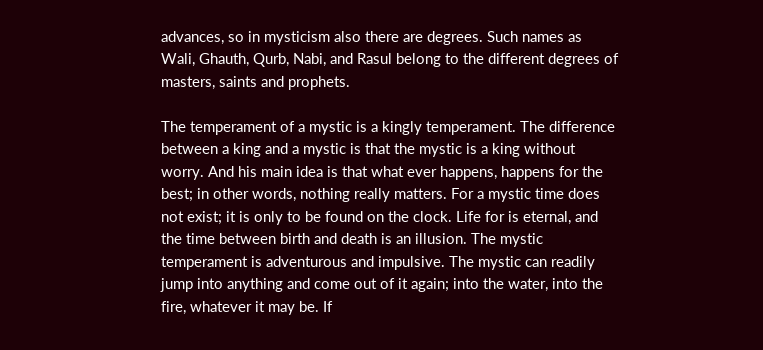advances, so in mysticism also there are degrees. Such names as Wali, Ghauth, Qurb, Nabi, and Rasul belong to the different degrees of masters, saints and prophets.

The temperament of a mystic is a kingly temperament. The difference between a king and a mystic is that the mystic is a king without worry. And his main idea is that what ever happens, happens for the best; in other words, nothing really matters. For a mystic time does not exist; it is only to be found on the clock. Life for is eternal, and the time between birth and death is an illusion. The mystic temperament is adventurous and impulsive. The mystic can readily jump into anything and come out of it again; into the water, into the fire, whatever it may be. If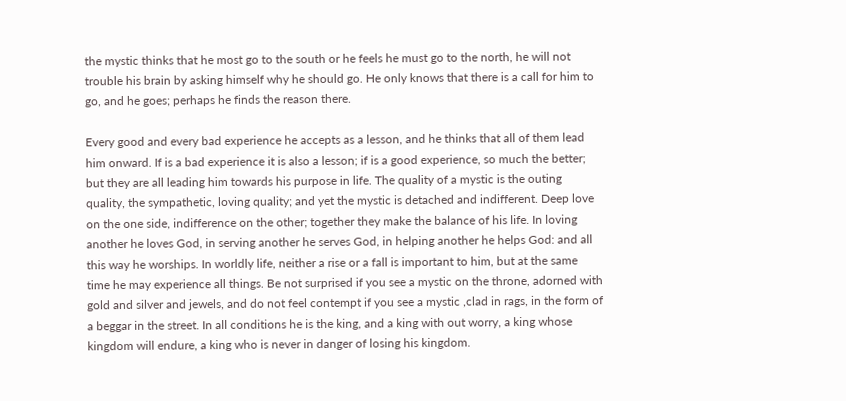the mystic thinks that he most go to the south or he feels he must go to the north, he will not trouble his brain by asking himself why he should go. He only knows that there is a call for him to go, and he goes; perhaps he finds the reason there.

Every good and every bad experience he accepts as a lesson, and he thinks that all of them lead him onward. If is a bad experience it is also a lesson; if is a good experience, so much the better; but they are all leading him towards his purpose in life. The quality of a mystic is the outing quality, the sympathetic, loving quality; and yet the mystic is detached and indifferent. Deep love on the one side, indifference on the other; together they make the balance of his life. In loving another he loves God, in serving another he serves God, in helping another he helps God: and all this way he worships. In worldly life, neither a rise or a fall is important to him, but at the same time he may experience all things. Be not surprised if you see a mystic on the throne, adorned with gold and silver and jewels, and do not feel contempt if you see a mystic ,clad in rags, in the form of a beggar in the street. In all conditions he is the king, and a king with out worry, a king whose kingdom will endure, a king who is never in danger of losing his kingdom.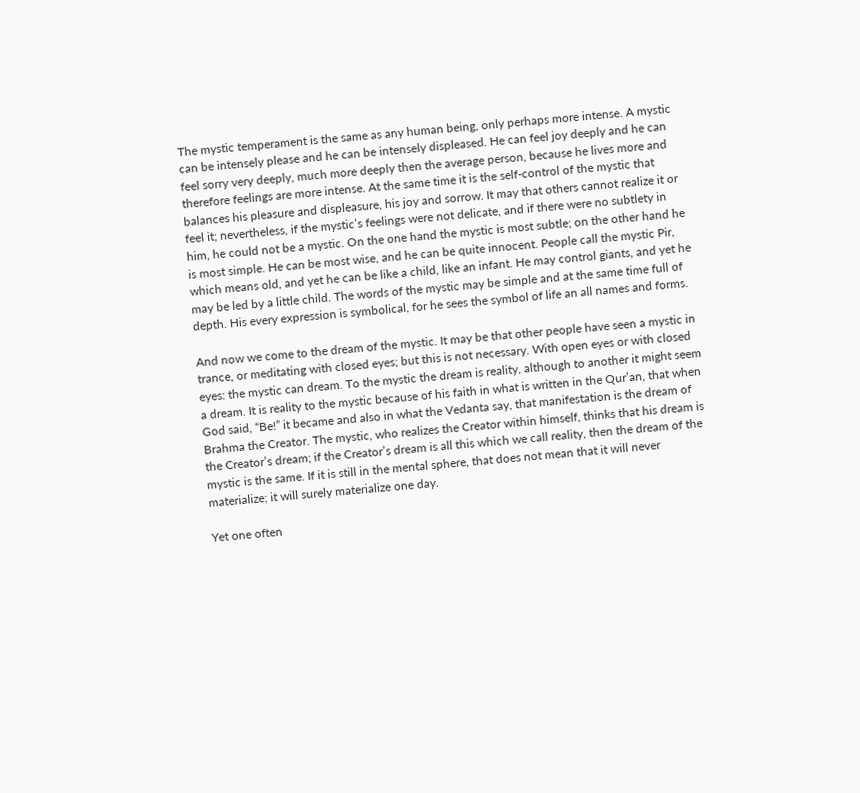The mystic temperament is the same as any human being, only perhaps more intense. A mystic can be intensely please and he can be intensely displeased. He can feel joy deeply and he can feel sorry very deeply, much more deeply then the average person, because he lives more and therefore feelings are more intense. At the same time it is the self-control of the mystic that balances his pleasure and displeasure, his joy and sorrow. It may that others cannot realize it or feel it; nevertheless, if the mystic’s feelings were not delicate, and if there were no subtlety in him, he could not be a mystic. On the one hand the mystic is most subtle; on the other hand he is most simple. He can be most wise, and he can be quite innocent. People call the mystic Pir, which means old, and yet he can be like a child, like an infant. He may control giants, and yet he may be led by a little child. The words of the mystic may be simple and at the same time full of depth. His every expression is symbolical, for he sees the symbol of life an all names and forms.

And now we come to the dream of the mystic. It may be that other people have seen a mystic in trance, or meditating with closed eyes; but this is not necessary. With open eyes or with closed eyes: the mystic can dream. To the mystic the dream is reality, although to another it might seem a dream. It is reality to the mystic because of his faith in what is written in the Qur’an, that when God said, “Be!” it became and also in what the Vedanta say, that manifestation is the dream of Brahma the Creator. The mystic, who realizes the Creator within himself, thinks that his dream is the Creator’s dream; if the Creator’s dream is all this which we call reality, then the dream of the mystic is the same. If it is still in the mental sphere, that does not mean that it will never materialize; it will surely materialize one day.

Yet one often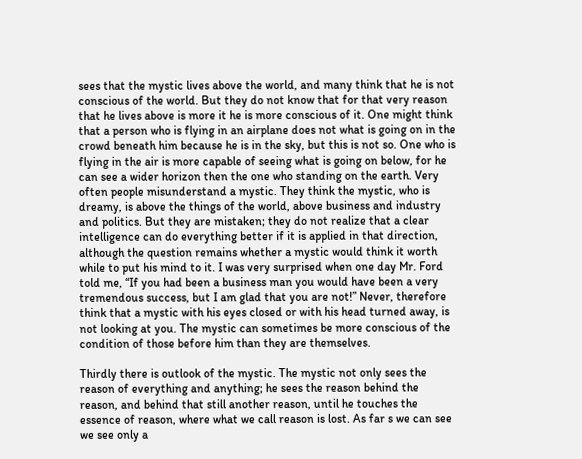sees that the mystic lives above the world, and many think that he is not conscious of the world. But they do not know that for that very reason that he lives above is more it he is more conscious of it. One might think that a person who is flying in an airplane does not what is going on in the crowd beneath him because he is in the sky, but this is not so. One who is flying in the air is more capable of seeing what is going on below, for he can see a wider horizon then the one who standing on the earth. Very often people misunderstand a mystic. They think the mystic, who is dreamy, is above the things of the world, above business and industry and politics. But they are mistaken; they do not realize that a clear intelligence can do everything better if it is applied in that direction, although the question remains whether a mystic would think it worth while to put his mind to it. I was very surprised when one day Mr. Ford told me, “If you had been a business man you would have been a very tremendous success, but I am glad that you are not!” Never, therefore think that a mystic with his eyes closed or with his head turned away, is not looking at you. The mystic can sometimes be more conscious of the condition of those before him than they are themselves.

Thirdly there is outlook of the mystic. The mystic not only sees the reason of everything and anything; he sees the reason behind the reason, and behind that still another reason, until he touches the essence of reason, where what we call reason is lost. As far s we can see we see only a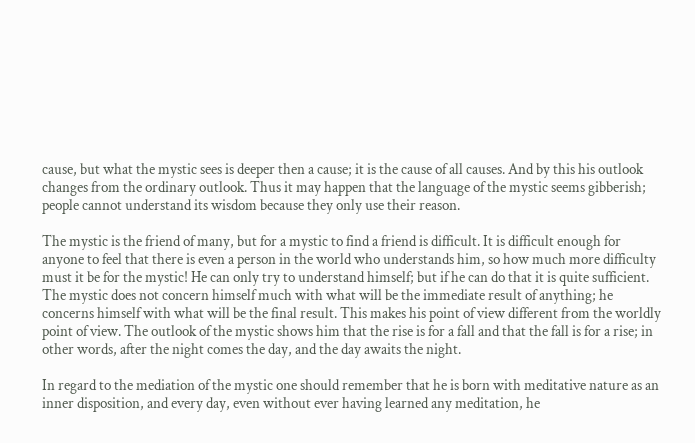cause, but what the mystic sees is deeper then a cause; it is the cause of all causes. And by this his outlook changes from the ordinary outlook. Thus it may happen that the language of the mystic seems gibberish; people cannot understand its wisdom because they only use their reason.

The mystic is the friend of many, but for a mystic to find a friend is difficult. It is difficult enough for anyone to feel that there is even a person in the world who understands him, so how much more difficulty must it be for the mystic! He can only try to understand himself; but if he can do that it is quite sufficient. The mystic does not concern himself much with what will be the immediate result of anything; he concerns himself with what will be the final result. This makes his point of view different from the worldly point of view. The outlook of the mystic shows him that the rise is for a fall and that the fall is for a rise; in other words, after the night comes the day, and the day awaits the night.

In regard to the mediation of the mystic one should remember that he is born with meditative nature as an inner disposition, and every day, even without ever having learned any meditation, he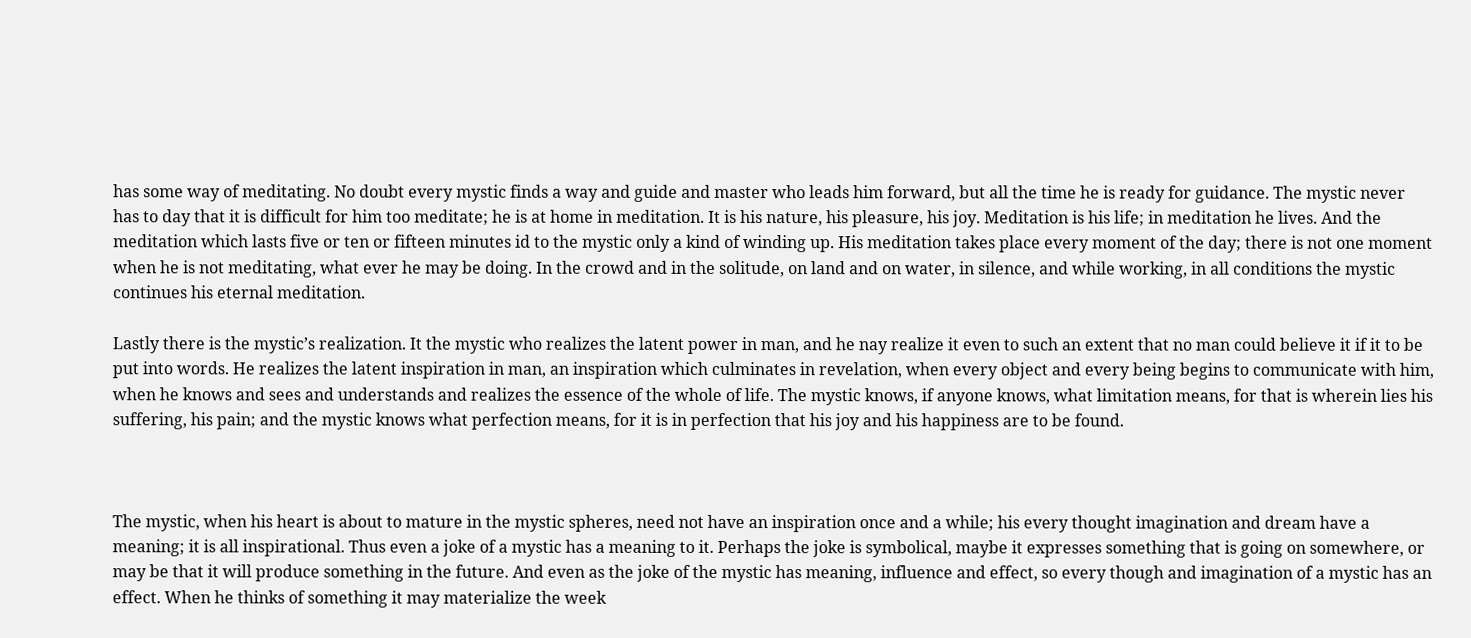has some way of meditating. No doubt every mystic finds a way and guide and master who leads him forward, but all the time he is ready for guidance. The mystic never has to day that it is difficult for him too meditate; he is at home in meditation. It is his nature, his pleasure, his joy. Meditation is his life; in meditation he lives. And the meditation which lasts five or ten or fifteen minutes id to the mystic only a kind of winding up. His meditation takes place every moment of the day; there is not one moment when he is not meditating, what ever he may be doing. In the crowd and in the solitude, on land and on water, in silence, and while working, in all conditions the mystic continues his eternal meditation.

Lastly there is the mystic’s realization. It the mystic who realizes the latent power in man, and he nay realize it even to such an extent that no man could believe it if it to be put into words. He realizes the latent inspiration in man, an inspiration which culminates in revelation, when every object and every being begins to communicate with him, when he knows and sees and understands and realizes the essence of the whole of life. The mystic knows, if anyone knows, what limitation means, for that is wherein lies his suffering, his pain; and the mystic knows what perfection means, for it is in perfection that his joy and his happiness are to be found.



The mystic, when his heart is about to mature in the mystic spheres, need not have an inspiration once and a while; his every thought imagination and dream have a meaning; it is all inspirational. Thus even a joke of a mystic has a meaning to it. Perhaps the joke is symbolical, maybe it expresses something that is going on somewhere, or may be that it will produce something in the future. And even as the joke of the mystic has meaning, influence and effect, so every though and imagination of a mystic has an effect. When he thinks of something it may materialize the week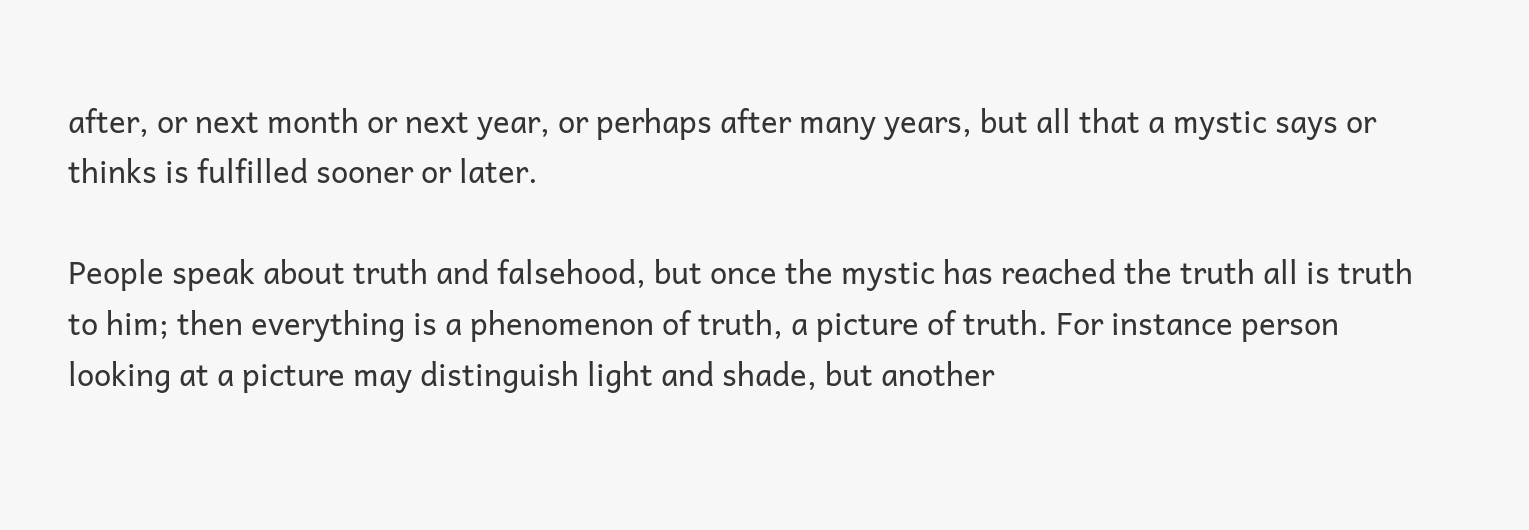after, or next month or next year, or perhaps after many years, but all that a mystic says or thinks is fulfilled sooner or later.

People speak about truth and falsehood, but once the mystic has reached the truth all is truth to him; then everything is a phenomenon of truth, a picture of truth. For instance person looking at a picture may distinguish light and shade, but another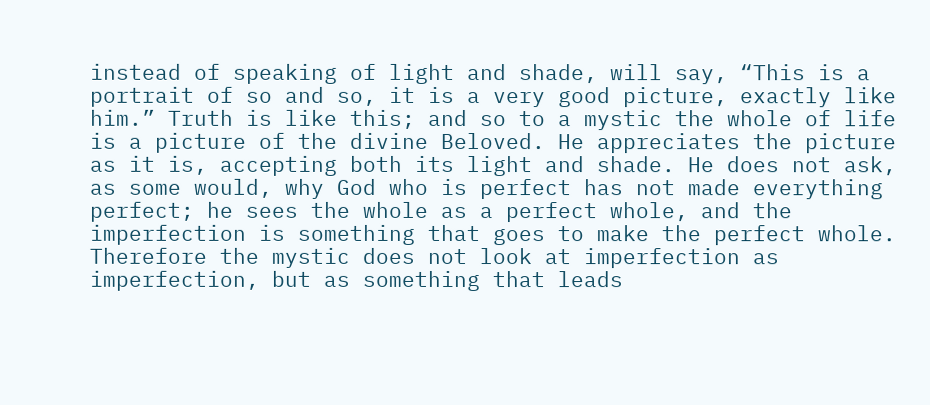instead of speaking of light and shade, will say, “This is a portrait of so and so, it is a very good picture, exactly like him.” Truth is like this; and so to a mystic the whole of life is a picture of the divine Beloved. He appreciates the picture as it is, accepting both its light and shade. He does not ask, as some would, why God who is perfect has not made everything perfect; he sees the whole as a perfect whole, and the imperfection is something that goes to make the perfect whole. Therefore the mystic does not look at imperfection as imperfection, but as something that leads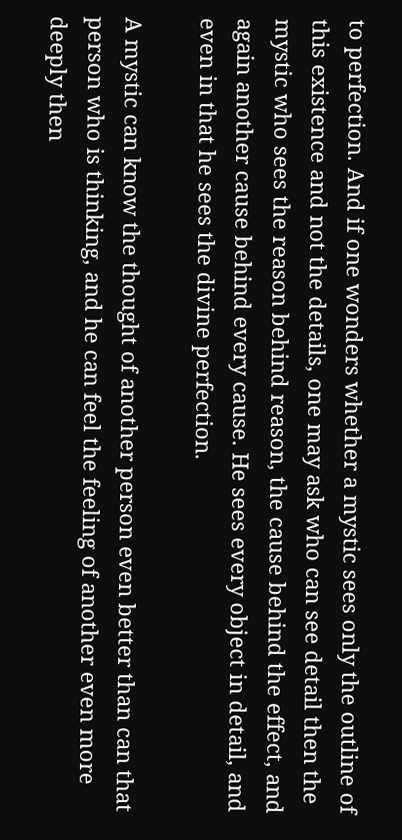to perfection. And if one wonders whether a mystic sees only the outline of this existence and not the details, one may ask who can see detail then the mystic who sees the reason behind reason, the cause behind the effect, and again another cause behind every cause. He sees every object in detail, and even in that he sees the divine perfection.

A mystic can know the thought of another person even better than can that person who is thinking, and he can feel the feeling of another even more deeply then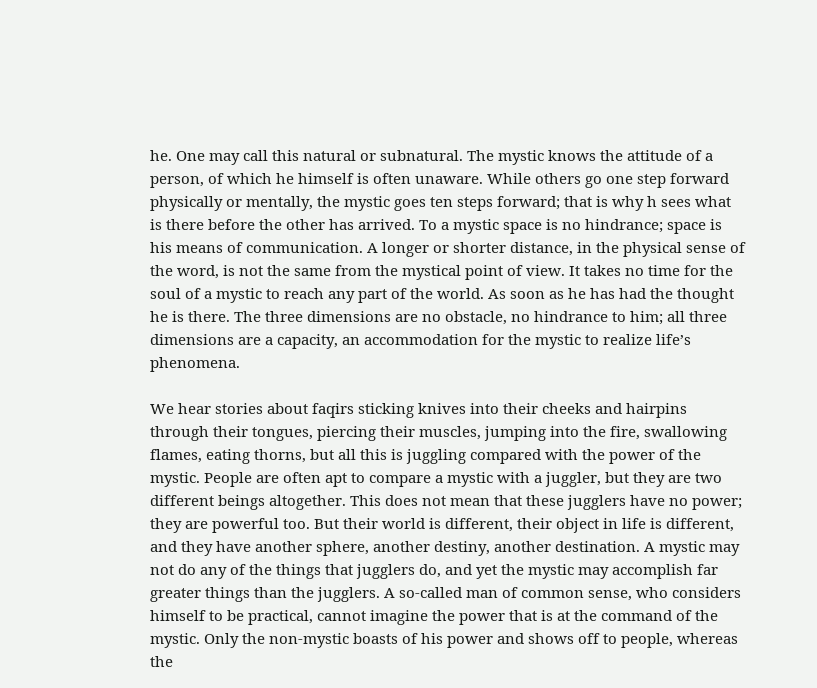he. One may call this natural or subnatural. The mystic knows the attitude of a person, of which he himself is often unaware. While others go one step forward physically or mentally, the mystic goes ten steps forward; that is why h sees what is there before the other has arrived. To a mystic space is no hindrance; space is his means of communication. A longer or shorter distance, in the physical sense of the word, is not the same from the mystical point of view. It takes no time for the soul of a mystic to reach any part of the world. As soon as he has had the thought he is there. The three dimensions are no obstacle, no hindrance to him; all three dimensions are a capacity, an accommodation for the mystic to realize life’s phenomena.

We hear stories about faqirs sticking knives into their cheeks and hairpins through their tongues, piercing their muscles, jumping into the fire, swallowing flames, eating thorns, but all this is juggling compared with the power of the mystic. People are often apt to compare a mystic with a juggler, but they are two different beings altogether. This does not mean that these jugglers have no power; they are powerful too. But their world is different, their object in life is different, and they have another sphere, another destiny, another destination. A mystic may not do any of the things that jugglers do, and yet the mystic may accomplish far greater things than the jugglers. A so-called man of common sense, who considers himself to be practical, cannot imagine the power that is at the command of the mystic. Only the non-mystic boasts of his power and shows off to people, whereas the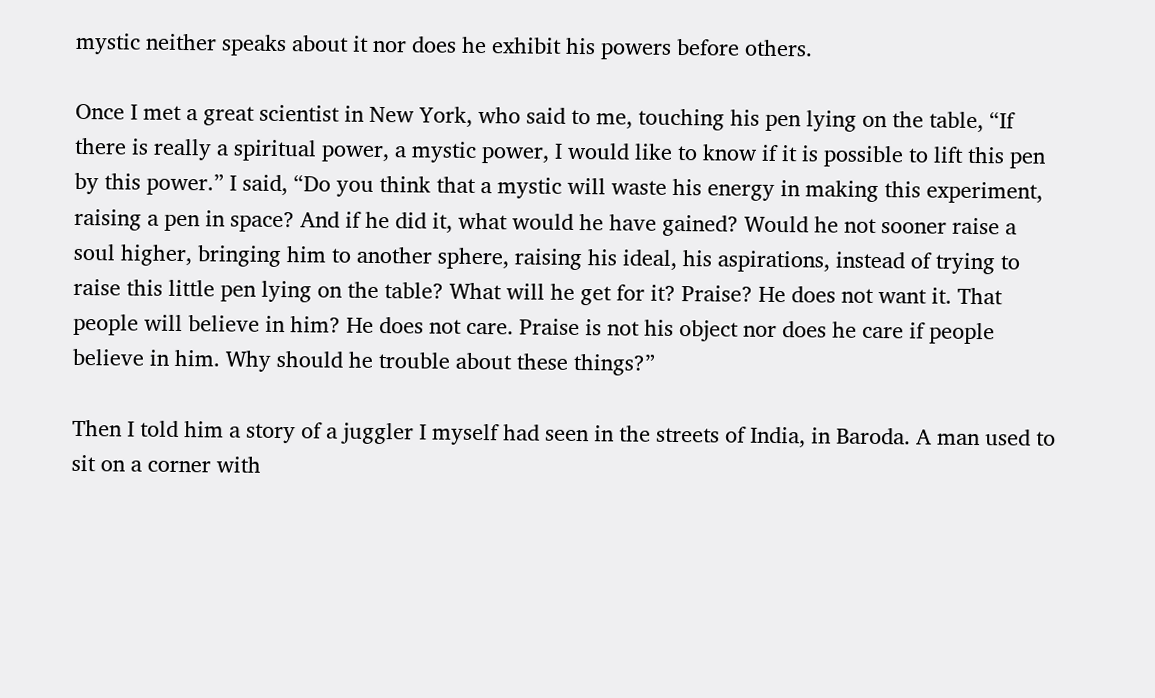mystic neither speaks about it nor does he exhibit his powers before others.

Once I met a great scientist in New York, who said to me, touching his pen lying on the table, “If there is really a spiritual power, a mystic power, I would like to know if it is possible to lift this pen by this power.” I said, “Do you think that a mystic will waste his energy in making this experiment, raising a pen in space? And if he did it, what would he have gained? Would he not sooner raise a soul higher, bringing him to another sphere, raising his ideal, his aspirations, instead of trying to raise this little pen lying on the table? What will he get for it? Praise? He does not want it. That people will believe in him? He does not care. Praise is not his object nor does he care if people believe in him. Why should he trouble about these things?”

Then I told him a story of a juggler I myself had seen in the streets of India, in Baroda. A man used to sit on a corner with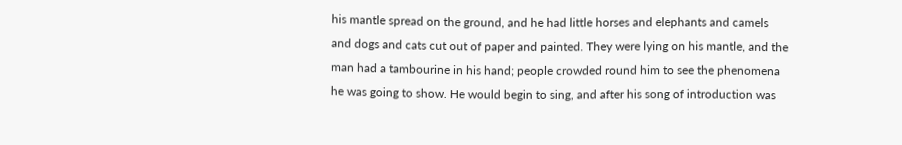his mantle spread on the ground, and he had little horses and elephants and camels and dogs and cats cut out of paper and painted. They were lying on his mantle, and the man had a tambourine in his hand; people crowded round him to see the phenomena he was going to show. He would begin to sing, and after his song of introduction was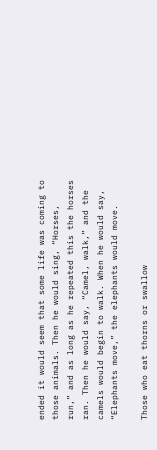ended it would seem that some life was coming to those animals. Then he would sing, “Horses, run,” and as long as he repeated this the horses ran. Then he would say, “Camel, walk,” and the camels would begin to walk. When he would say, “Elephants move,” the elephants would move.

Those who eat thorns or swallow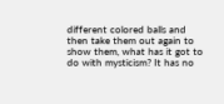different colored balls and then take them out again to show them, what has it got to do with mysticism? It has no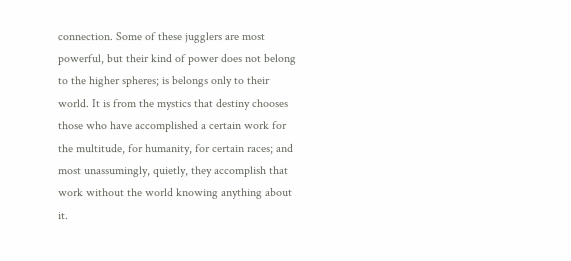connection. Some of these jugglers are most powerful, but their kind of power does not belong to the higher spheres; is belongs only to their world. It is from the mystics that destiny chooses those who have accomplished a certain work for the multitude, for humanity, for certain races; and most unassumingly, quietly, they accomplish that work without the world knowing anything about it.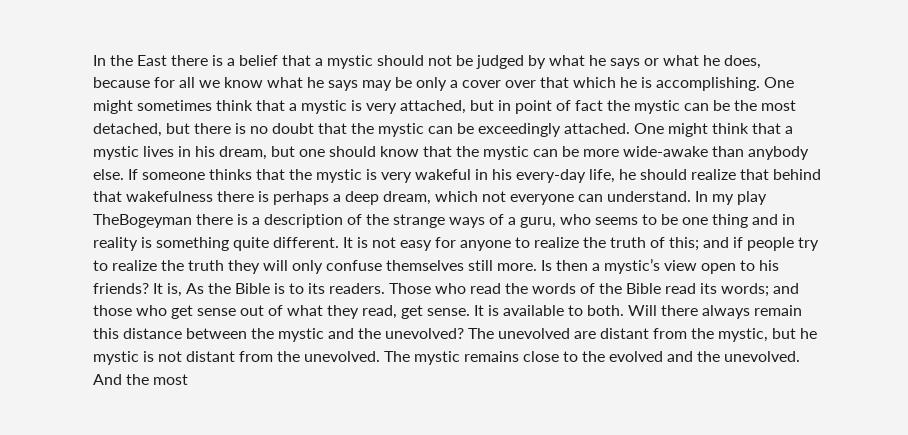In the East there is a belief that a mystic should not be judged by what he says or what he does, because for all we know what he says may be only a cover over that which he is accomplishing. One might sometimes think that a mystic is very attached, but in point of fact the mystic can be the most detached, but there is no doubt that the mystic can be exceedingly attached. One might think that a mystic lives in his dream, but one should know that the mystic can be more wide-awake than anybody else. If someone thinks that the mystic is very wakeful in his every-day life, he should realize that behind that wakefulness there is perhaps a deep dream, which not everyone can understand. In my play TheBogeyman there is a description of the strange ways of a guru, who seems to be one thing and in reality is something quite different. It is not easy for anyone to realize the truth of this; and if people try to realize the truth they will only confuse themselves still more. Is then a mystic’s view open to his friends? It is, As the Bible is to its readers. Those who read the words of the Bible read its words; and those who get sense out of what they read, get sense. It is available to both. Will there always remain this distance between the mystic and the unevolved? The unevolved are distant from the mystic, but he mystic is not distant from the unevolved. The mystic remains close to the evolved and the unevolved. And the most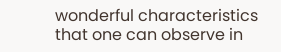wonderful characteristics that one can observe in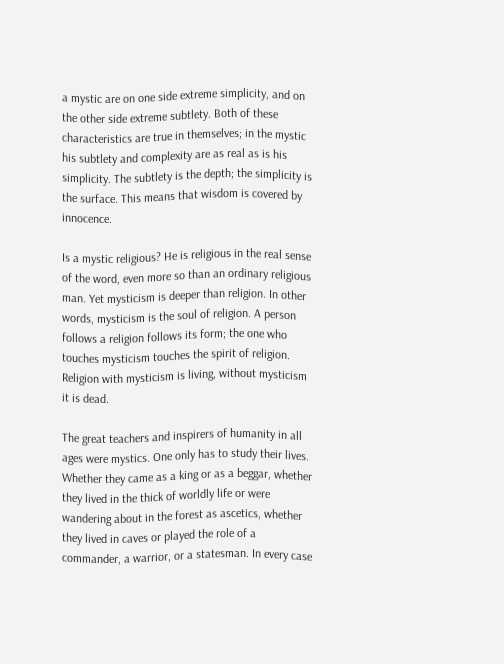a mystic are on one side extreme simplicity, and on the other side extreme subtlety. Both of these characteristics are true in themselves; in the mystic his subtlety and complexity are as real as is his simplicity. The subtlety is the depth; the simplicity is the surface. This means that wisdom is covered by innocence.

Is a mystic religious? He is religious in the real sense of the word, even more so than an ordinary religious man. Yet mysticism is deeper than religion. In other words, mysticism is the soul of religion. A person follows a religion follows its form; the one who touches mysticism touches the spirit of religion. Religion with mysticism is living, without mysticism it is dead.

The great teachers and inspirers of humanity in all ages were mystics. One only has to study their lives. Whether they came as a king or as a beggar, whether they lived in the thick of worldly life or were wandering about in the forest as ascetics, whether they lived in caves or played the role of a commander, a warrior, or a statesman. In every case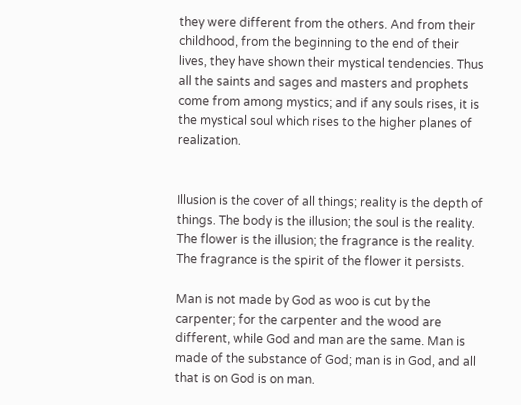they were different from the others. And from their childhood, from the beginning to the end of their lives, they have shown their mystical tendencies. Thus all the saints and sages and masters and prophets come from among mystics; and if any souls rises, it is the mystical soul which rises to the higher planes of realization.


Illusion is the cover of all things; reality is the depth of things. The body is the illusion; the soul is the reality. The flower is the illusion; the fragrance is the reality. The fragrance is the spirit of the flower it persists.

Man is not made by God as woo is cut by the carpenter; for the carpenter and the wood are different, while God and man are the same. Man is made of the substance of God; man is in God, and all that is on God is on man.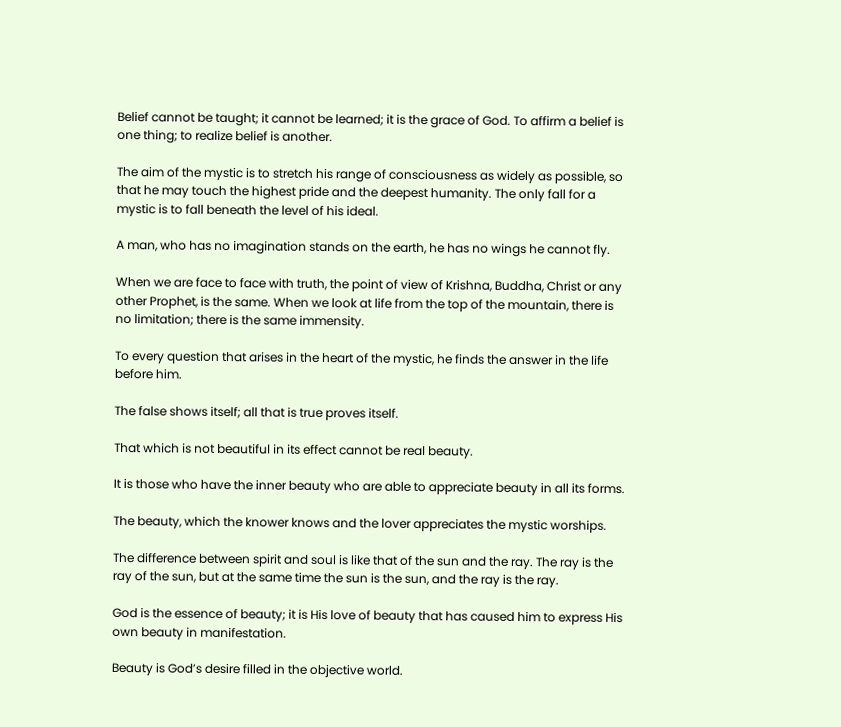Belief cannot be taught; it cannot be learned; it is the grace of God. To affirm a belief is one thing; to realize belief is another.

The aim of the mystic is to stretch his range of consciousness as widely as possible, so that he may touch the highest pride and the deepest humanity. The only fall for a mystic is to fall beneath the level of his ideal.

A man, who has no imagination stands on the earth, he has no wings he cannot fly.

When we are face to face with truth, the point of view of Krishna, Buddha, Christ or any other Prophet, is the same. When we look at life from the top of the mountain, there is no limitation; there is the same immensity.

To every question that arises in the heart of the mystic, he finds the answer in the life before him.

The false shows itself; all that is true proves itself.

That which is not beautiful in its effect cannot be real beauty.

It is those who have the inner beauty who are able to appreciate beauty in all its forms.

The beauty, which the knower knows and the lover appreciates the mystic worships.

The difference between spirit and soul is like that of the sun and the ray. The ray is the ray of the sun, but at the same time the sun is the sun, and the ray is the ray.

God is the essence of beauty; it is His love of beauty that has caused him to express His own beauty in manifestation.

Beauty is God’s desire filled in the objective world.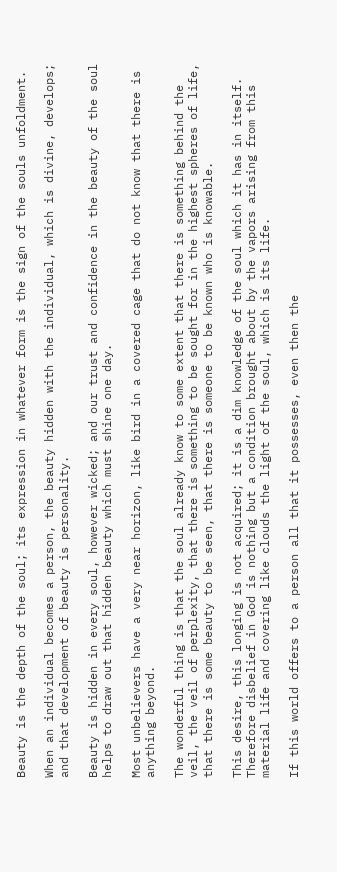Beauty is the depth of the soul; its expression in whatever form is the sign of the souls unfoldment.

When an individual becomes a person, the beauty hidden with the individual, which is divine, develops; and that development of beauty is personality.

Beauty is hidden in every soul, however wicked; and our trust and confidence in the beauty of the soul helps to draw out that hidden beauty which must shine one day.

Most unbelievers have a very near horizon, like bird in a covered cage that do not know that there is anything beyond.

The wonderful thing is that the soul already know to some extent that there is something behind the veil, the veil of perplexity, that there is something to be sought for in the highest spheres of life, that there is some beauty to be seen, that there is someone to be known who is knowable.

This desire, this longing is not acquired; it is a dim knowledge of the soul which it has in itself. Therefore disbelief in God is nothing but a condition brought about by the vapors arising from this material life and covering like clouds the light of the soul, which is its life.

If this world offers to a person all that it possesses, even then the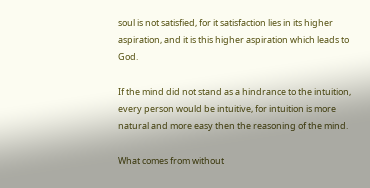soul is not satisfied, for it satisfaction lies in its higher aspiration, and it is this higher aspiration which leads to God.

If the mind did not stand as a hindrance to the intuition, every person would be intuitive, for intuition is more natural and more easy then the reasoning of the mind.

What comes from without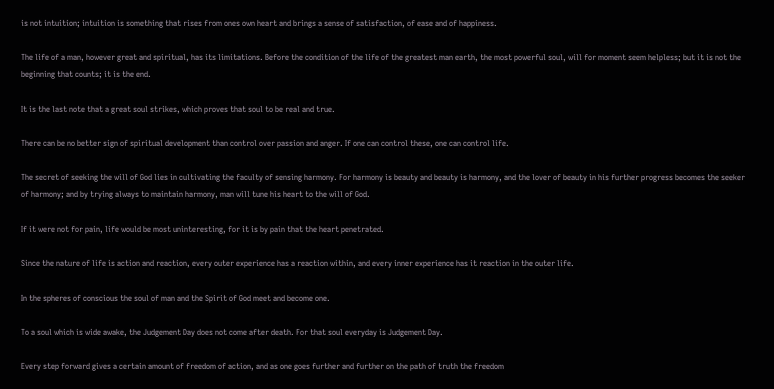is not intuition; intuition is something that rises from ones own heart and brings a sense of satisfaction, of ease and of happiness.

The life of a man, however great and spiritual, has its limitations. Before the condition of the life of the greatest man earth, the most powerful soul, will for moment seem helpless; but it is not the beginning that counts; it is the end.

It is the last note that a great soul strikes, which proves that soul to be real and true.

There can be no better sign of spiritual development than control over passion and anger. If one can control these, one can control life.

The secret of seeking the will of God lies in cultivating the faculty of sensing harmony. For harmony is beauty and beauty is harmony, and the lover of beauty in his further progress becomes the seeker of harmony; and by trying always to maintain harmony, man will tune his heart to the will of God.

If it were not for pain, life would be most uninteresting, for it is by pain that the heart penetrated.

Since the nature of life is action and reaction, every outer experience has a reaction within, and every inner experience has it reaction in the outer life.

In the spheres of conscious the soul of man and the Spirit of God meet and become one.

To a soul which is wide awake, the Judgement Day does not come after death. For that soul everyday is Judgement Day.

Every step forward gives a certain amount of freedom of action, and as one goes further and further on the path of truth the freedom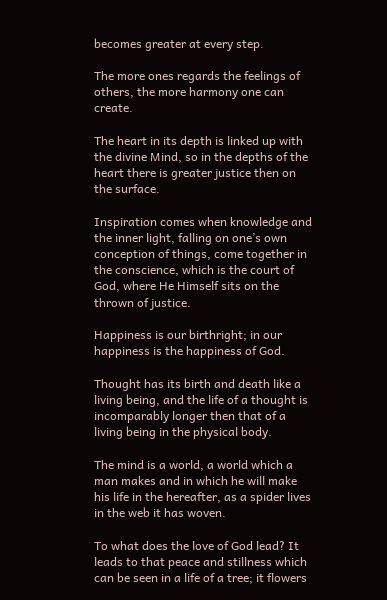becomes greater at every step.

The more ones regards the feelings of others, the more harmony one can create.

The heart in its depth is linked up with the divine Mind, so in the depths of the heart there is greater justice then on the surface.

Inspiration comes when knowledge and the inner light, falling on one’s own conception of things, come together in the conscience, which is the court of God, where He Himself sits on the thrown of justice.

Happiness is our birthright; in our happiness is the happiness of God.

Thought has its birth and death like a living being, and the life of a thought is incomparably longer then that of a living being in the physical body.

The mind is a world, a world which a man makes and in which he will make his life in the hereafter, as a spider lives in the web it has woven.

To what does the love of God lead? It leads to that peace and stillness which can be seen in a life of a tree; it flowers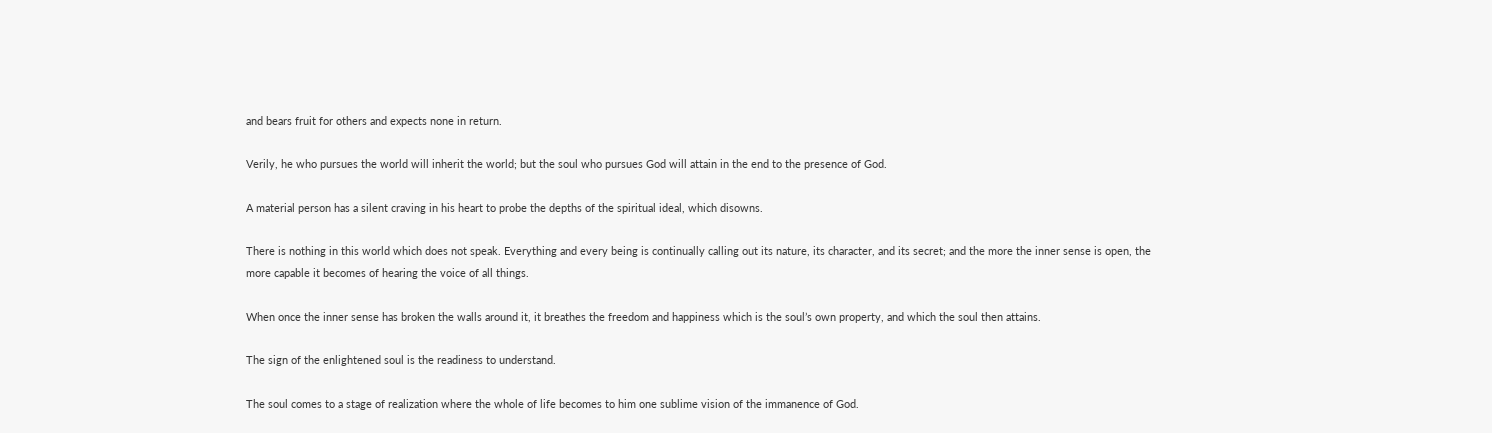and bears fruit for others and expects none in return.

Verily, he who pursues the world will inherit the world; but the soul who pursues God will attain in the end to the presence of God.

A material person has a silent craving in his heart to probe the depths of the spiritual ideal, which disowns.

There is nothing in this world which does not speak. Everything and every being is continually calling out its nature, its character, and its secret; and the more the inner sense is open, the more capable it becomes of hearing the voice of all things.

When once the inner sense has broken the walls around it, it breathes the freedom and happiness which is the soul’s own property, and which the soul then attains.

The sign of the enlightened soul is the readiness to understand.

The soul comes to a stage of realization where the whole of life becomes to him one sublime vision of the immanence of God.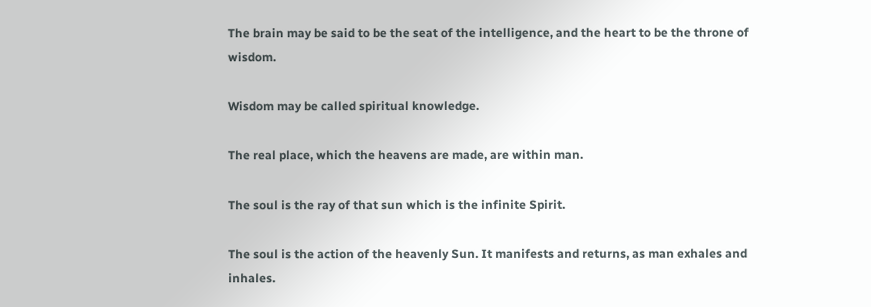The brain may be said to be the seat of the intelligence, and the heart to be the throne of wisdom.

Wisdom may be called spiritual knowledge.

The real place, which the heavens are made, are within man.

The soul is the ray of that sun which is the infinite Spirit.

The soul is the action of the heavenly Sun. It manifests and returns, as man exhales and inhales.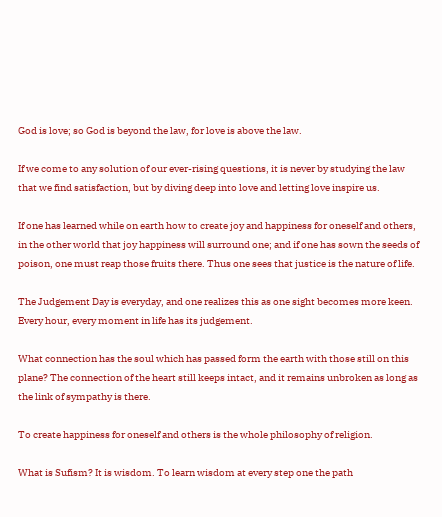God is love; so God is beyond the law, for love is above the law.

If we come to any solution of our ever-rising questions, it is never by studying the law that we find satisfaction, but by diving deep into love and letting love inspire us.

If one has learned while on earth how to create joy and happiness for oneself and others, in the other world that joy happiness will surround one; and if one has sown the seeds of poison, one must reap those fruits there. Thus one sees that justice is the nature of life.

The Judgement Day is everyday, and one realizes this as one sight becomes more keen. Every hour, every moment in life has its judgement.

What connection has the soul which has passed form the earth with those still on this plane? The connection of the heart still keeps intact, and it remains unbroken as long as the link of sympathy is there.

To create happiness for oneself and others is the whole philosophy of religion.

What is Sufism? It is wisdom. To learn wisdom at every step one the path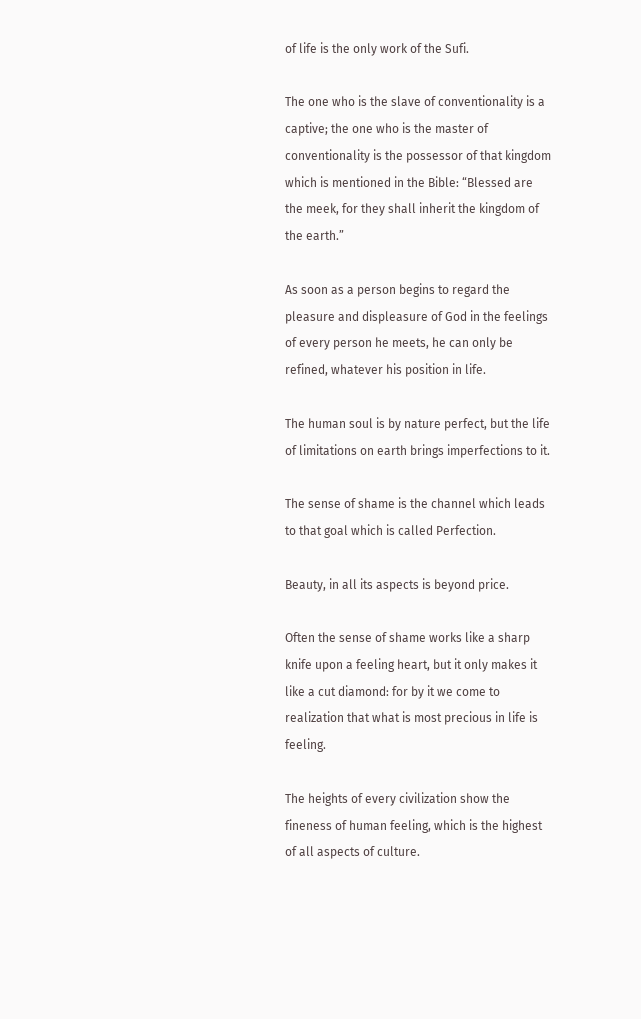of life is the only work of the Sufi.

The one who is the slave of conventionality is a captive; the one who is the master of conventionality is the possessor of that kingdom which is mentioned in the Bible: “Blessed are the meek, for they shall inherit the kingdom of the earth.”

As soon as a person begins to regard the pleasure and displeasure of God in the feelings of every person he meets, he can only be refined, whatever his position in life.

The human soul is by nature perfect, but the life of limitations on earth brings imperfections to it.

The sense of shame is the channel which leads to that goal which is called Perfection.

Beauty, in all its aspects is beyond price.

Often the sense of shame works like a sharp knife upon a feeling heart, but it only makes it like a cut diamond: for by it we come to realization that what is most precious in life is feeling.

The heights of every civilization show the fineness of human feeling, which is the highest of all aspects of culture.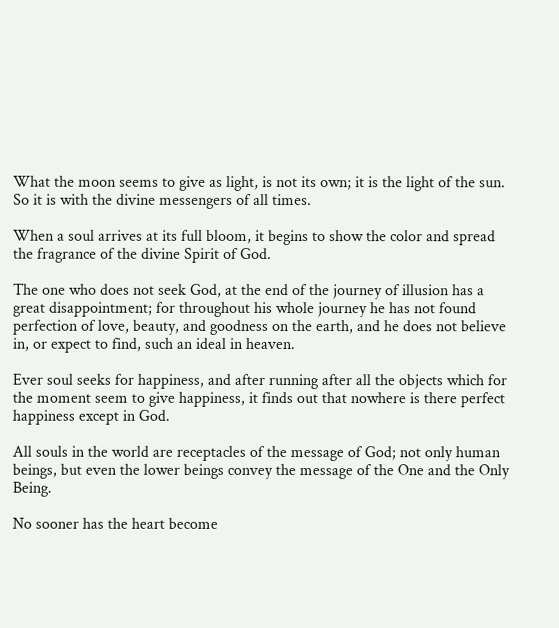What the moon seems to give as light, is not its own; it is the light of the sun. So it is with the divine messengers of all times.

When a soul arrives at its full bloom, it begins to show the color and spread the fragrance of the divine Spirit of God.

The one who does not seek God, at the end of the journey of illusion has a great disappointment; for throughout his whole journey he has not found perfection of love, beauty, and goodness on the earth, and he does not believe in, or expect to find, such an ideal in heaven.

Ever soul seeks for happiness, and after running after all the objects which for the moment seem to give happiness, it finds out that nowhere is there perfect happiness except in God.

All souls in the world are receptacles of the message of God; not only human beings, but even the lower beings convey the message of the One and the Only Being.

No sooner has the heart become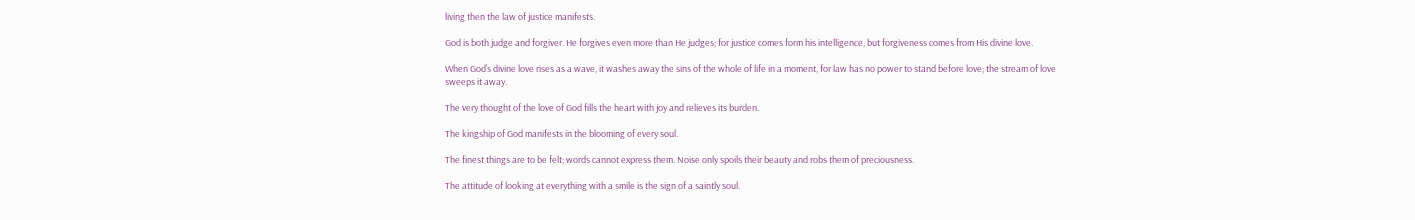living then the law of justice manifests.

God is both judge and forgiver. He forgives even more than He judges; for justice comes form his intelligence, but forgiveness comes from His divine love.

When God’s divine love rises as a wave, it washes away the sins of the whole of life in a moment, for law has no power to stand before love; the stream of love sweeps it away.

The very thought of the love of God fills the heart with joy and relieves its burden.

The kingship of God manifests in the blooming of every soul.

The finest things are to be felt; words cannot express them. Noise only spoils their beauty and robs them of preciousness.

The attitude of looking at everything with a smile is the sign of a saintly soul.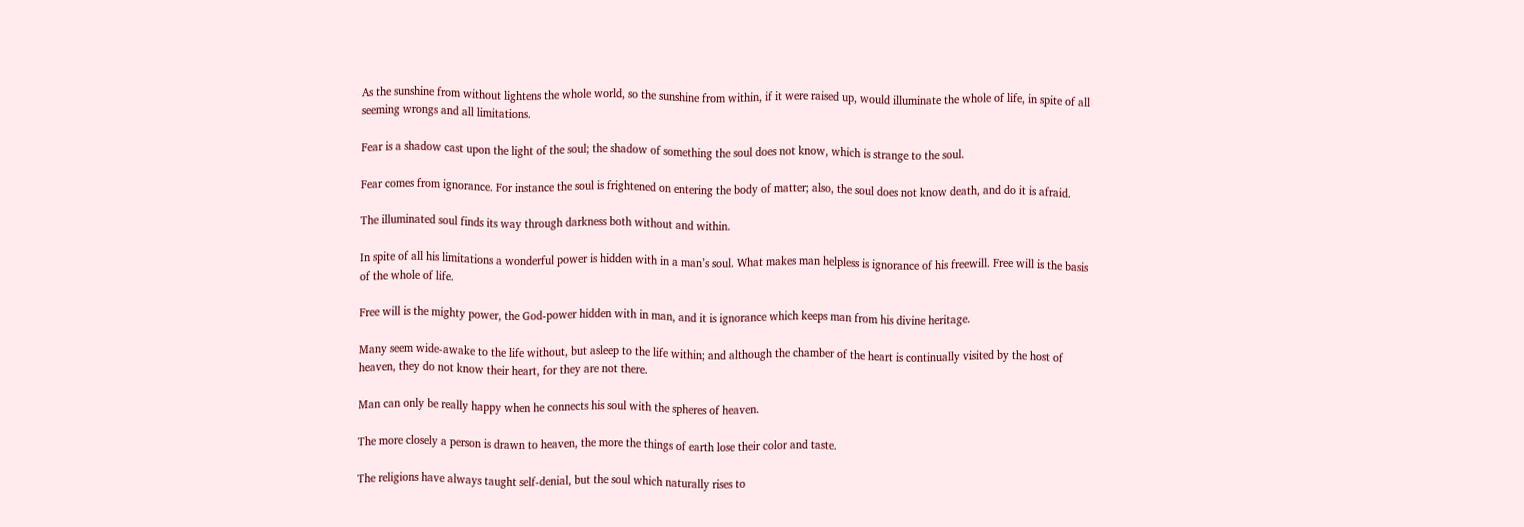As the sunshine from without lightens the whole world, so the sunshine from within, if it were raised up, would illuminate the whole of life, in spite of all seeming wrongs and all limitations.

Fear is a shadow cast upon the light of the soul; the shadow of something the soul does not know, which is strange to the soul.

Fear comes from ignorance. For instance the soul is frightened on entering the body of matter; also, the soul does not know death, and do it is afraid.

The illuminated soul finds its way through darkness both without and within.

In spite of all his limitations a wonderful power is hidden with in a man’s soul. What makes man helpless is ignorance of his freewill. Free will is the basis of the whole of life.

Free will is the mighty power, the God-power hidden with in man, and it is ignorance which keeps man from his divine heritage.

Many seem wide-awake to the life without, but asleep to the life within; and although the chamber of the heart is continually visited by the host of heaven, they do not know their heart, for they are not there.

Man can only be really happy when he connects his soul with the spheres of heaven.

The more closely a person is drawn to heaven, the more the things of earth lose their color and taste.

The religions have always taught self-denial, but the soul which naturally rises to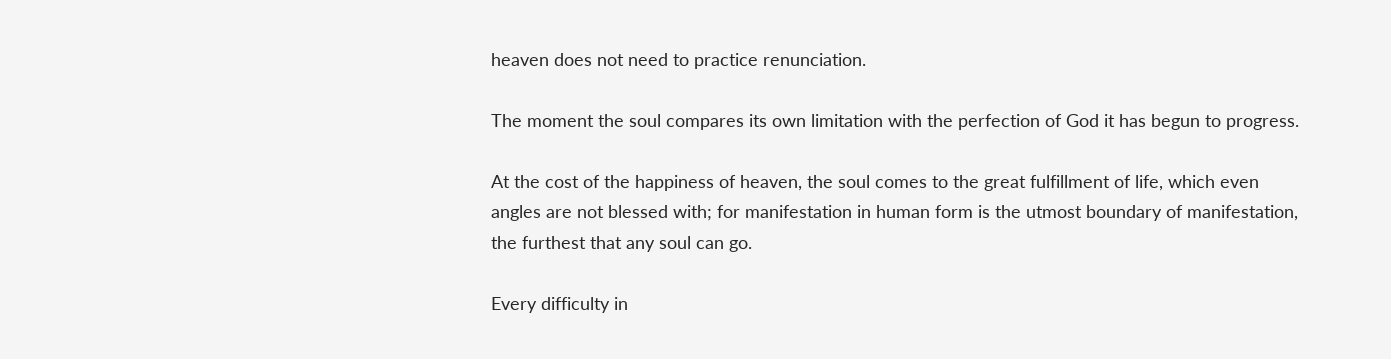heaven does not need to practice renunciation.

The moment the soul compares its own limitation with the perfection of God it has begun to progress.

At the cost of the happiness of heaven, the soul comes to the great fulfillment of life, which even angles are not blessed with; for manifestation in human form is the utmost boundary of manifestation, the furthest that any soul can go.

Every difficulty in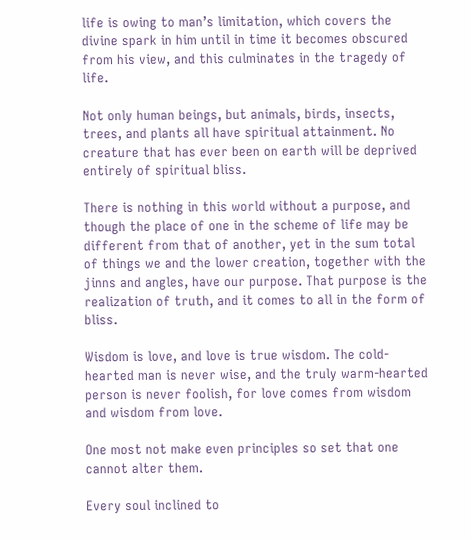life is owing to man’s limitation, which covers the divine spark in him until in time it becomes obscured from his view, and this culminates in the tragedy of life.

Not only human beings, but animals, birds, insects, trees, and plants all have spiritual attainment. No creature that has ever been on earth will be deprived entirely of spiritual bliss.

There is nothing in this world without a purpose, and though the place of one in the scheme of life may be different from that of another, yet in the sum total of things we and the lower creation, together with the jinns and angles, have our purpose. That purpose is the realization of truth, and it comes to all in the form of bliss.

Wisdom is love, and love is true wisdom. The cold-hearted man is never wise, and the truly warm-hearted person is never foolish, for love comes from wisdom and wisdom from love.

One most not make even principles so set that one cannot alter them.

Every soul inclined to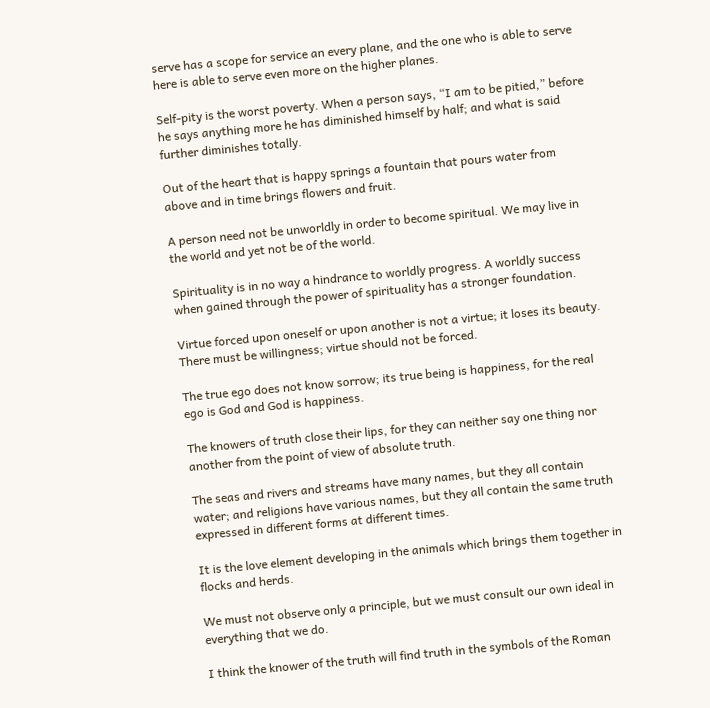serve has a scope for service an every plane, and the one who is able to serve here is able to serve even more on the higher planes.

Self-pity is the worst poverty. When a person says, “I am to be pitied,” before he says anything more he has diminished himself by half; and what is said further diminishes totally.

Out of the heart that is happy springs a fountain that pours water from above and in time brings flowers and fruit.

A person need not be unworldly in order to become spiritual. We may live in the world and yet not be of the world.

Spirituality is in no way a hindrance to worldly progress. A worldly success when gained through the power of spirituality has a stronger foundation.

Virtue forced upon oneself or upon another is not a virtue; it loses its beauty. There must be willingness; virtue should not be forced.

The true ego does not know sorrow; its true being is happiness, for the real ego is God and God is happiness.

The knowers of truth close their lips, for they can neither say one thing nor another from the point of view of absolute truth.

The seas and rivers and streams have many names, but they all contain water; and religions have various names, but they all contain the same truth expressed in different forms at different times.

It is the love element developing in the animals which brings them together in flocks and herds.

We must not observe only a principle, but we must consult our own ideal in everything that we do.

I think the knower of the truth will find truth in the symbols of the Roman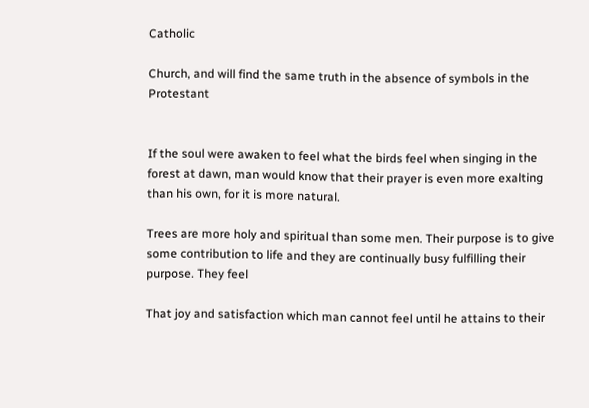Catholic

Church, and will find the same truth in the absence of symbols in the Protestant


If the soul were awaken to feel what the birds feel when singing in the forest at dawn, man would know that their prayer is even more exalting than his own, for it is more natural.

Trees are more holy and spiritual than some men. Their purpose is to give some contribution to life and they are continually busy fulfilling their purpose. They feel

That joy and satisfaction which man cannot feel until he attains to their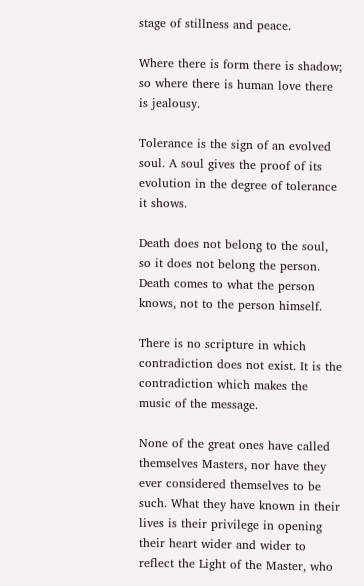stage of stillness and peace.

Where there is form there is shadow; so where there is human love there is jealousy.

Tolerance is the sign of an evolved soul. A soul gives the proof of its evolution in the degree of tolerance it shows.

Death does not belong to the soul, so it does not belong the person. Death comes to what the person knows, not to the person himself.

There is no scripture in which contradiction does not exist. It is the contradiction which makes the music of the message.

None of the great ones have called themselves Masters, nor have they ever considered themselves to be such. What they have known in their lives is their privilege in opening their heart wider and wider to reflect the Light of the Master, who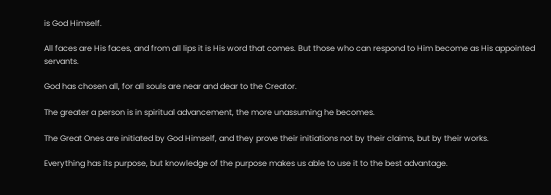is God Himself.

All faces are His faces, and from all lips it is His word that comes. But those who can respond to Him become as His appointed servants.

God has chosen all, for all souls are near and dear to the Creator.

The greater a person is in spiritual advancement, the more unassuming he becomes.

The Great Ones are initiated by God Himself, and they prove their initiations not by their claims, but by their works.

Everything has its purpose, but knowledge of the purpose makes us able to use it to the best advantage.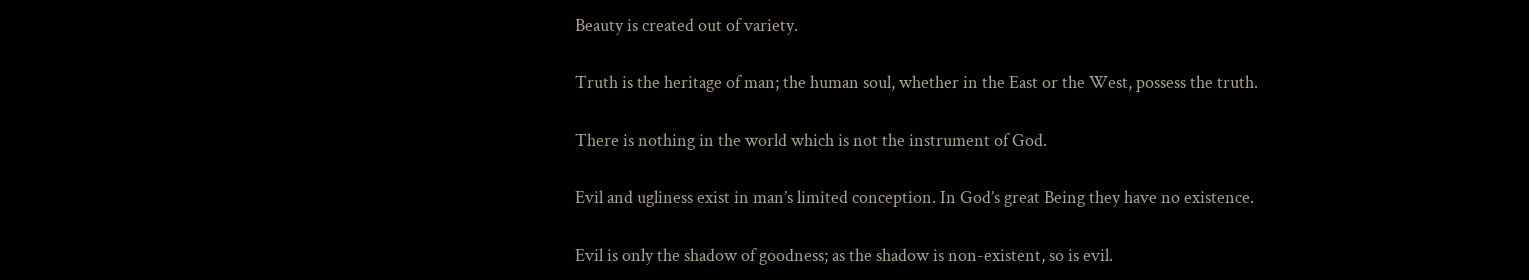Beauty is created out of variety.

Truth is the heritage of man; the human soul, whether in the East or the West, possess the truth.

There is nothing in the world which is not the instrument of God.

Evil and ugliness exist in man’s limited conception. In God’s great Being they have no existence.

Evil is only the shadow of goodness; as the shadow is non-existent, so is evil.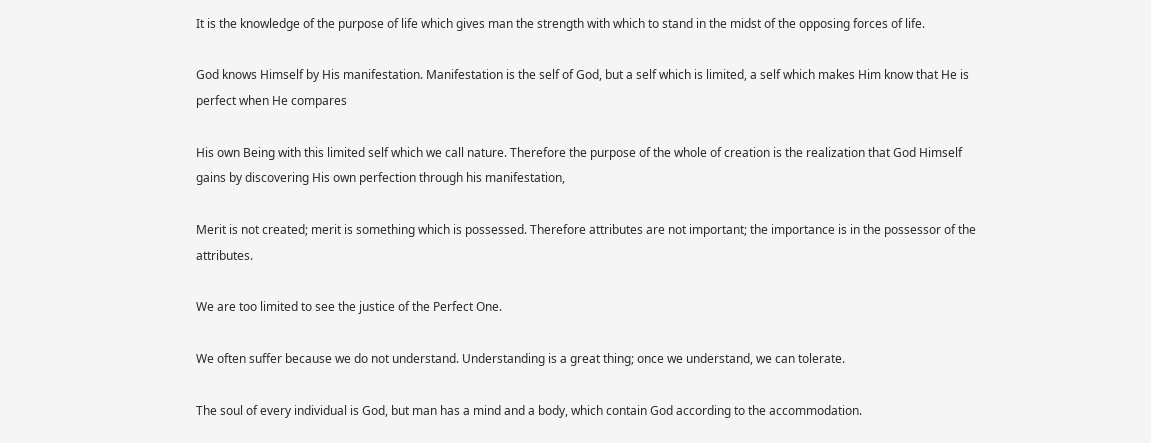It is the knowledge of the purpose of life which gives man the strength with which to stand in the midst of the opposing forces of life.

God knows Himself by His manifestation. Manifestation is the self of God, but a self which is limited, a self which makes Him know that He is perfect when He compares

His own Being with this limited self which we call nature. Therefore the purpose of the whole of creation is the realization that God Himself gains by discovering His own perfection through his manifestation,

Merit is not created; merit is something which is possessed. Therefore attributes are not important; the importance is in the possessor of the attributes.

We are too limited to see the justice of the Perfect One.

We often suffer because we do not understand. Understanding is a great thing; once we understand, we can tolerate.

The soul of every individual is God, but man has a mind and a body, which contain God according to the accommodation.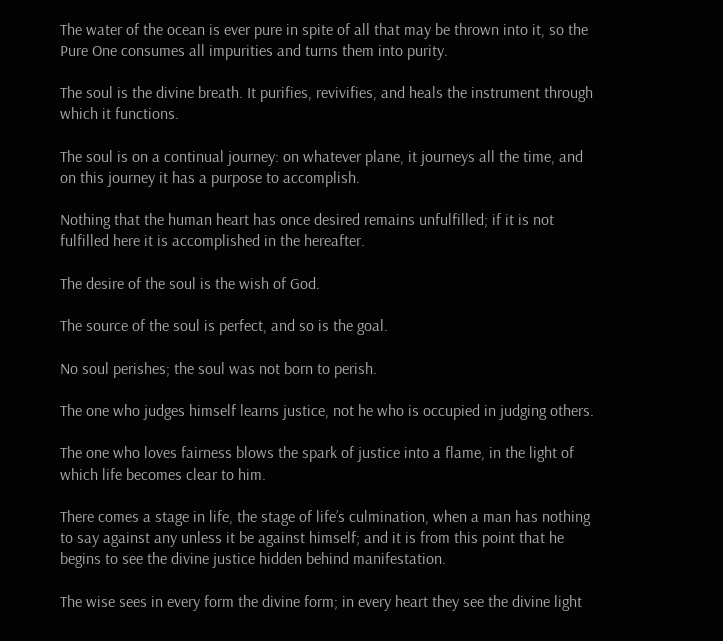The water of the ocean is ever pure in spite of all that may be thrown into it, so the Pure One consumes all impurities and turns them into purity.

The soul is the divine breath. It purifies, revivifies, and heals the instrument through which it functions.

The soul is on a continual journey: on whatever plane, it journeys all the time, and on this journey it has a purpose to accomplish.

Nothing that the human heart has once desired remains unfulfilled; if it is not fulfilled here it is accomplished in the hereafter.

The desire of the soul is the wish of God.

The source of the soul is perfect, and so is the goal.

No soul perishes; the soul was not born to perish.

The one who judges himself learns justice, not he who is occupied in judging others.

The one who loves fairness blows the spark of justice into a flame, in the light of which life becomes clear to him.

There comes a stage in life, the stage of life’s culmination, when a man has nothing to say against any unless it be against himself; and it is from this point that he begins to see the divine justice hidden behind manifestation.

The wise sees in every form the divine form; in every heart they see the divine light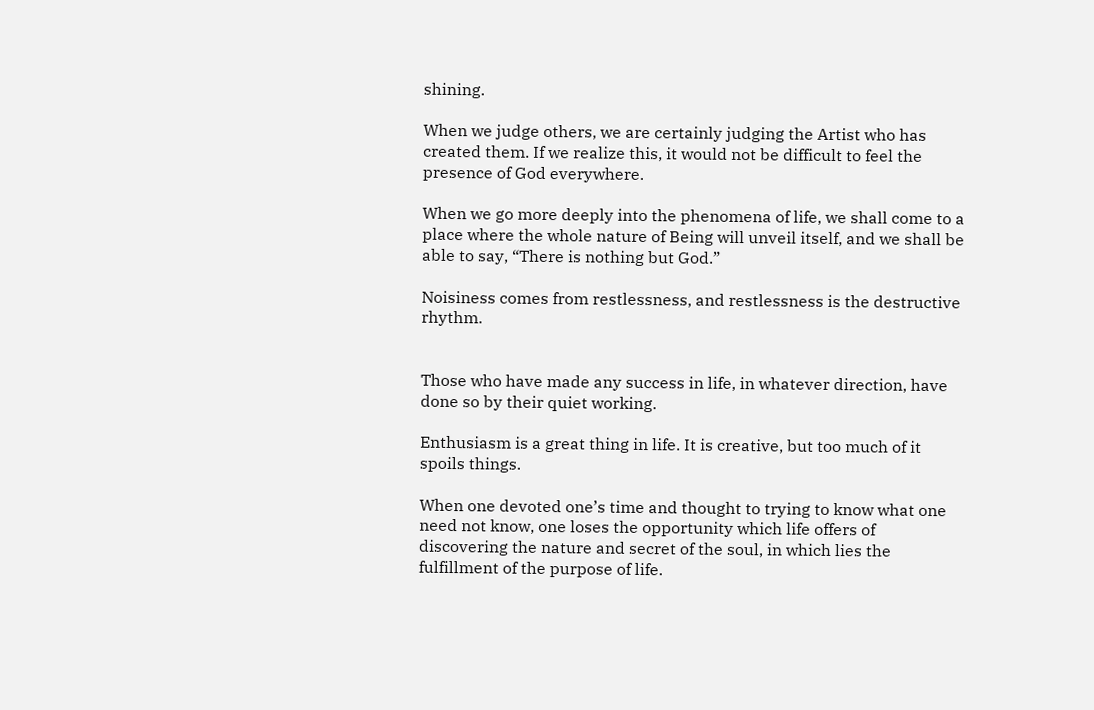shining.

When we judge others, we are certainly judging the Artist who has created them. If we realize this, it would not be difficult to feel the presence of God everywhere.

When we go more deeply into the phenomena of life, we shall come to a place where the whole nature of Being will unveil itself, and we shall be able to say, “There is nothing but God.”

Noisiness comes from restlessness, and restlessness is the destructive rhythm.


Those who have made any success in life, in whatever direction, have done so by their quiet working.

Enthusiasm is a great thing in life. It is creative, but too much of it spoils things.

When one devoted one’s time and thought to trying to know what one need not know, one loses the opportunity which life offers of discovering the nature and secret of the soul, in which lies the fulfillment of the purpose of life.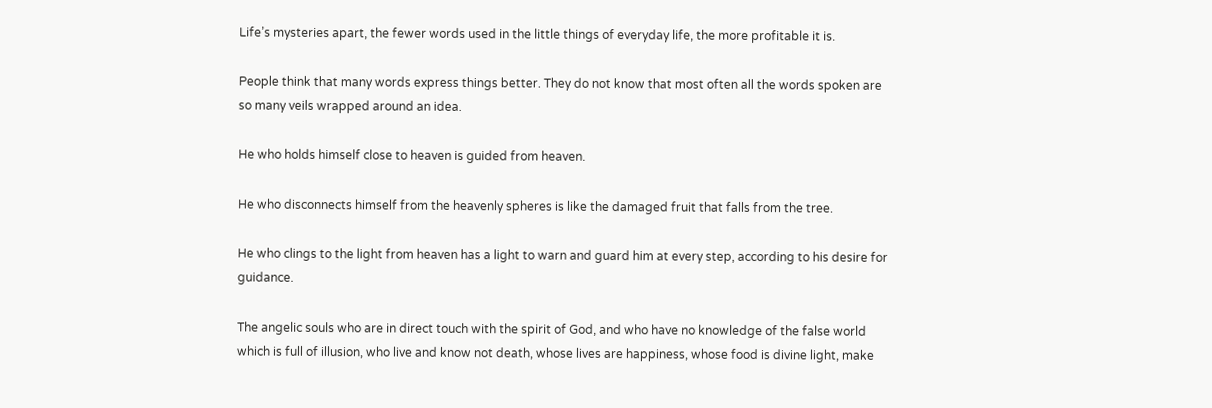Life’s mysteries apart, the fewer words used in the little things of everyday life, the more profitable it is.

People think that many words express things better. They do not know that most often all the words spoken are so many veils wrapped around an idea.

He who holds himself close to heaven is guided from heaven.

He who disconnects himself from the heavenly spheres is like the damaged fruit that falls from the tree.

He who clings to the light from heaven has a light to warn and guard him at every step, according to his desire for guidance.

The angelic souls who are in direct touch with the spirit of God, and who have no knowledge of the false world which is full of illusion, who live and know not death, whose lives are happiness, whose food is divine light, make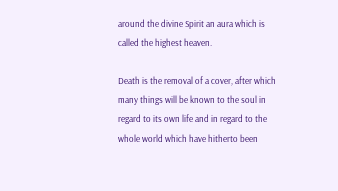around the divine Spirit an aura which is called the highest heaven.

Death is the removal of a cover, after which many things will be known to the soul in regard to its own life and in regard to the whole world which have hitherto been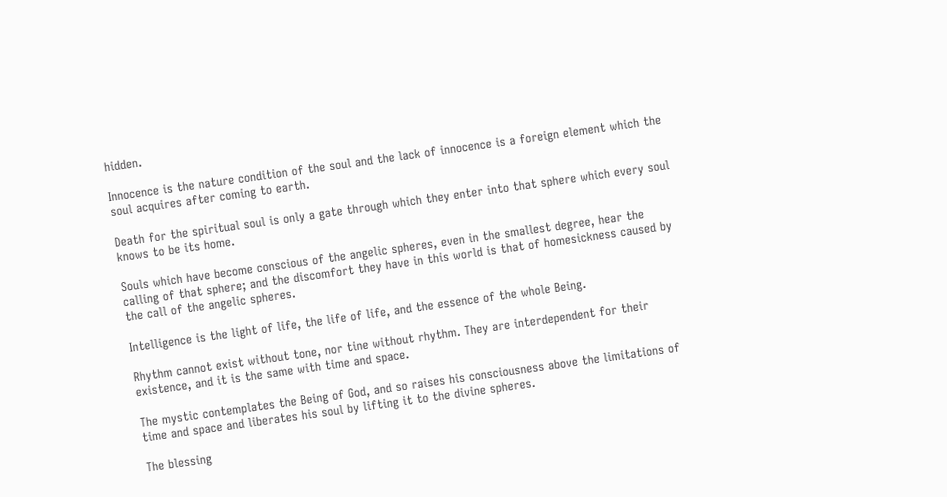hidden.

Innocence is the nature condition of the soul and the lack of innocence is a foreign element which the soul acquires after coming to earth.

Death for the spiritual soul is only a gate through which they enter into that sphere which every soul knows to be its home.

Souls which have become conscious of the angelic spheres, even in the smallest degree, hear the calling of that sphere; and the discomfort they have in this world is that of homesickness caused by the call of the angelic spheres.

Intelligence is the light of life, the life of life, and the essence of the whole Being.

Rhythm cannot exist without tone, nor tine without rhythm. They are interdependent for their existence, and it is the same with time and space.

The mystic contemplates the Being of God, and so raises his consciousness above the limitations of time and space and liberates his soul by lifting it to the divine spheres.

The blessing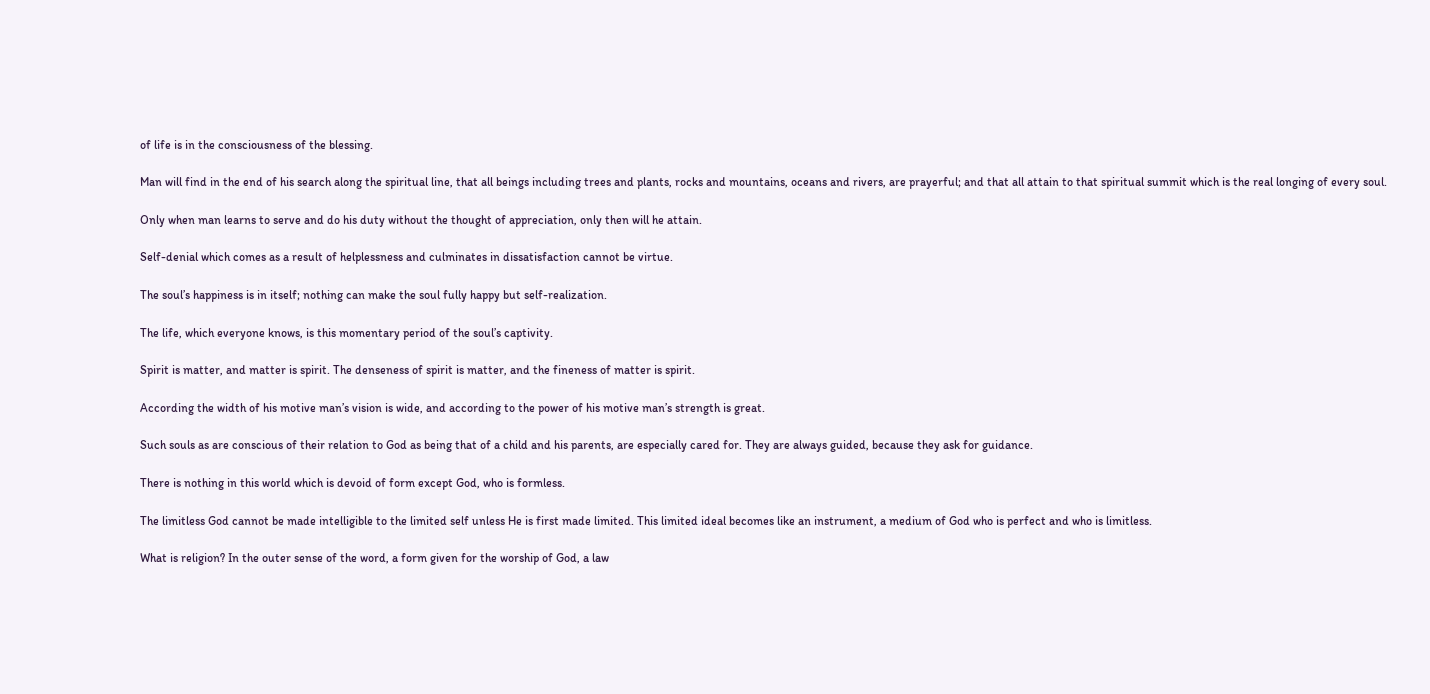of life is in the consciousness of the blessing.

Man will find in the end of his search along the spiritual line, that all beings including trees and plants, rocks and mountains, oceans and rivers, are prayerful; and that all attain to that spiritual summit which is the real longing of every soul.

Only when man learns to serve and do his duty without the thought of appreciation, only then will he attain.

Self-denial which comes as a result of helplessness and culminates in dissatisfaction cannot be virtue.

The soul’s happiness is in itself; nothing can make the soul fully happy but self-realization.

The life, which everyone knows, is this momentary period of the soul’s captivity.

Spirit is matter, and matter is spirit. The denseness of spirit is matter, and the fineness of matter is spirit.

According the width of his motive man’s vision is wide, and according to the power of his motive man’s strength is great.

Such souls as are conscious of their relation to God as being that of a child and his parents, are especially cared for. They are always guided, because they ask for guidance.

There is nothing in this world which is devoid of form except God, who is formless.

The limitless God cannot be made intelligible to the limited self unless He is first made limited. This limited ideal becomes like an instrument, a medium of God who is perfect and who is limitless.

What is religion? In the outer sense of the word, a form given for the worship of God, a law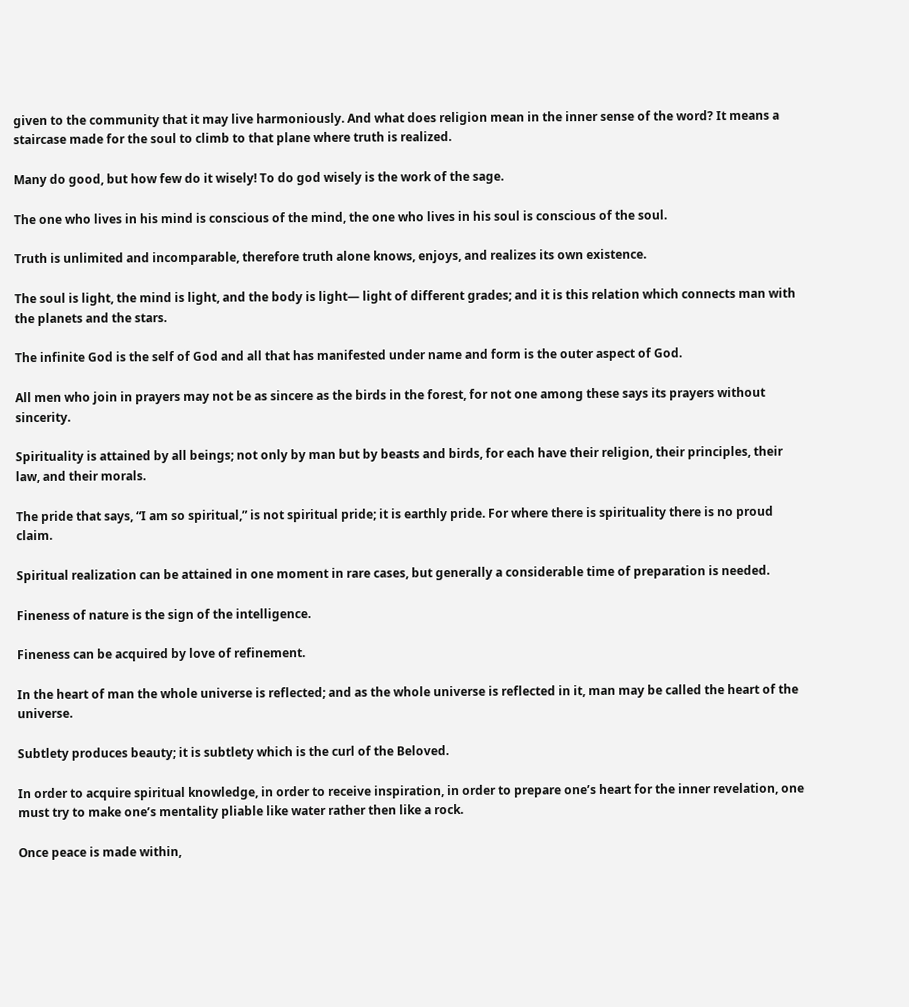given to the community that it may live harmoniously. And what does religion mean in the inner sense of the word? It means a staircase made for the soul to climb to that plane where truth is realized.

Many do good, but how few do it wisely! To do god wisely is the work of the sage.

The one who lives in his mind is conscious of the mind, the one who lives in his soul is conscious of the soul.

Truth is unlimited and incomparable, therefore truth alone knows, enjoys, and realizes its own existence.

The soul is light, the mind is light, and the body is light— light of different grades; and it is this relation which connects man with the planets and the stars.

The infinite God is the self of God and all that has manifested under name and form is the outer aspect of God.

All men who join in prayers may not be as sincere as the birds in the forest, for not one among these says its prayers without sincerity.

Spirituality is attained by all beings; not only by man but by beasts and birds, for each have their religion, their principles, their law, and their morals.

The pride that says, “I am so spiritual,” is not spiritual pride; it is earthly pride. For where there is spirituality there is no proud claim.

Spiritual realization can be attained in one moment in rare cases, but generally a considerable time of preparation is needed.

Fineness of nature is the sign of the intelligence.

Fineness can be acquired by love of refinement.

In the heart of man the whole universe is reflected; and as the whole universe is reflected in it, man may be called the heart of the universe.

Subtlety produces beauty; it is subtlety which is the curl of the Beloved.

In order to acquire spiritual knowledge, in order to receive inspiration, in order to prepare one’s heart for the inner revelation, one must try to make one’s mentality pliable like water rather then like a rock.

Once peace is made within,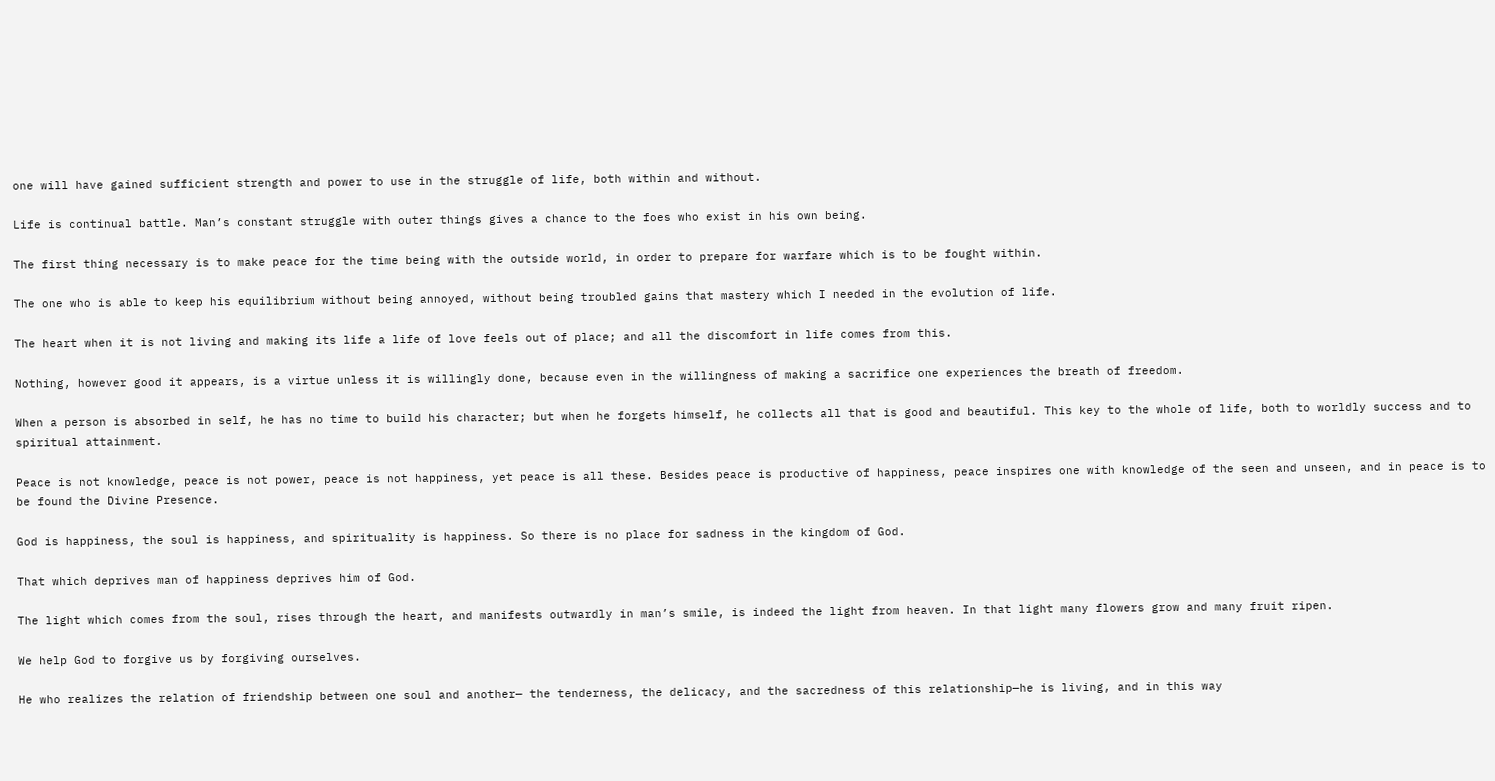one will have gained sufficient strength and power to use in the struggle of life, both within and without.

Life is continual battle. Man’s constant struggle with outer things gives a chance to the foes who exist in his own being.

The first thing necessary is to make peace for the time being with the outside world, in order to prepare for warfare which is to be fought within.

The one who is able to keep his equilibrium without being annoyed, without being troubled gains that mastery which I needed in the evolution of life.

The heart when it is not living and making its life a life of love feels out of place; and all the discomfort in life comes from this.

Nothing, however good it appears, is a virtue unless it is willingly done, because even in the willingness of making a sacrifice one experiences the breath of freedom.

When a person is absorbed in self, he has no time to build his character; but when he forgets himself, he collects all that is good and beautiful. This key to the whole of life, both to worldly success and to spiritual attainment.

Peace is not knowledge, peace is not power, peace is not happiness, yet peace is all these. Besides peace is productive of happiness, peace inspires one with knowledge of the seen and unseen, and in peace is to be found the Divine Presence.

God is happiness, the soul is happiness, and spirituality is happiness. So there is no place for sadness in the kingdom of God.

That which deprives man of happiness deprives him of God.

The light which comes from the soul, rises through the heart, and manifests outwardly in man’s smile, is indeed the light from heaven. In that light many flowers grow and many fruit ripen.

We help God to forgive us by forgiving ourselves.

He who realizes the relation of friendship between one soul and another— the tenderness, the delicacy, and the sacredness of this relationship—he is living, and in this way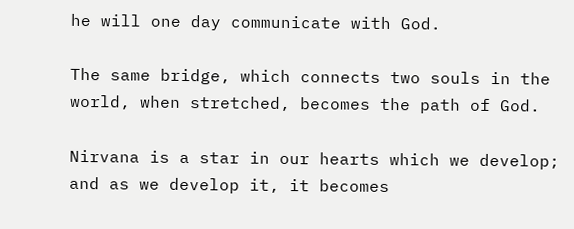he will one day communicate with God.

The same bridge, which connects two souls in the world, when stretched, becomes the path of God.

Nirvana is a star in our hearts which we develop; and as we develop it, it becomes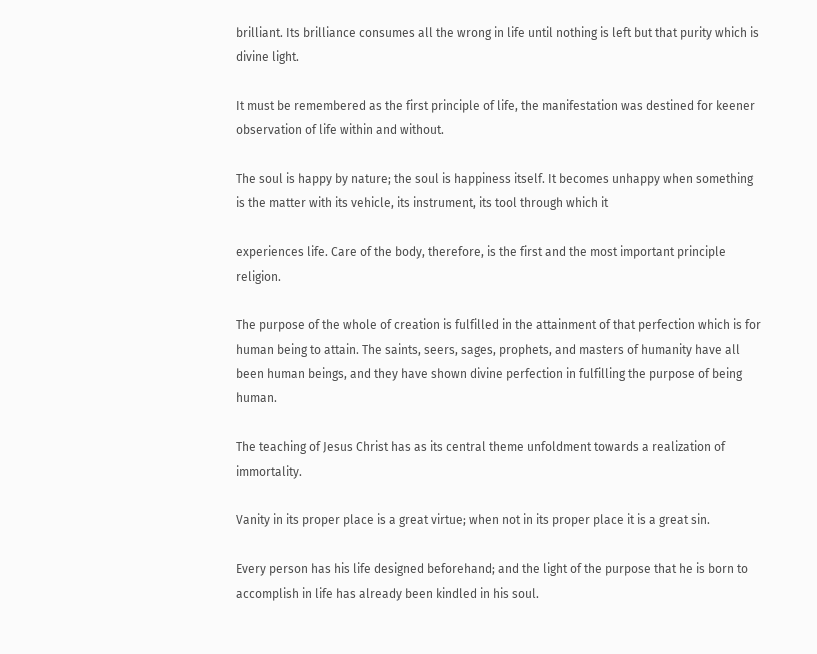brilliant. Its brilliance consumes all the wrong in life until nothing is left but that purity which is divine light.

It must be remembered as the first principle of life, the manifestation was destined for keener observation of life within and without.

The soul is happy by nature; the soul is happiness itself. It becomes unhappy when something is the matter with its vehicle, its instrument, its tool through which it

experiences life. Care of the body, therefore, is the first and the most important principle religion.

The purpose of the whole of creation is fulfilled in the attainment of that perfection which is for human being to attain. The saints, seers, sages, prophets, and masters of humanity have all been human beings, and they have shown divine perfection in fulfilling the purpose of being human.

The teaching of Jesus Christ has as its central theme unfoldment towards a realization of immortality.

Vanity in its proper place is a great virtue; when not in its proper place it is a great sin.

Every person has his life designed beforehand; and the light of the purpose that he is born to accomplish in life has already been kindled in his soul.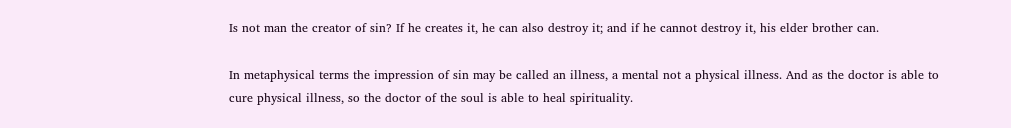Is not man the creator of sin? If he creates it, he can also destroy it; and if he cannot destroy it, his elder brother can.

In metaphysical terms the impression of sin may be called an illness, a mental not a physical illness. And as the doctor is able to cure physical illness, so the doctor of the soul is able to heal spirituality.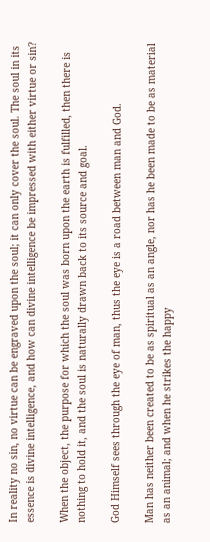In reality no sin, no virtue can be engraved upon the soul; it can only cover the soul. The soul in its essence is divine intelligence, and how can divine intelligence be impressed with either virtue or sin?

When the object, the purpose for which the soul was born upon the earth is fulfilled, then there is nothing to hold it, and the soul is naturally drawn back to its source and goal.

God Himself sees through the eye of man, thus the eye is a road between man and God.

Man has neither been created to be as spiritual as an angle, nor has he been made to be as material as an animal; and when he strikes the happy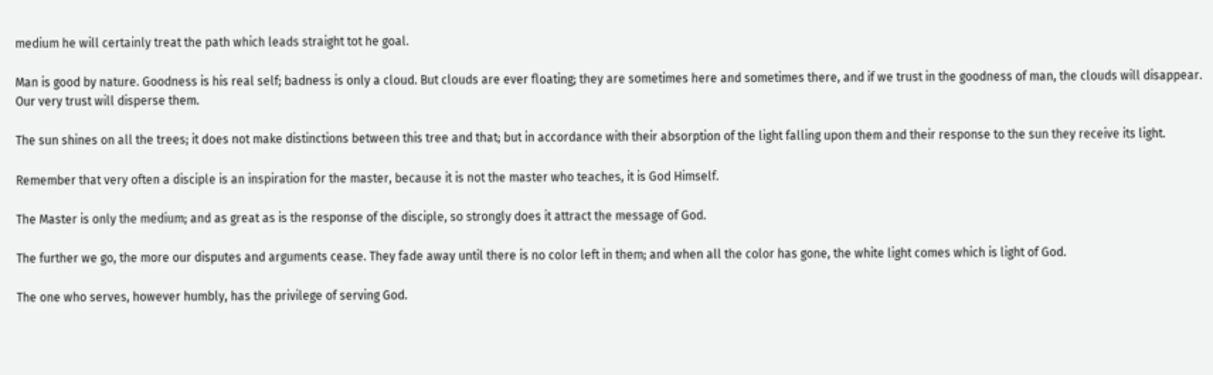medium he will certainly treat the path which leads straight tot he goal.

Man is good by nature. Goodness is his real self; badness is only a cloud. But clouds are ever floating; they are sometimes here and sometimes there, and if we trust in the goodness of man, the clouds will disappear. Our very trust will disperse them.

The sun shines on all the trees; it does not make distinctions between this tree and that; but in accordance with their absorption of the light falling upon them and their response to the sun they receive its light.

Remember that very often a disciple is an inspiration for the master, because it is not the master who teaches, it is God Himself.

The Master is only the medium; and as great as is the response of the disciple, so strongly does it attract the message of God.

The further we go, the more our disputes and arguments cease. They fade away until there is no color left in them; and when all the color has gone, the white light comes which is light of God.

The one who serves, however humbly, has the privilege of serving God.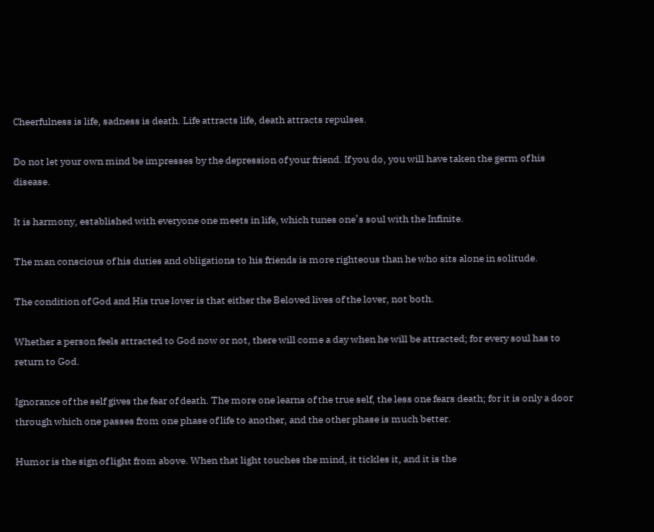Cheerfulness is life, sadness is death. Life attracts life, death attracts repulses.

Do not let your own mind be impresses by the depression of your friend. If you do, you will have taken the germ of his disease.

It is harmony, established with everyone one meets in life, which tunes one’s soul with the Infinite.

The man conscious of his duties and obligations to his friends is more righteous than he who sits alone in solitude.

The condition of God and His true lover is that either the Beloved lives of the lover, not both.

Whether a person feels attracted to God now or not, there will come a day when he will be attracted; for every soul has to return to God.

Ignorance of the self gives the fear of death. The more one learns of the true self, the less one fears death; for it is only a door through which one passes from one phase of life to another, and the other phase is much better.

Humor is the sign of light from above. When that light touches the mind, it tickles it, and it is the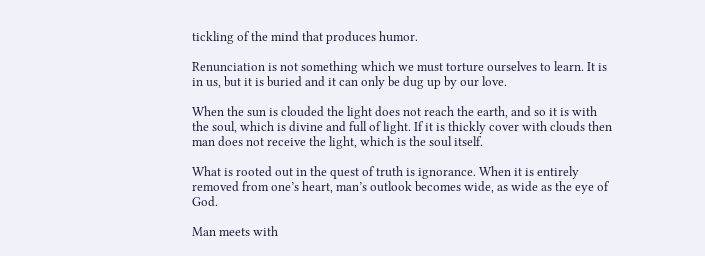tickling of the mind that produces humor.

Renunciation is not something which we must torture ourselves to learn. It is in us, but it is buried and it can only be dug up by our love.

When the sun is clouded the light does not reach the earth, and so it is with the soul, which is divine and full of light. If it is thickly cover with clouds then man does not receive the light, which is the soul itself.

What is rooted out in the quest of truth is ignorance. When it is entirely removed from one’s heart, man’s outlook becomes wide, as wide as the eye of God.

Man meets with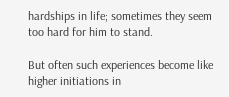hardships in life; sometimes they seem too hard for him to stand.

But often such experiences become like higher initiations in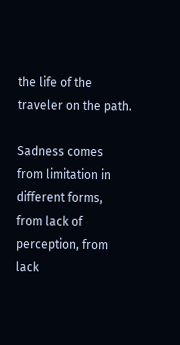the life of the traveler on the path.

Sadness comes from limitation in different forms, from lack of perception, from lack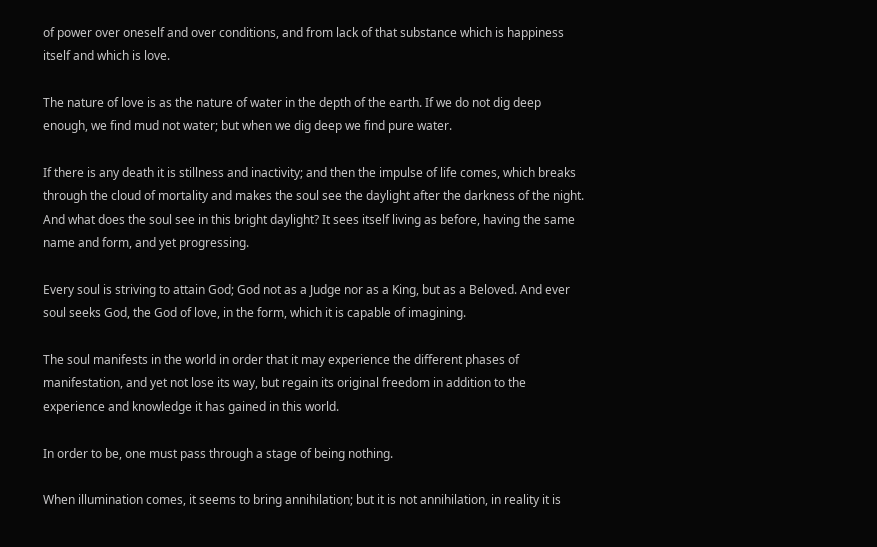of power over oneself and over conditions, and from lack of that substance which is happiness itself and which is love.

The nature of love is as the nature of water in the depth of the earth. If we do not dig deep enough, we find mud not water; but when we dig deep we find pure water.

If there is any death it is stillness and inactivity; and then the impulse of life comes, which breaks through the cloud of mortality and makes the soul see the daylight after the darkness of the night. And what does the soul see in this bright daylight? It sees itself living as before, having the same name and form, and yet progressing.

Every soul is striving to attain God; God not as a Judge nor as a King, but as a Beloved. And ever soul seeks God, the God of love, in the form, which it is capable of imagining.

The soul manifests in the world in order that it may experience the different phases of manifestation, and yet not lose its way, but regain its original freedom in addition to the experience and knowledge it has gained in this world.

In order to be, one must pass through a stage of being nothing.

When illumination comes, it seems to bring annihilation; but it is not annihilation, in reality it is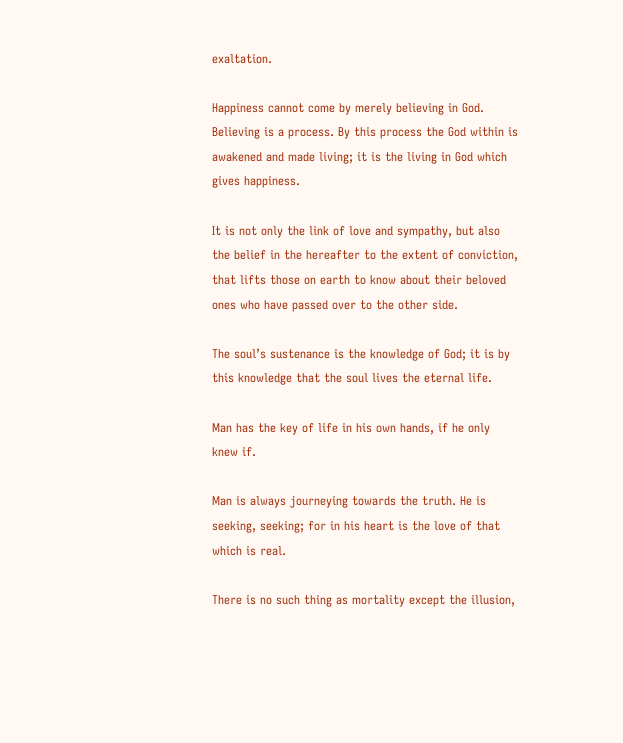exaltation.

Happiness cannot come by merely believing in God. Believing is a process. By this process the God within is awakened and made living; it is the living in God which gives happiness.

It is not only the link of love and sympathy, but also the belief in the hereafter to the extent of conviction, that lifts those on earth to know about their beloved ones who have passed over to the other side.

The soul’s sustenance is the knowledge of God; it is by this knowledge that the soul lives the eternal life.

Man has the key of life in his own hands, if he only knew if.

Man is always journeying towards the truth. He is seeking, seeking; for in his heart is the love of that which is real.

There is no such thing as mortality except the illusion,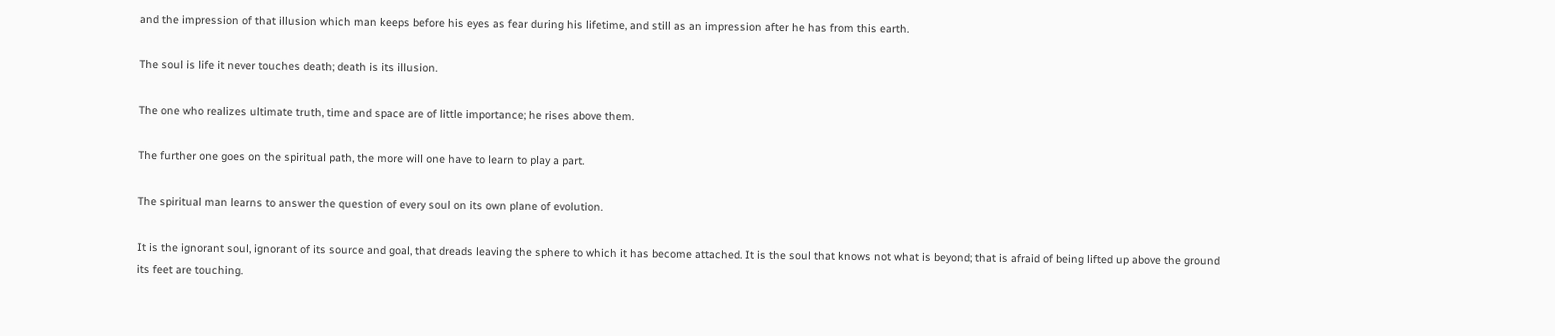and the impression of that illusion which man keeps before his eyes as fear during his lifetime, and still as an impression after he has from this earth.

The soul is life it never touches death; death is its illusion.

The one who realizes ultimate truth, time and space are of little importance; he rises above them.

The further one goes on the spiritual path, the more will one have to learn to play a part.

The spiritual man learns to answer the question of every soul on its own plane of evolution.

It is the ignorant soul, ignorant of its source and goal, that dreads leaving the sphere to which it has become attached. It is the soul that knows not what is beyond; that is afraid of being lifted up above the ground its feet are touching.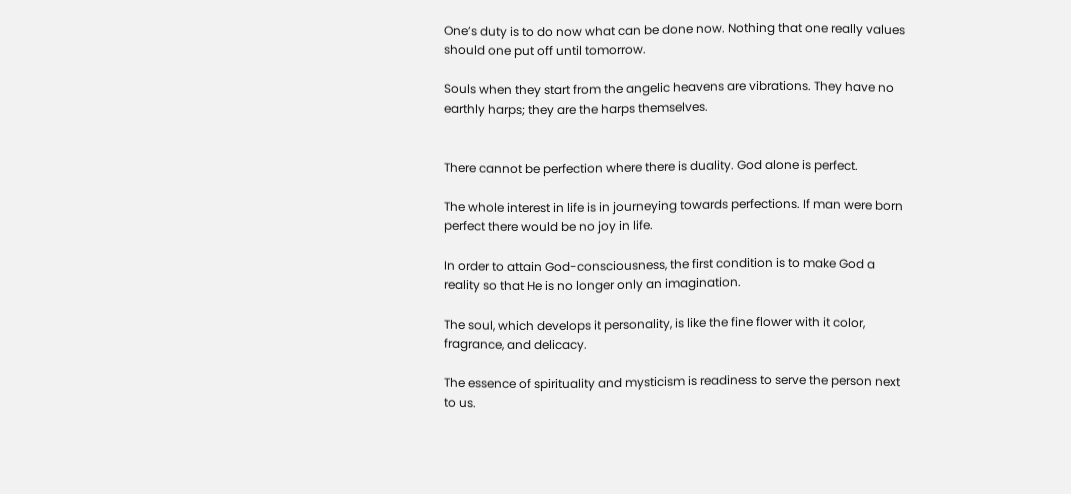One’s duty is to do now what can be done now. Nothing that one really values should one put off until tomorrow.

Souls when they start from the angelic heavens are vibrations. They have no earthly harps; they are the harps themselves.


There cannot be perfection where there is duality. God alone is perfect.

The whole interest in life is in journeying towards perfections. If man were born perfect there would be no joy in life.

In order to attain God-consciousness, the first condition is to make God a reality so that He is no longer only an imagination.

The soul, which develops it personality, is like the fine flower with it color, fragrance, and delicacy.

The essence of spirituality and mysticism is readiness to serve the person next to us.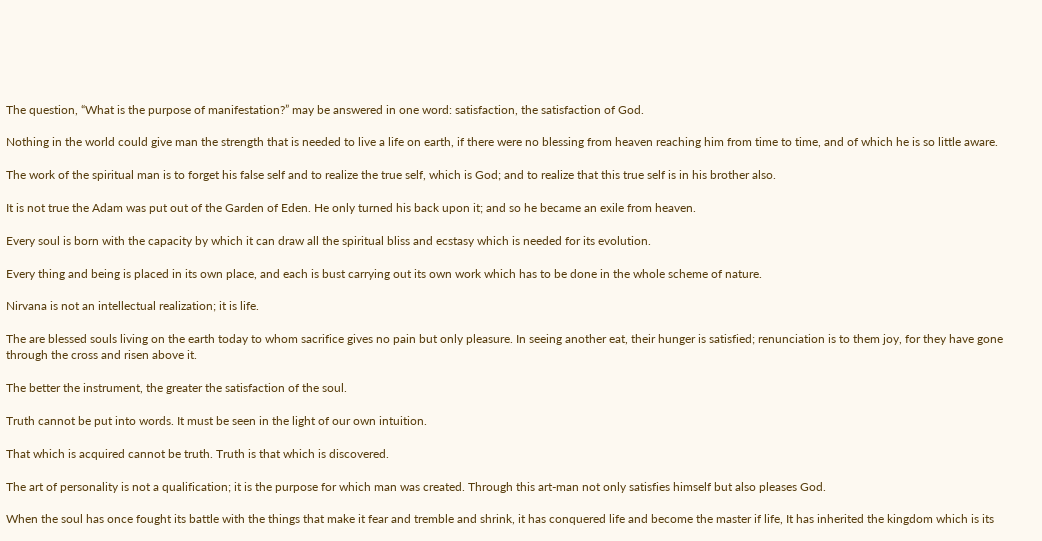The question, “What is the purpose of manifestation?” may be answered in one word: satisfaction, the satisfaction of God.

Nothing in the world could give man the strength that is needed to live a life on earth, if there were no blessing from heaven reaching him from time to time, and of which he is so little aware.

The work of the spiritual man is to forget his false self and to realize the true self, which is God; and to realize that this true self is in his brother also.

It is not true the Adam was put out of the Garden of Eden. He only turned his back upon it; and so he became an exile from heaven.

Every soul is born with the capacity by which it can draw all the spiritual bliss and ecstasy which is needed for its evolution.

Every thing and being is placed in its own place, and each is bust carrying out its own work which has to be done in the whole scheme of nature.

Nirvana is not an intellectual realization; it is life.

The are blessed souls living on the earth today to whom sacrifice gives no pain but only pleasure. In seeing another eat, their hunger is satisfied; renunciation is to them joy, for they have gone through the cross and risen above it.

The better the instrument, the greater the satisfaction of the soul.

Truth cannot be put into words. It must be seen in the light of our own intuition.

That which is acquired cannot be truth. Truth is that which is discovered.

The art of personality is not a qualification; it is the purpose for which man was created. Through this art-man not only satisfies himself but also pleases God.

When the soul has once fought its battle with the things that make it fear and tremble and shrink, it has conquered life and become the master if life, It has inherited the kingdom which is its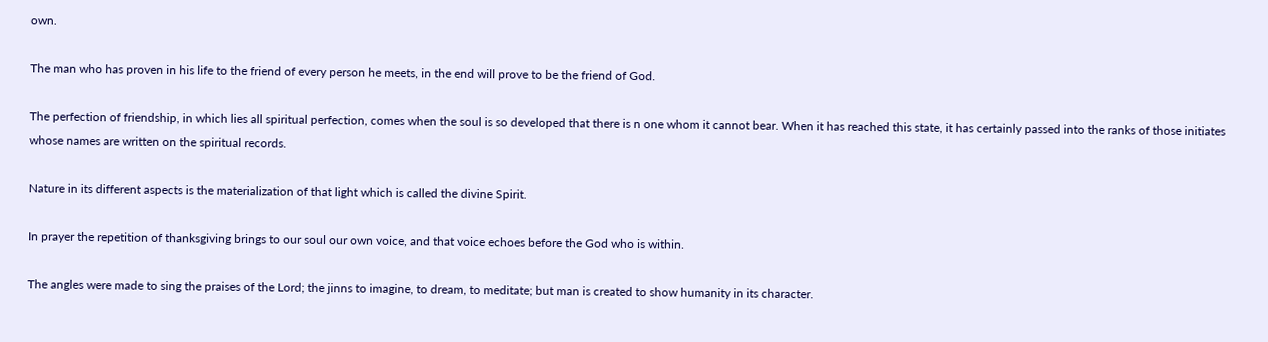own.

The man who has proven in his life to the friend of every person he meets, in the end will prove to be the friend of God.

The perfection of friendship, in which lies all spiritual perfection, comes when the soul is so developed that there is n one whom it cannot bear. When it has reached this state, it has certainly passed into the ranks of those initiates whose names are written on the spiritual records.

Nature in its different aspects is the materialization of that light which is called the divine Spirit.

In prayer the repetition of thanksgiving brings to our soul our own voice, and that voice echoes before the God who is within.

The angles were made to sing the praises of the Lord; the jinns to imagine, to dream, to meditate; but man is created to show humanity in its character.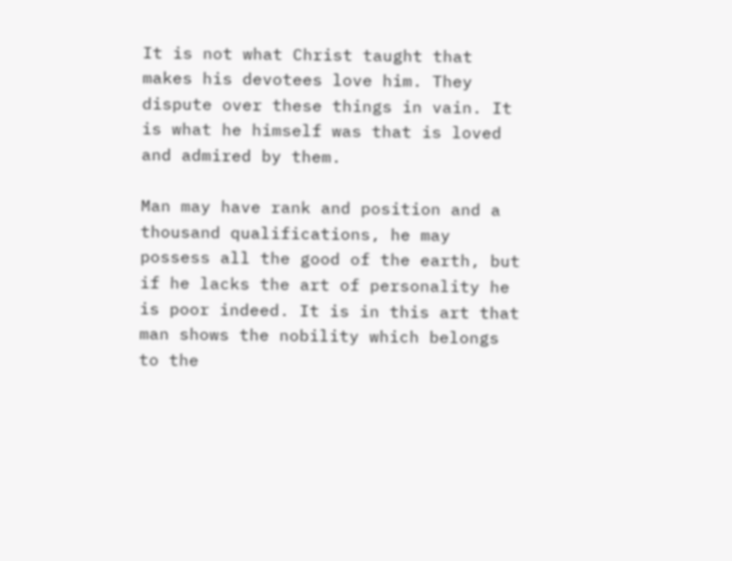It is not what Christ taught that makes his devotees love him. They dispute over these things in vain. It is what he himself was that is loved and admired by them.

Man may have rank and position and a thousand qualifications, he may possess all the good of the earth, but if he lacks the art of personality he is poor indeed. It is in this art that man shows the nobility which belongs to the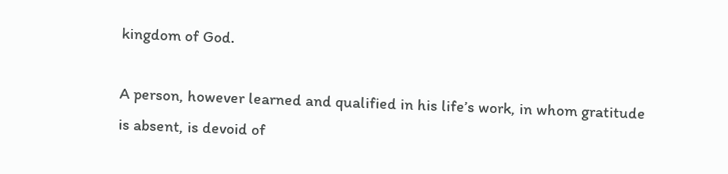kingdom of God.

A person, however learned and qualified in his life’s work, in whom gratitude is absent, is devoid of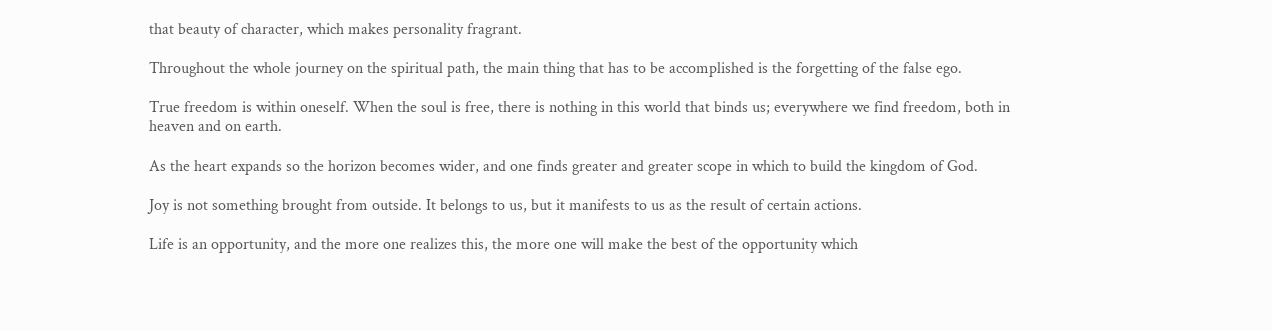that beauty of character, which makes personality fragrant.

Throughout the whole journey on the spiritual path, the main thing that has to be accomplished is the forgetting of the false ego.

True freedom is within oneself. When the soul is free, there is nothing in this world that binds us; everywhere we find freedom, both in heaven and on earth.

As the heart expands so the horizon becomes wider, and one finds greater and greater scope in which to build the kingdom of God.

Joy is not something brought from outside. It belongs to us, but it manifests to us as the result of certain actions.

Life is an opportunity, and the more one realizes this, the more one will make the best of the opportunity which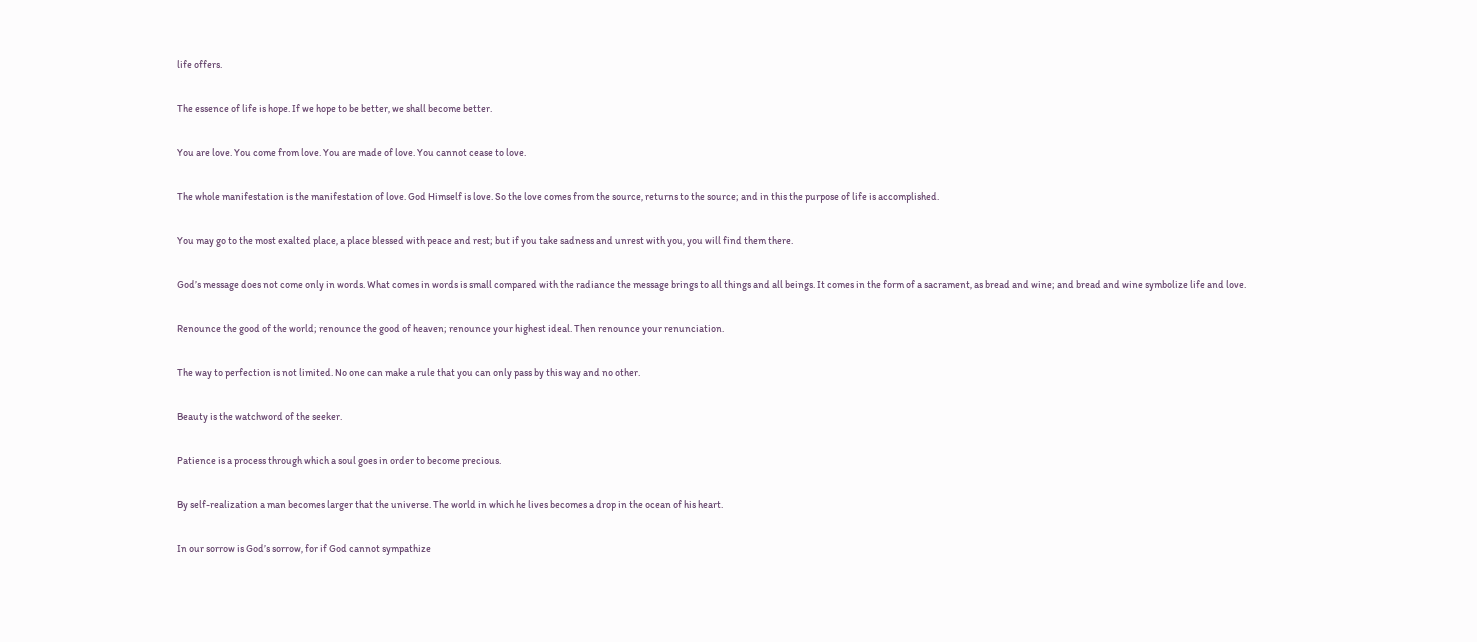life offers.

The essence of life is hope. If we hope to be better, we shall become better.

You are love. You come from love. You are made of love. You cannot cease to love.

The whole manifestation is the manifestation of love. God Himself is love. So the love comes from the source, returns to the source; and in this the purpose of life is accomplished.

You may go to the most exalted place, a place blessed with peace and rest; but if you take sadness and unrest with you, you will find them there.

God’s message does not come only in words. What comes in words is small compared with the radiance the message brings to all things and all beings. It comes in the form of a sacrament, as bread and wine; and bread and wine symbolize life and love.

Renounce the good of the world; renounce the good of heaven; renounce your highest ideal. Then renounce your renunciation.

The way to perfection is not limited. No one can make a rule that you can only pass by this way and no other.

Beauty is the watchword of the seeker.

Patience is a process through which a soul goes in order to become precious.

By self-realization a man becomes larger that the universe. The world in which he lives becomes a drop in the ocean of his heart.

In our sorrow is God’s sorrow, for if God cannot sympathize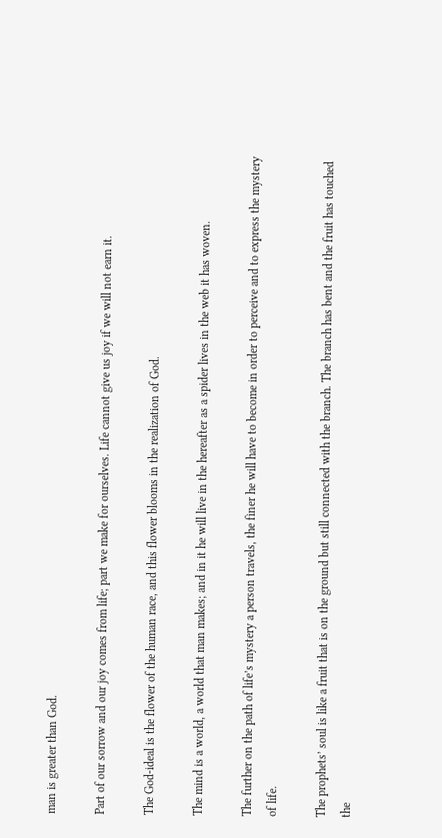man is greater than God.

Part of our sorrow and our joy comes from life; part we make for ourselves. Life cannot give us joy if we will not earn it.

The God-ideal is the flower of the human race, and this flower blooms in the realization of God.

The mind is a world, a world that man makes; and in it he will live in the hereafter as a spider lives in the web it has woven.

The further on the path of life’s mystery a person travels, the finer he will have to become in order to perceive and to express the mystery of life.

The prophets’ soul is like a fruit that is on the ground but still connected with the branch. The branch has bent and the fruit has touched the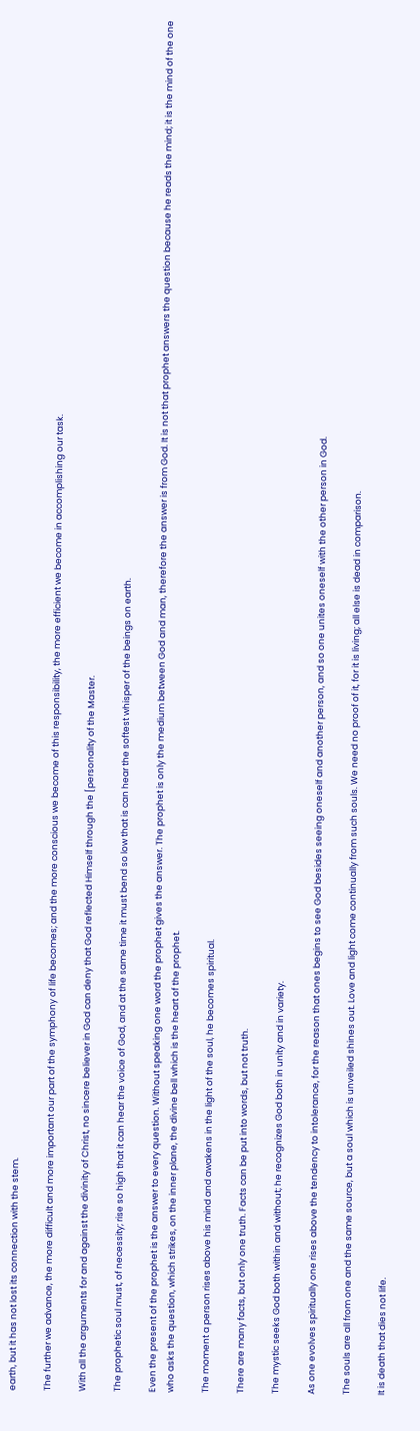earth, but it has not lost its connection with the stem.

The further we advance, the more difficult and more important our part of the symphony of life becomes; and the more conscious we become of this responsibility, the more efficient we become in accomplishing our task.

With all the arguments for and against the divinity of Christ, no sincere believer in God can deny that God reflected Himself through the [personality of the Master.

The prophetic soul must, of necessity; rise so high that it can hear the voice of God, and at the same time it must bend so low that is can hear the softest whisper of the beings on earth.

Even the present of the prophet is the answer to every question. Without speaking one word the prophet gives the answer. The prophet is only the medium between God and man, therefore the answer is from God. It is not that prophet answers the question because he reads the mind; it is the mind of the one who asks the question, which strikes, on the inner plane, the divine bell which is the heart of the prophet.

The moment a person rises above his mind and awakens in the light of the soul, he becomes spiritual.

There are many facts, but only one truth. Facts can be put into words, but not truth.

The mystic seeks God both within and without; he recognizes God both in unity and in variety.

As one evolves spiritually one rises above the tendency to intolerance, for the reason that ones begins to see God besides seeing oneself and another person, and so one unites oneself with the other person in God.

The souls are all from one and the same source, but a soul which is unveiled shines out. Love and light come continually from such souls. We need no proof of it, for it is living; all else is dead in comparison.

It is death that dies not life.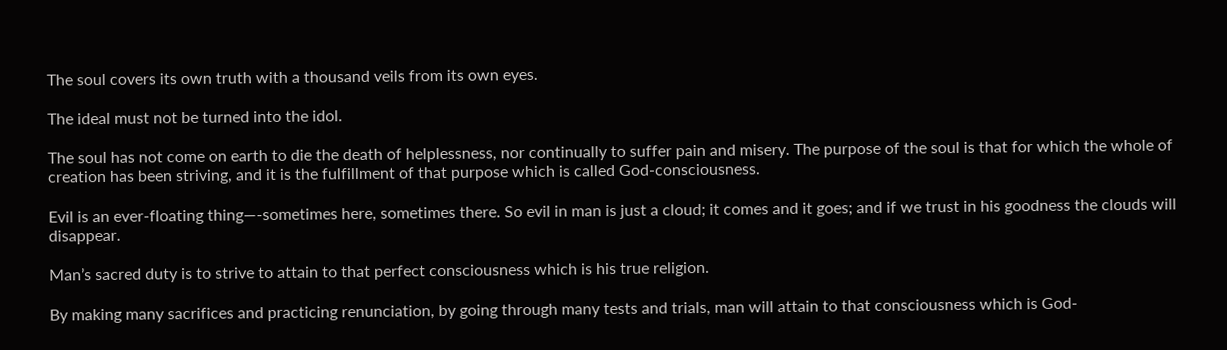The soul covers its own truth with a thousand veils from its own eyes.

The ideal must not be turned into the idol.

The soul has not come on earth to die the death of helplessness, nor continually to suffer pain and misery. The purpose of the soul is that for which the whole of creation has been striving, and it is the fulfillment of that purpose which is called God-consciousness.

Evil is an ever-floating thing—-sometimes here, sometimes there. So evil in man is just a cloud; it comes and it goes; and if we trust in his goodness the clouds will disappear.

Man’s sacred duty is to strive to attain to that perfect consciousness which is his true religion.

By making many sacrifices and practicing renunciation, by going through many tests and trials, man will attain to that consciousness which is God-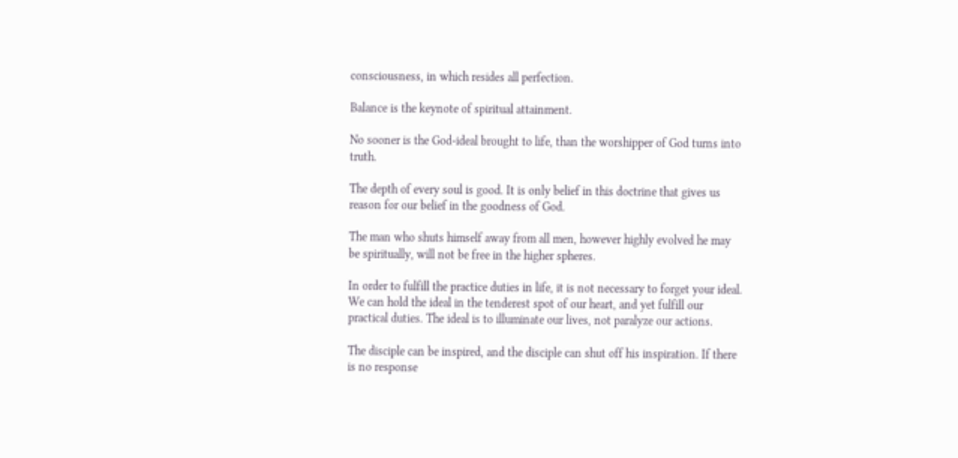consciousness, in which resides all perfection.

Balance is the keynote of spiritual attainment.

No sooner is the God-ideal brought to life, than the worshipper of God turns into truth.

The depth of every soul is good. It is only belief in this doctrine that gives us reason for our belief in the goodness of God.

The man who shuts himself away from all men, however highly evolved he may be spiritually, will not be free in the higher spheres.

In order to fulfill the practice duties in life, it is not necessary to forget your ideal. We can hold the ideal in the tenderest spot of our heart, and yet fulfill our practical duties. The ideal is to illuminate our lives, not paralyze our actions.

The disciple can be inspired, and the disciple can shut off his inspiration. If there is no response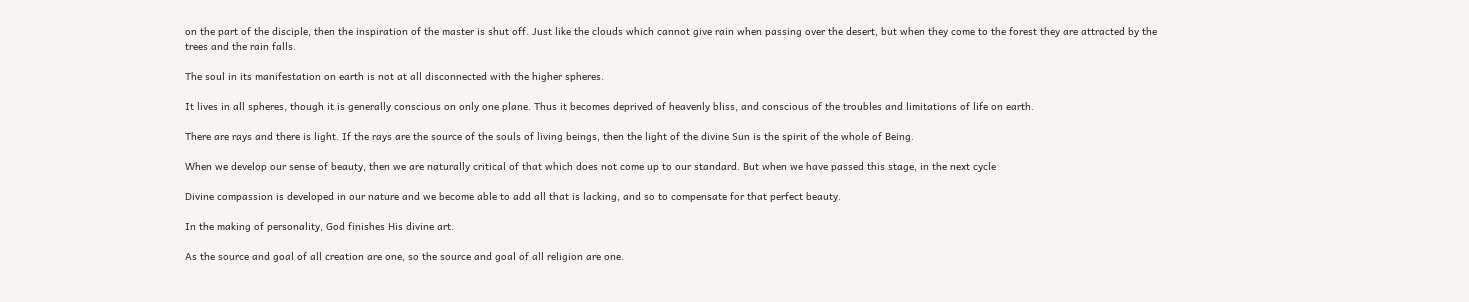on the part of the disciple, then the inspiration of the master is shut off. Just like the clouds which cannot give rain when passing over the desert, but when they come to the forest they are attracted by the trees and the rain falls.

The soul in its manifestation on earth is not at all disconnected with the higher spheres.

It lives in all spheres, though it is generally conscious on only one plane. Thus it becomes deprived of heavenly bliss, and conscious of the troubles and limitations of life on earth.

There are rays and there is light. If the rays are the source of the souls of living beings, then the light of the divine Sun is the spirit of the whole of Being.

When we develop our sense of beauty, then we are naturally critical of that which does not come up to our standard. But when we have passed this stage, in the next cycle

Divine compassion is developed in our nature and we become able to add all that is lacking, and so to compensate for that perfect beauty.

In the making of personality, God finishes His divine art.

As the source and goal of all creation are one, so the source and goal of all religion are one.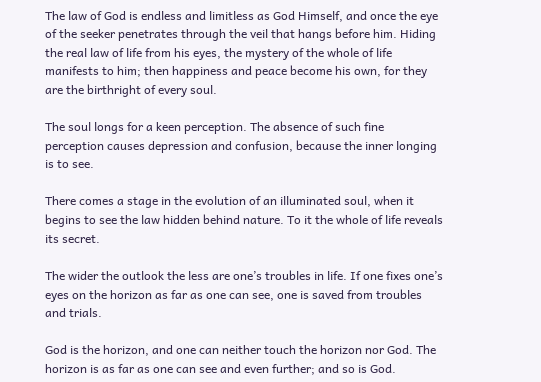The law of God is endless and limitless as God Himself, and once the eye of the seeker penetrates through the veil that hangs before him. Hiding the real law of life from his eyes, the mystery of the whole of life manifests to him; then happiness and peace become his own, for they are the birthright of every soul.

The soul longs for a keen perception. The absence of such fine perception causes depression and confusion, because the inner longing is to see.

There comes a stage in the evolution of an illuminated soul, when it begins to see the law hidden behind nature. To it the whole of life reveals its secret.

The wider the outlook the less are one’s troubles in life. If one fixes one’s eyes on the horizon as far as one can see, one is saved from troubles and trials.

God is the horizon, and one can neither touch the horizon nor God. The horizon is as far as one can see and even further; and so is God.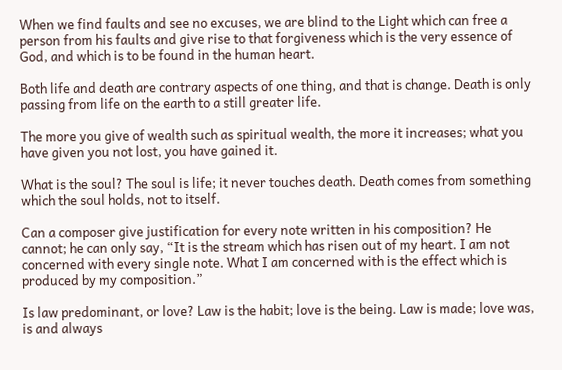When we find faults and see no excuses, we are blind to the Light which can free a person from his faults and give rise to that forgiveness which is the very essence of God, and which is to be found in the human heart.

Both life and death are contrary aspects of one thing, and that is change. Death is only passing from life on the earth to a still greater life.

The more you give of wealth such as spiritual wealth, the more it increases; what you have given you not lost, you have gained it.

What is the soul? The soul is life; it never touches death. Death comes from something which the soul holds, not to itself.

Can a composer give justification for every note written in his composition? He cannot; he can only say, “It is the stream which has risen out of my heart. I am not concerned with every single note. What I am concerned with is the effect which is produced by my composition.”

Is law predominant, or love? Law is the habit; love is the being. Law is made; love was, is and always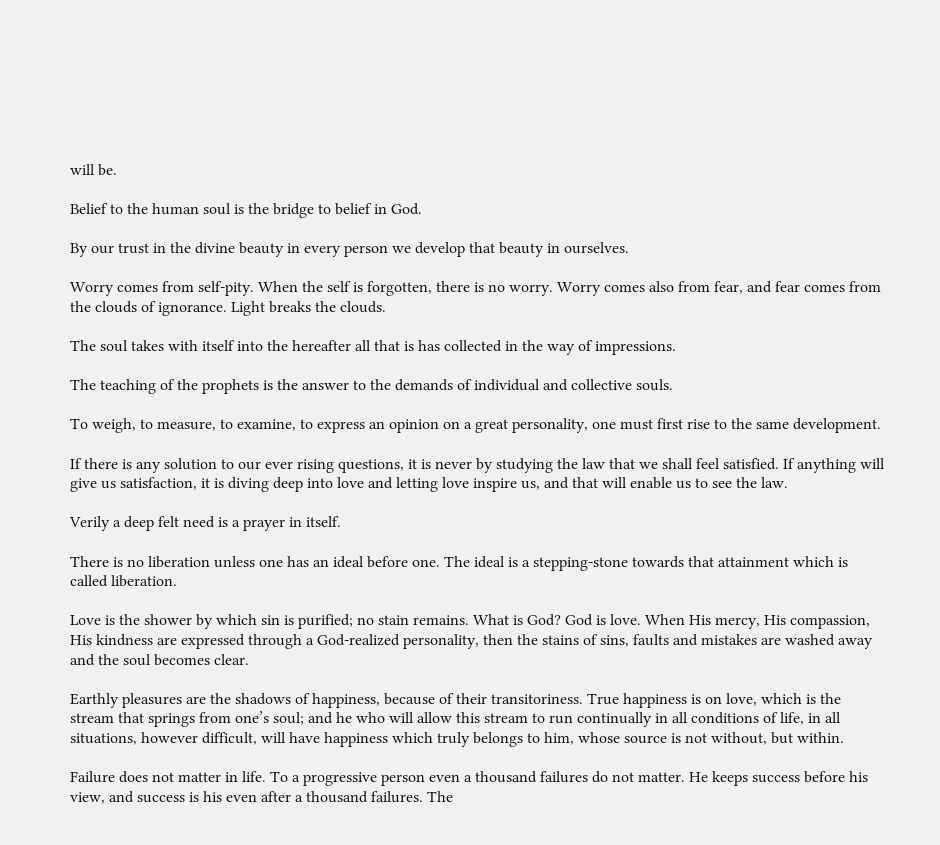will be.

Belief to the human soul is the bridge to belief in God.

By our trust in the divine beauty in every person we develop that beauty in ourselves.

Worry comes from self-pity. When the self is forgotten, there is no worry. Worry comes also from fear, and fear comes from the clouds of ignorance. Light breaks the clouds.

The soul takes with itself into the hereafter all that is has collected in the way of impressions.

The teaching of the prophets is the answer to the demands of individual and collective souls.

To weigh, to measure, to examine, to express an opinion on a great personality, one must first rise to the same development.

If there is any solution to our ever rising questions, it is never by studying the law that we shall feel satisfied. If anything will give us satisfaction, it is diving deep into love and letting love inspire us, and that will enable us to see the law.

Verily a deep felt need is a prayer in itself.

There is no liberation unless one has an ideal before one. The ideal is a stepping-stone towards that attainment which is called liberation.

Love is the shower by which sin is purified; no stain remains. What is God? God is love. When His mercy, His compassion, His kindness are expressed through a God-realized personality, then the stains of sins, faults and mistakes are washed away and the soul becomes clear.

Earthly pleasures are the shadows of happiness, because of their transitoriness. True happiness is on love, which is the stream that springs from one’s soul; and he who will allow this stream to run continually in all conditions of life, in all situations, however difficult, will have happiness which truly belongs to him, whose source is not without, but within.

Failure does not matter in life. To a progressive person even a thousand failures do not matter. He keeps success before his view, and success is his even after a thousand failures. The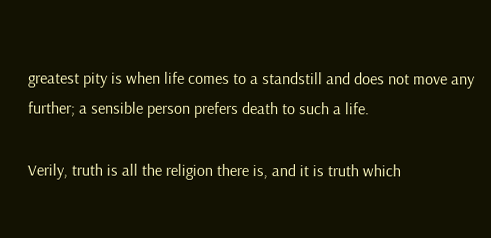greatest pity is when life comes to a standstill and does not move any further; a sensible person prefers death to such a life.

Verily, truth is all the religion there is, and it is truth which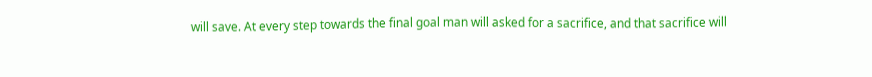will save. At every step towards the final goal man will asked for a sacrifice, and that sacrifice will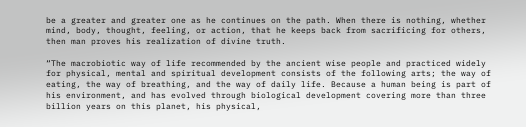be a greater and greater one as he continues on the path. When there is nothing, whether mind, body, thought, feeling, or action, that he keeps back from sacrificing for others, then man proves his realization of divine truth.

“The macrobiotic way of life recommended by the ancient wise people and practiced widely for physical, mental and spiritual development consists of the following arts; the way of eating, the way of breathing, and the way of daily life. Because a human being is part of his environment, and has evolved through biological development covering more than three billion years on this planet, his physical,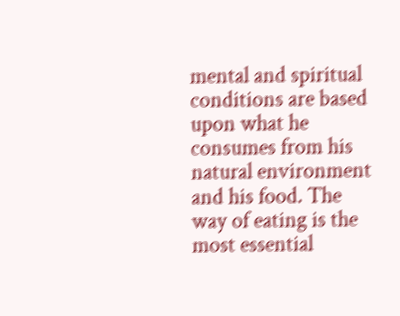mental and spiritual conditions are based upon what he consumes from his natural environment and his food. The way of eating is the most essential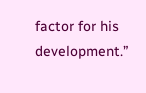factor for his development.”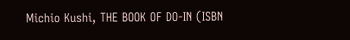Michio Kushi, THE BOOK OF DO-IN (ISBN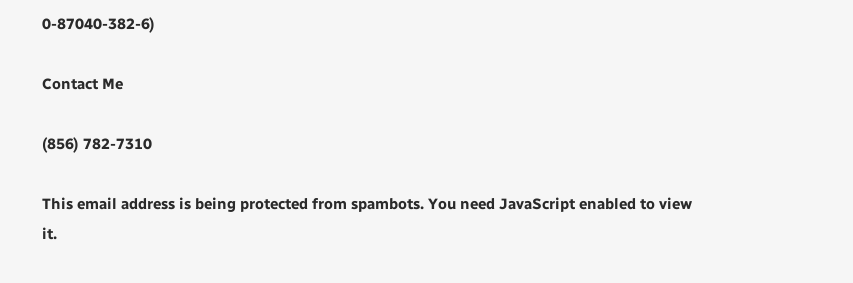0-87040-382-6)

Contact Me

(856) 782-7310

This email address is being protected from spambots. You need JavaScript enabled to view it.